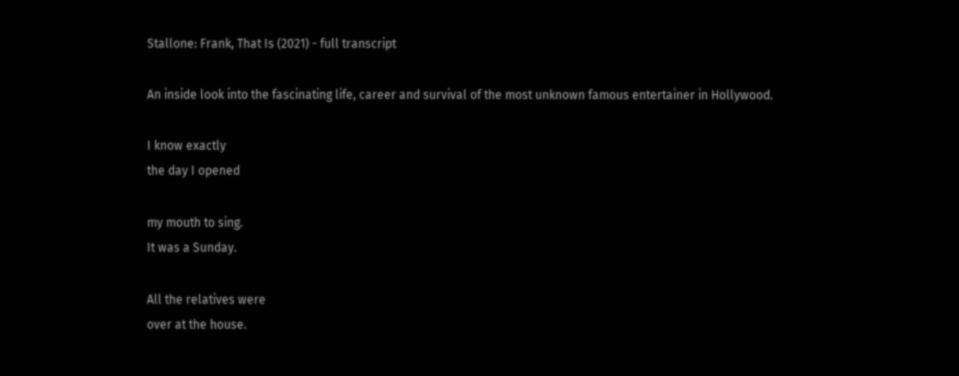Stallone: Frank, That Is (2021) - full transcript

An inside look into the fascinating life, career and survival of the most unknown famous entertainer in Hollywood.

I know exactly
the day I opened

my mouth to sing.
It was a Sunday.

All the relatives were
over at the house.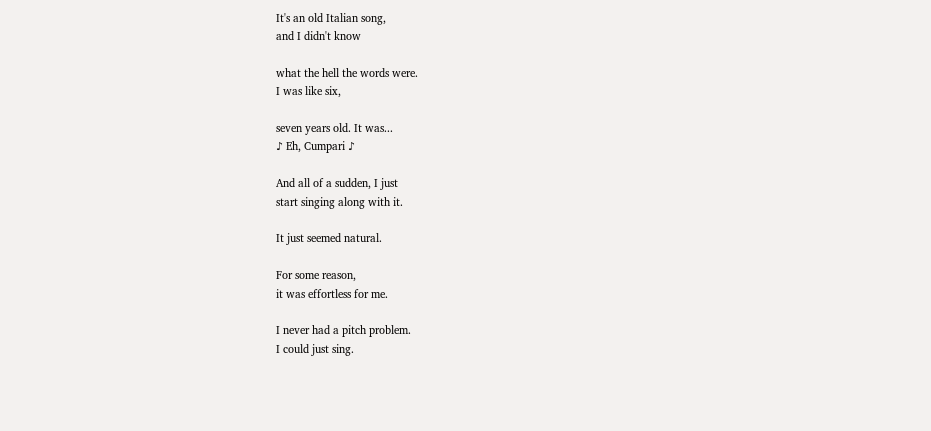It's an old Italian song,
and I didn't know

what the hell the words were.
I was like six,

seven years old. It was...
♪ Eh, Cumpari ♪

And all of a sudden, I just
start singing along with it.

It just seemed natural.

For some reason,
it was effortless for me.

I never had a pitch problem.
I could just sing.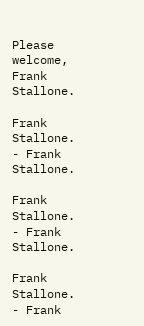Please welcome, Frank Stallone.

Frank Stallone.
- Frank Stallone.

Frank Stallone.
- Frank Stallone.

Frank Stallone.
- Frank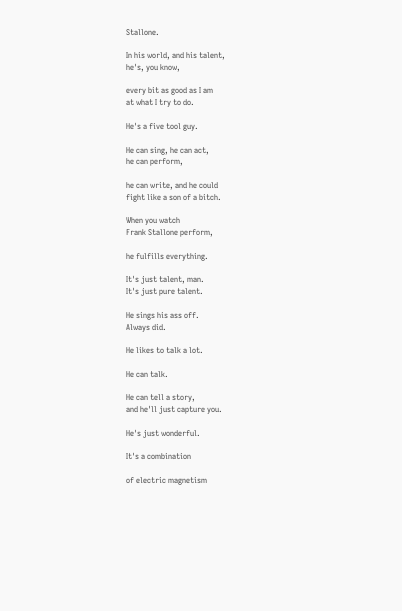Stallone.

In his world, and his talent,
he's, you know,

every bit as good as I am
at what I try to do.

He's a five tool guy.

He can sing, he can act,
he can perform,

he can write, and he could
fight like a son of a bitch.

When you watch
Frank Stallone perform,

he fulfills everything.

It's just talent, man.
It's just pure talent.

He sings his ass off.
Always did.

He likes to talk a lot.

He can talk.

He can tell a story,
and he'll just capture you.

He's just wonderful.

It's a combination

of electric magnetism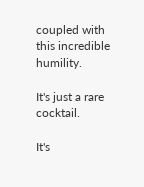coupled with
this incredible humility.

It's just a rare cocktail.

It's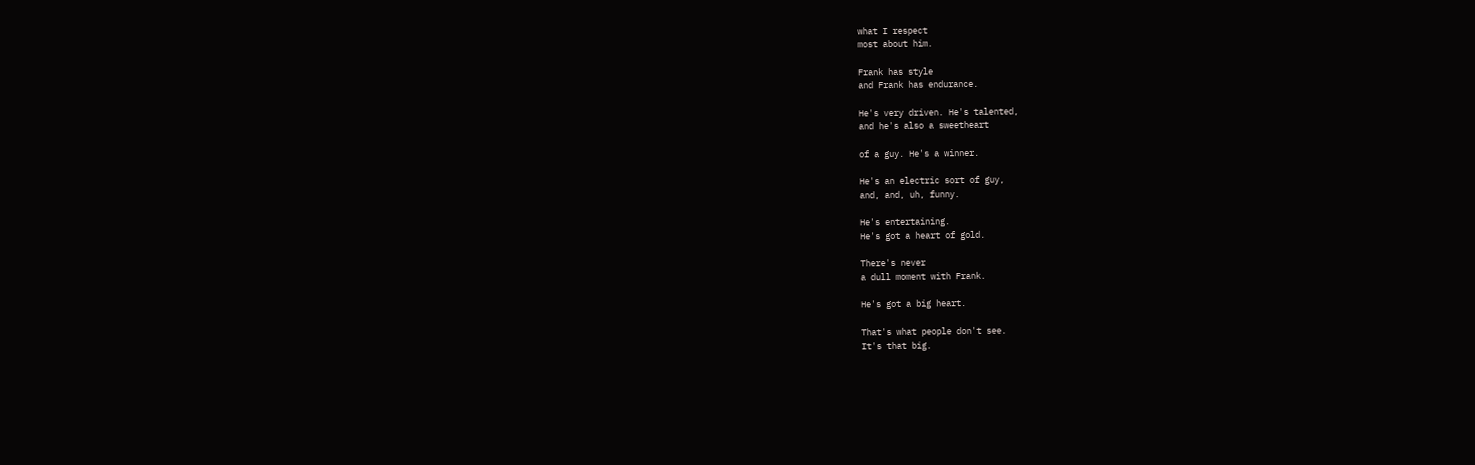what I respect
most about him.

Frank has style
and Frank has endurance.

He's very driven. He's talented,
and he's also a sweetheart

of a guy. He's a winner.

He's an electric sort of guy,
and, and, uh, funny.

He's entertaining.
He's got a heart of gold.

There's never
a dull moment with Frank.

He's got a big heart.

That's what people don't see.
It's that big.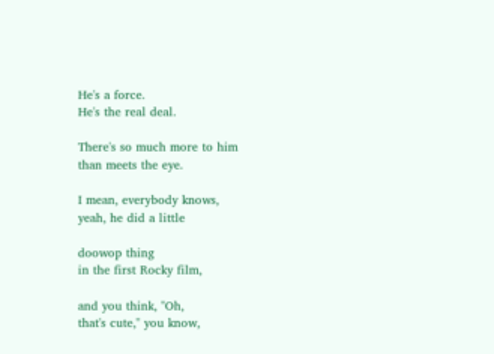He's a force.
He's the real deal.

There's so much more to him
than meets the eye.

I mean, everybody knows,
yeah, he did a little

doowop thing
in the first Rocky film,

and you think, "Oh,
that's cute," you know,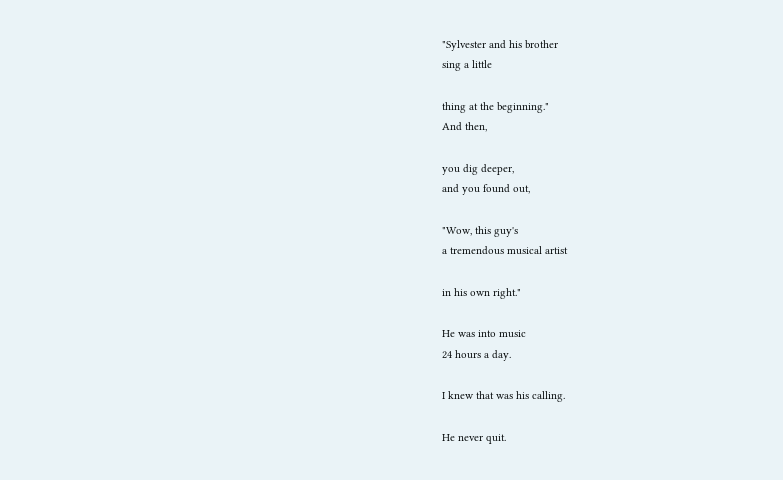"Sylvester and his brother
sing a little

thing at the beginning."
And then,

you dig deeper,
and you found out,

"Wow, this guy's
a tremendous musical artist

in his own right."

He was into music
24 hours a day.

I knew that was his calling.

He never quit.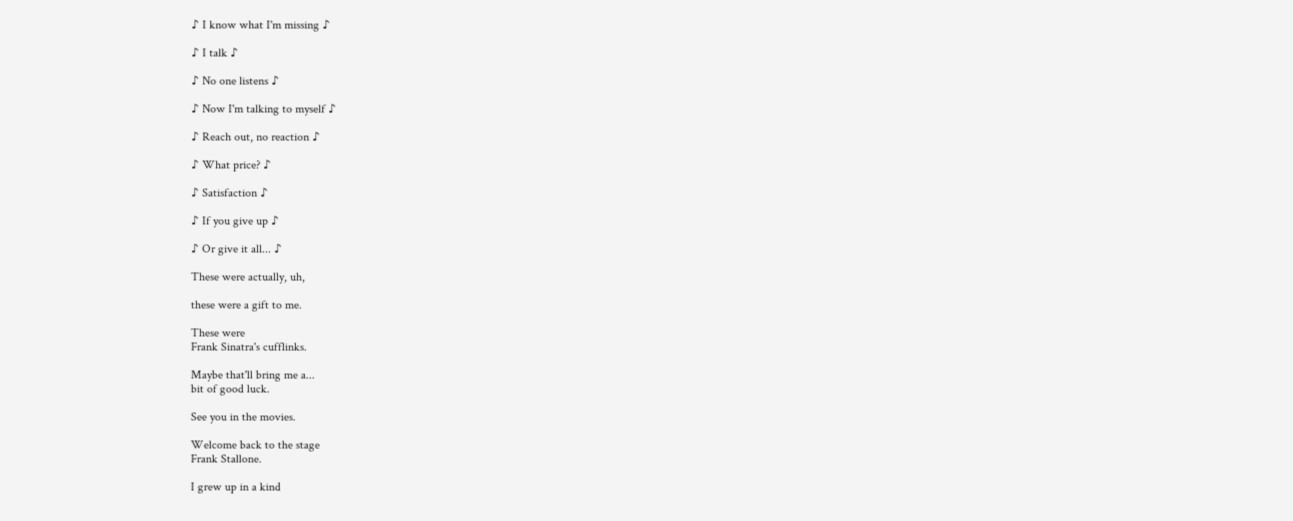♪ I know what I'm missing ♪

♪ I talk ♪

♪ No one listens ♪

♪ Now I'm talking to myself ♪

♪ Reach out, no reaction ♪

♪ What price? ♪

♪ Satisfaction ♪

♪ If you give up ♪

♪ Or give it all... ♪

These were actually, uh,

these were a gift to me.

These were
Frank Sinatra's cufflinks.

Maybe that'll bring me a...
bit of good luck.

See you in the movies.

Welcome back to the stage
Frank Stallone.

I grew up in a kind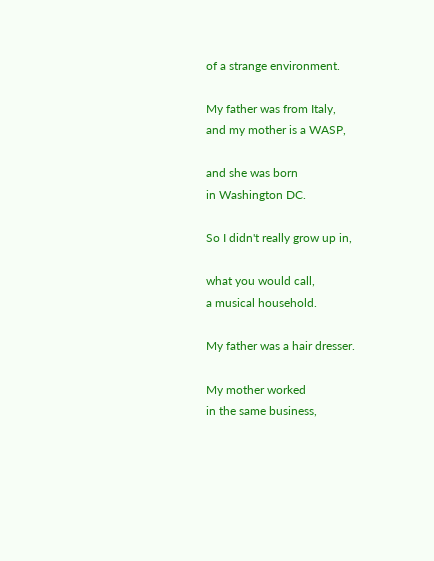of a strange environment.

My father was from Italy,
and my mother is a WASP,

and she was born
in Washington DC.

So I didn't really grow up in,

what you would call,
a musical household.

My father was a hair dresser.

My mother worked
in the same business,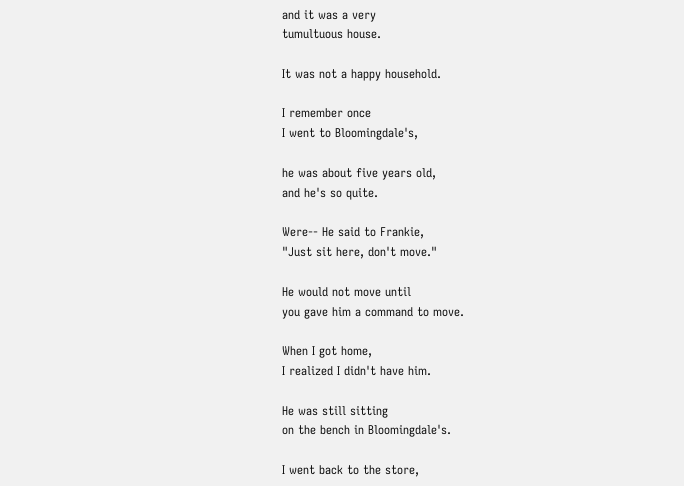and it was a very
tumultuous house.

It was not a happy household.

I remember once
I went to Bloomingdale's,

he was about five years old,
and he's so quite.

Were-- He said to Frankie,
"Just sit here, don't move."

He would not move until
you gave him a command to move.

When I got home,
I realized I didn't have him.

He was still sitting
on the bench in Bloomingdale's.

I went back to the store,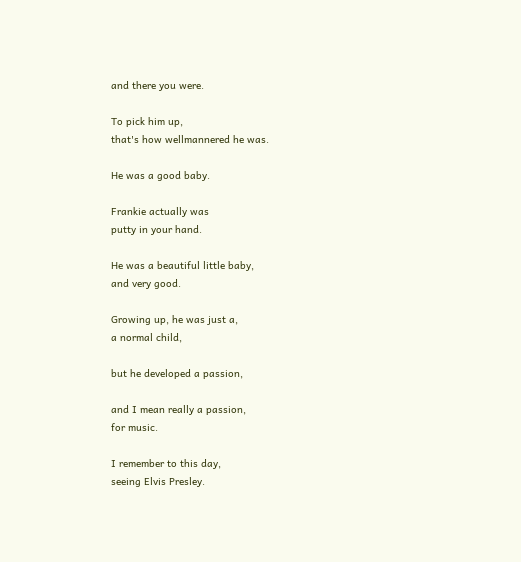and there you were.

To pick him up,
that's how wellmannered he was.

He was a good baby.

Frankie actually was
putty in your hand.

He was a beautiful little baby,
and very good.

Growing up, he was just a,
a normal child,

but he developed a passion,

and I mean really a passion,
for music.

I remember to this day,
seeing Elvis Presley.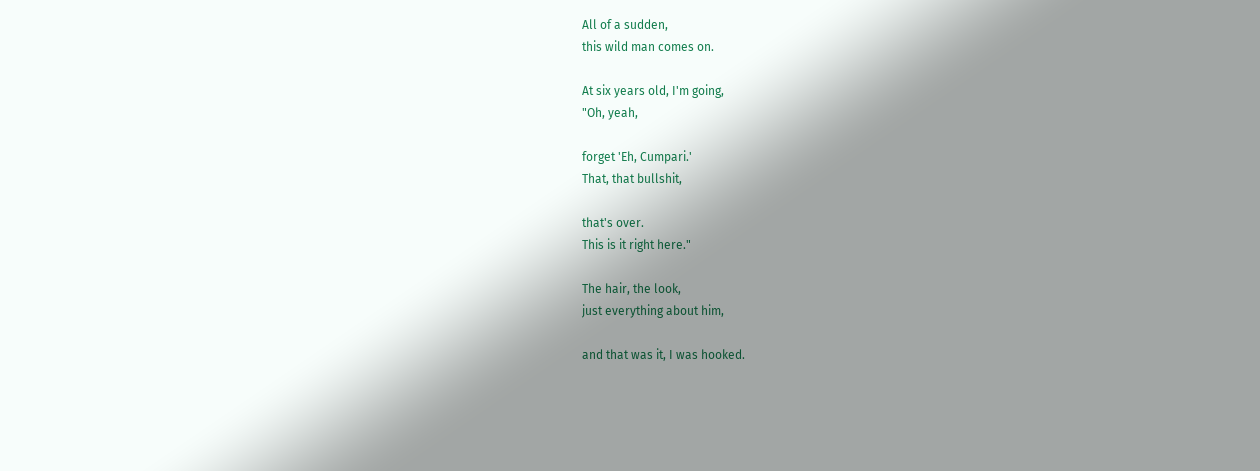All of a sudden,
this wild man comes on.

At six years old, I'm going,
"Oh, yeah,

forget 'Eh, Cumpari.'
That, that bullshit,

that's over.
This is it right here."

The hair, the look,
just everything about him,

and that was it, I was hooked.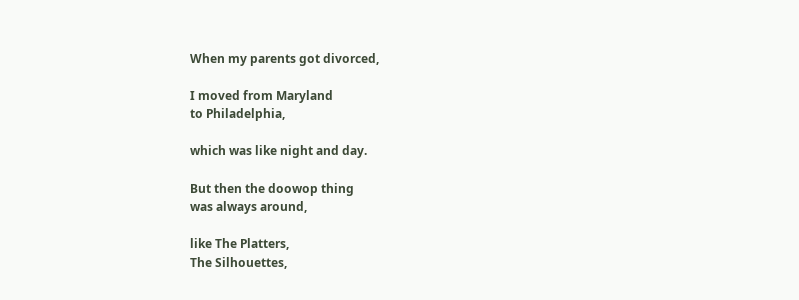When my parents got divorced,

I moved from Maryland
to Philadelphia,

which was like night and day.

But then the doowop thing
was always around,

like The Platters,
The Silhouettes,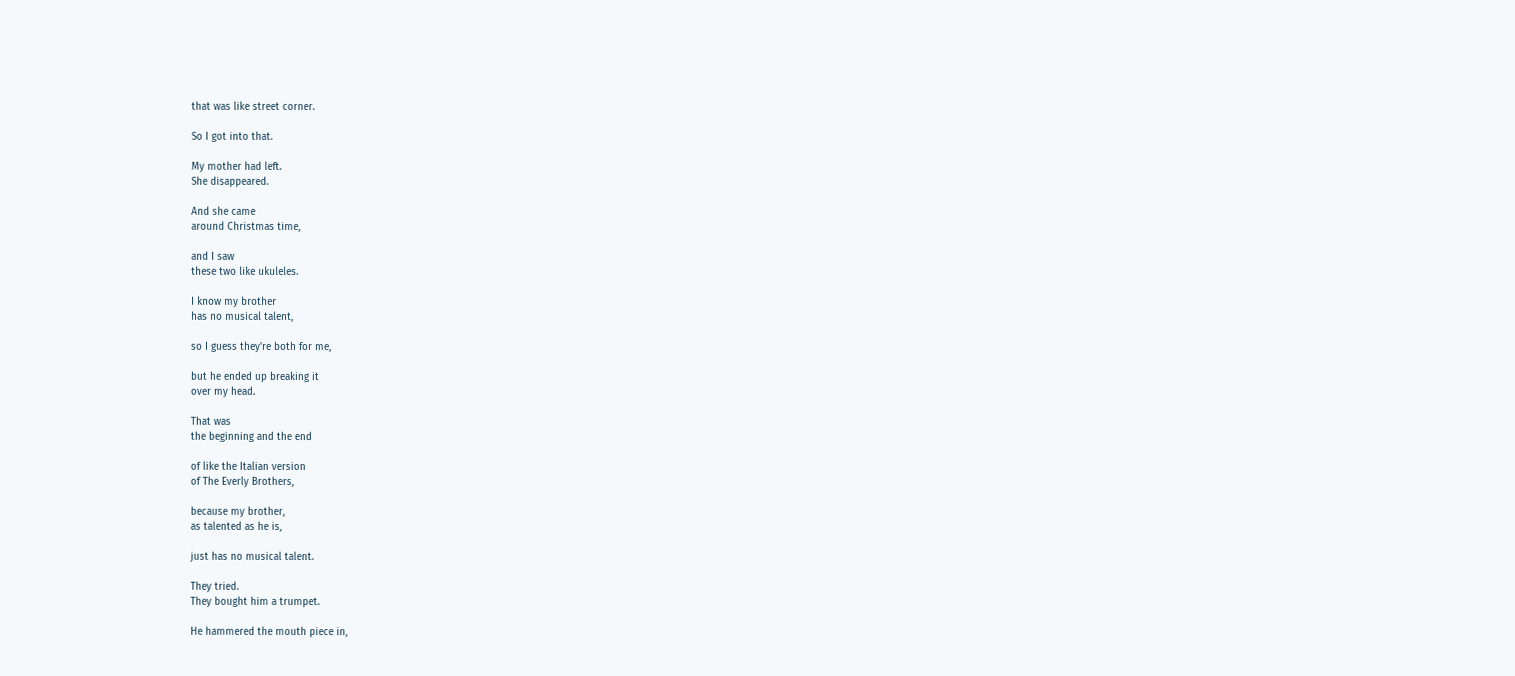that was like street corner.

So I got into that.

My mother had left.
She disappeared.

And she came
around Christmas time,

and I saw
these two like ukuleles.

I know my brother
has no musical talent,

so I guess they're both for me,

but he ended up breaking it
over my head.

That was
the beginning and the end

of like the Italian version
of The Everly Brothers,

because my brother,
as talented as he is,

just has no musical talent.

They tried.
They bought him a trumpet.

He hammered the mouth piece in,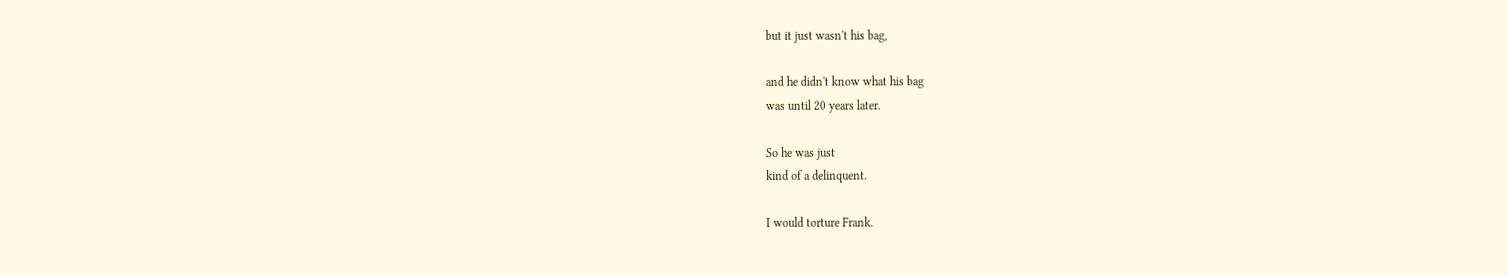but it just wasn't his bag,

and he didn't know what his bag
was until 20 years later.

So he was just
kind of a delinquent.

I would torture Frank.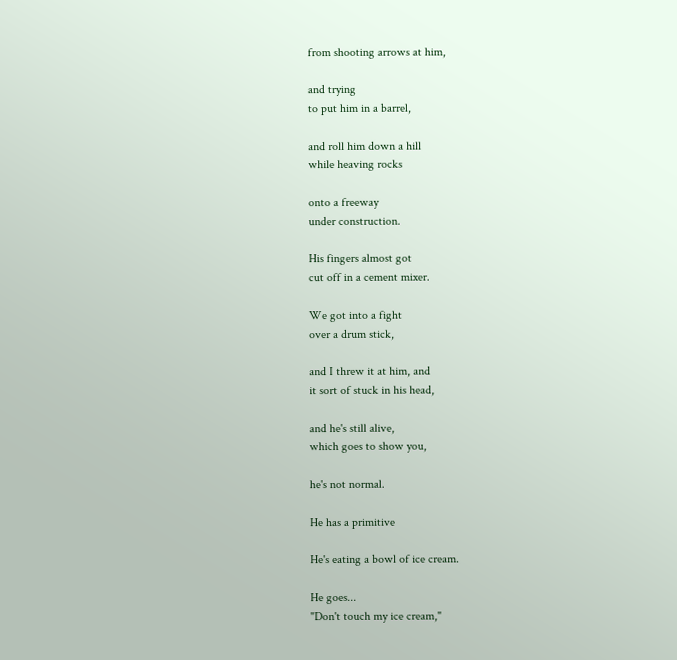from shooting arrows at him,

and trying
to put him in a barrel,

and roll him down a hill
while heaving rocks

onto a freeway
under construction.

His fingers almost got
cut off in a cement mixer.

We got into a fight
over a drum stick,

and I threw it at him, and
it sort of stuck in his head,

and he's still alive,
which goes to show you,

he's not normal.

He has a primitive

He's eating a bowl of ice cream.

He goes...
"Don't touch my ice cream,"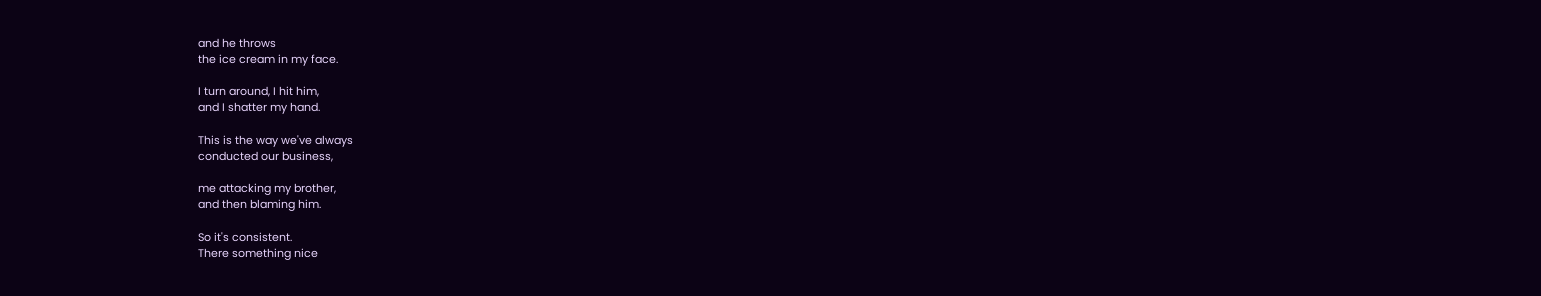and he throws
the ice cream in my face.

I turn around, I hit him,
and I shatter my hand.

This is the way we've always
conducted our business,

me attacking my brother,
and then blaming him.

So it's consistent.
There something nice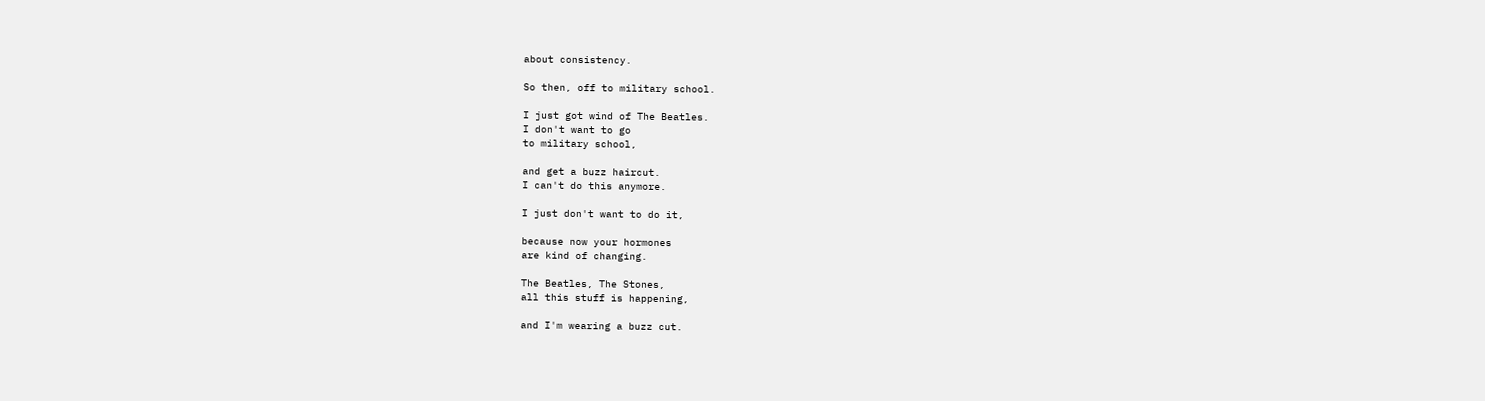about consistency.

So then, off to military school.

I just got wind of The Beatles.
I don't want to go
to military school,

and get a buzz haircut.
I can't do this anymore.

I just don't want to do it,

because now your hormones
are kind of changing.

The Beatles, The Stones,
all this stuff is happening,

and I'm wearing a buzz cut.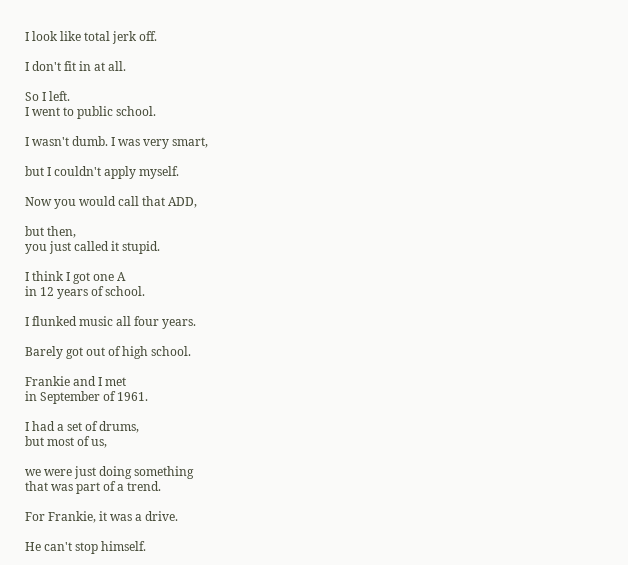I look like total jerk off.

I don't fit in at all.

So I left.
I went to public school.

I wasn't dumb. I was very smart,

but I couldn't apply myself.

Now you would call that ADD,

but then,
you just called it stupid.

I think I got one A
in 12 years of school.

I flunked music all four years.

Barely got out of high school.

Frankie and I met
in September of 1961.

I had a set of drums,
but most of us,

we were just doing something
that was part of a trend.

For Frankie, it was a drive.

He can't stop himself.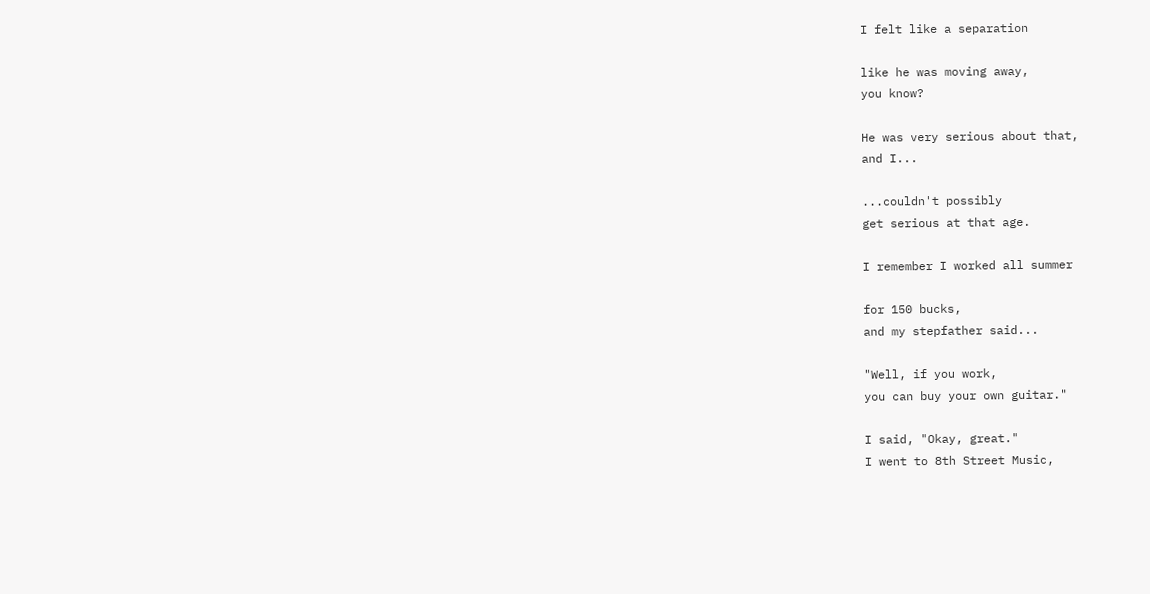I felt like a separation

like he was moving away,
you know?

He was very serious about that,
and I...

...couldn't possibly
get serious at that age.

I remember I worked all summer

for 150 bucks,
and my stepfather said...

"Well, if you work,
you can buy your own guitar."

I said, "Okay, great."
I went to 8th Street Music,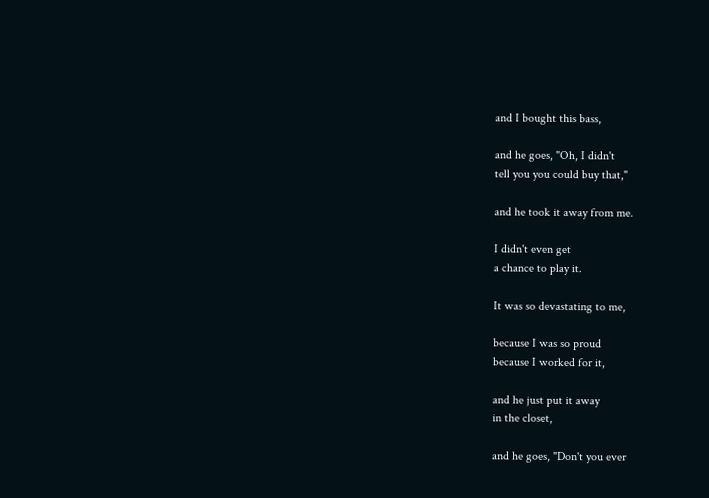and I bought this bass,

and he goes, "Oh, I didn't
tell you you could buy that,"

and he took it away from me.

I didn't even get
a chance to play it.

It was so devastating to me,

because I was so proud
because I worked for it,

and he just put it away
in the closet,

and he goes, "Don't you ever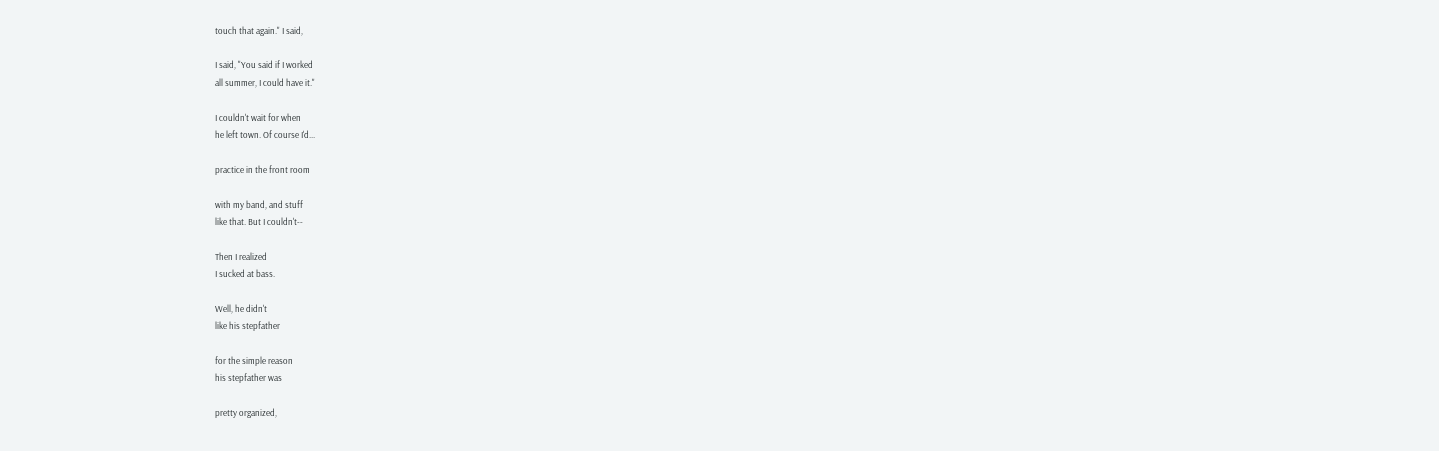touch that again." I said,

I said, "You said if I worked
all summer, I could have it."

I couldn't wait for when
he left town. Of course I'd...

practice in the front room

with my band, and stuff
like that. But I couldn't--

Then I realized
I sucked at bass.

Well, he didn't
like his stepfather

for the simple reason
his stepfather was

pretty organized,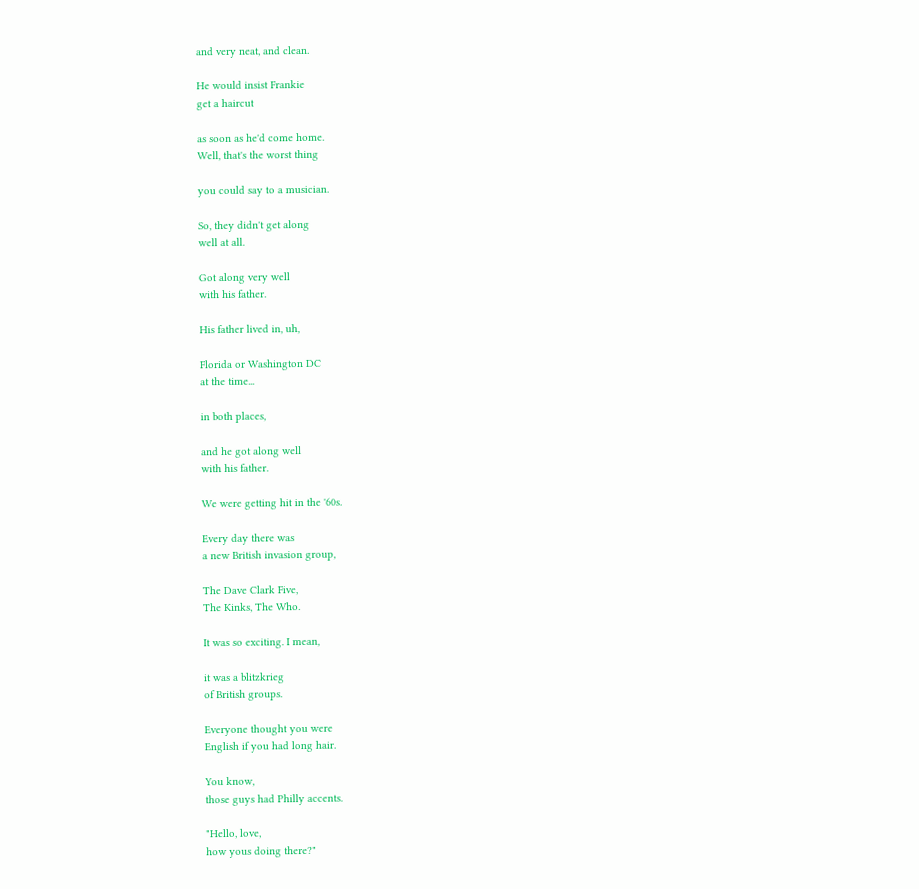and very neat, and clean.

He would insist Frankie
get a haircut

as soon as he'd come home.
Well, that's the worst thing

you could say to a musician.

So, they didn't get along
well at all.

Got along very well
with his father.

His father lived in, uh,

Florida or Washington DC
at the time...

in both places,

and he got along well
with his father.

We were getting hit in the '60s.

Every day there was
a new British invasion group,

The Dave Clark Five,
The Kinks, The Who.

It was so exciting. I mean,

it was a blitzkrieg
of British groups.

Everyone thought you were
English if you had long hair.

You know,
those guys had Philly accents.

"Hello, love,
how yous doing there?"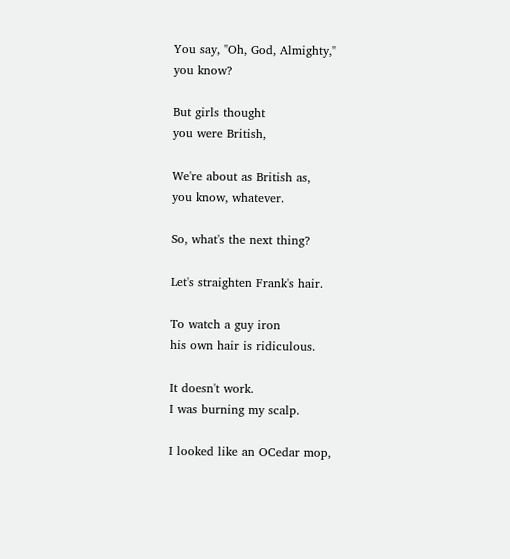You say, "Oh, God, Almighty,"
you know?

But girls thought
you were British,

We're about as British as,
you know, whatever.

So, what's the next thing?

Let's straighten Frank's hair.

To watch a guy iron
his own hair is ridiculous.

It doesn't work.
I was burning my scalp.

I looked like an OCedar mop,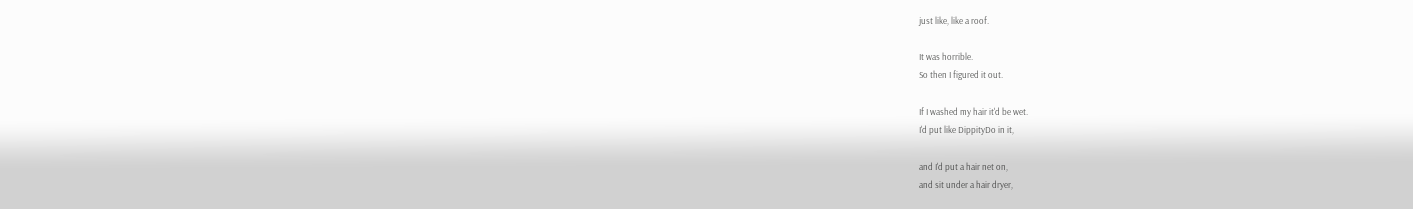just like, like a roof.

It was horrible.
So then I figured it out.

If I washed my hair it'd be wet.
I'd put like DippityDo in it,

and I'd put a hair net on,
and sit under a hair dryer,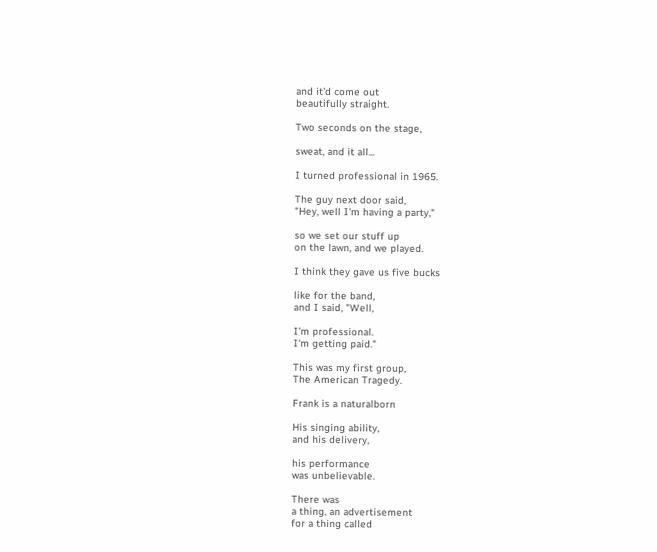and it'd come out
beautifully straight.

Two seconds on the stage,

sweat, and it all...

I turned professional in 1965.

The guy next door said,
"Hey, well I'm having a party,"

so we set our stuff up
on the lawn, and we played.

I think they gave us five bucks

like for the band,
and I said, "Well,

I'm professional.
I'm getting paid."

This was my first group,
The American Tragedy.

Frank is a naturalborn

His singing ability,
and his delivery,

his performance
was unbelievable.

There was
a thing, an advertisement
for a thing called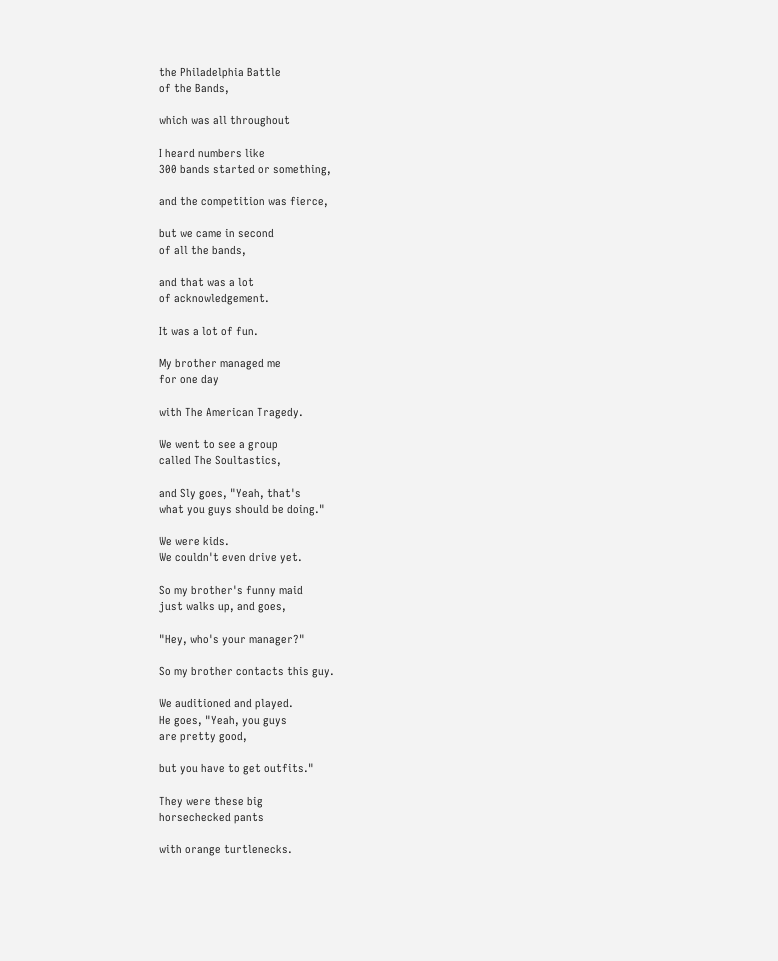the Philadelphia Battle
of the Bands,

which was all throughout

I heard numbers like
300 bands started or something,

and the competition was fierce,

but we came in second
of all the bands,

and that was a lot
of acknowledgement.

It was a lot of fun.

My brother managed me
for one day

with The American Tragedy.

We went to see a group
called The Soultastics,

and Sly goes, "Yeah, that's
what you guys should be doing."

We were kids.
We couldn't even drive yet.

So my brother's funny maid
just walks up, and goes,

"Hey, who's your manager?"

So my brother contacts this guy.

We auditioned and played.
He goes, "Yeah, you guys
are pretty good,

but you have to get outfits."

They were these big
horsechecked pants

with orange turtlenecks.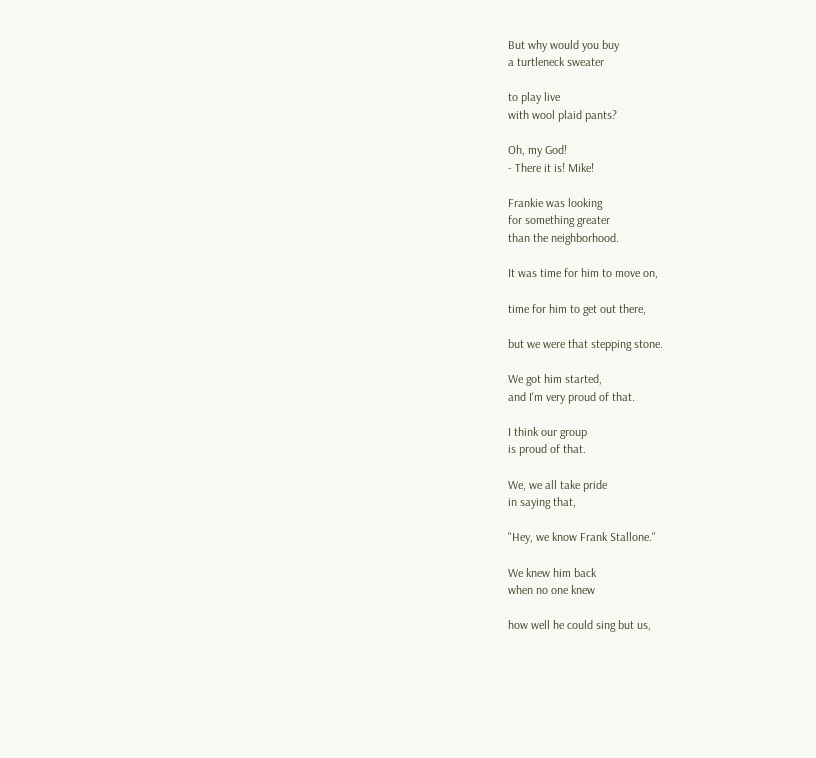But why would you buy
a turtleneck sweater

to play live
with wool plaid pants?

Oh, my God!
- There it is! Mike!

Frankie was looking
for something greater
than the neighborhood.

It was time for him to move on,

time for him to get out there,

but we were that stepping stone.

We got him started,
and I'm very proud of that.

I think our group
is proud of that.

We, we all take pride
in saying that,

"Hey, we know Frank Stallone."

We knew him back
when no one knew

how well he could sing but us,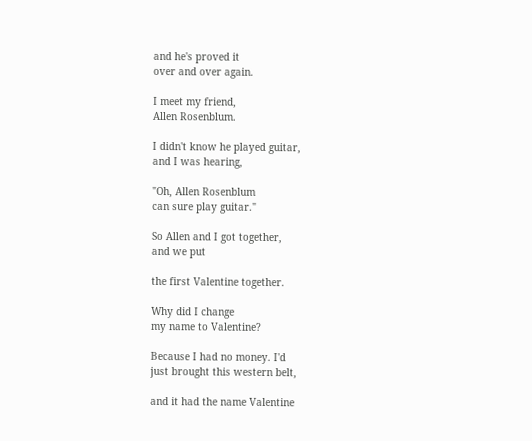and he's proved it
over and over again.

I meet my friend,
Allen Rosenblum.

I didn't know he played guitar,
and I was hearing,

"Oh, Allen Rosenblum
can sure play guitar."

So Allen and I got together,
and we put

the first Valentine together.

Why did I change
my name to Valentine?

Because I had no money. I'd
just brought this western belt,

and it had the name Valentine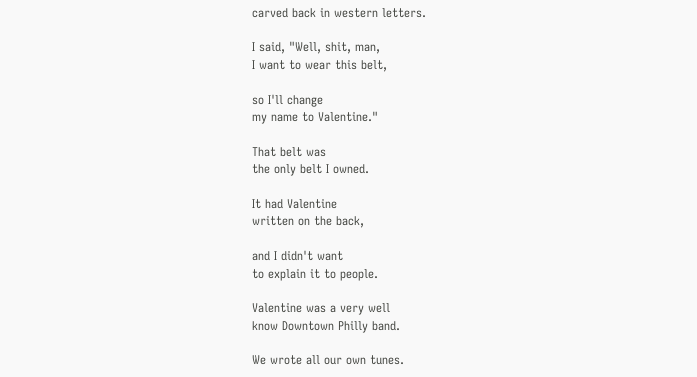carved back in western letters.

I said, "Well, shit, man,
I want to wear this belt,

so I'll change
my name to Valentine."

That belt was
the only belt I owned.

It had Valentine
written on the back,

and I didn't want
to explain it to people.

Valentine was a very well
know Downtown Philly band.

We wrote all our own tunes.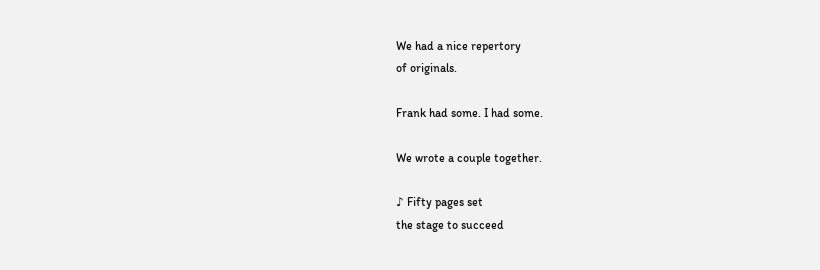We had a nice repertory
of originals.

Frank had some. I had some.

We wrote a couple together.

♪ Fifty pages set
the stage to succeed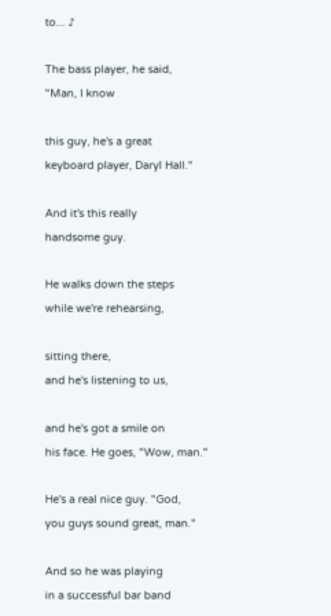to... ♪

The bass player, he said,
"Man, I know

this guy, he's a great
keyboard player, Daryl Hall."

And it's this really
handsome guy.

He walks down the steps
while we're rehearsing,

sitting there,
and he's listening to us,

and he's got a smile on
his face. He goes, "Wow, man."

He's a real nice guy. "God,
you guys sound great, man."

And so he was playing
in a successful bar band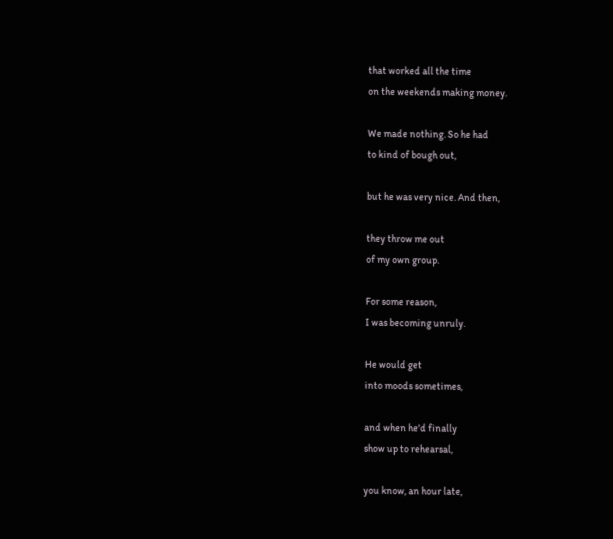that worked all the time
on the weekends making money.

We made nothing. So he had
to kind of bough out,

but he was very nice. And then,

they throw me out
of my own group.

For some reason,
I was becoming unruly.

He would get
into moods sometimes,

and when he'd finally
show up to rehearsal,

you know, an hour late,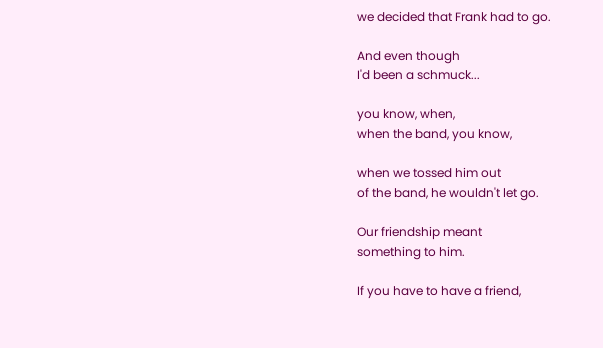we decided that Frank had to go.

And even though
I'd been a schmuck...

you know, when,
when the band, you know,

when we tossed him out
of the band, he wouldn't let go.

Our friendship meant
something to him.

If you have to have a friend,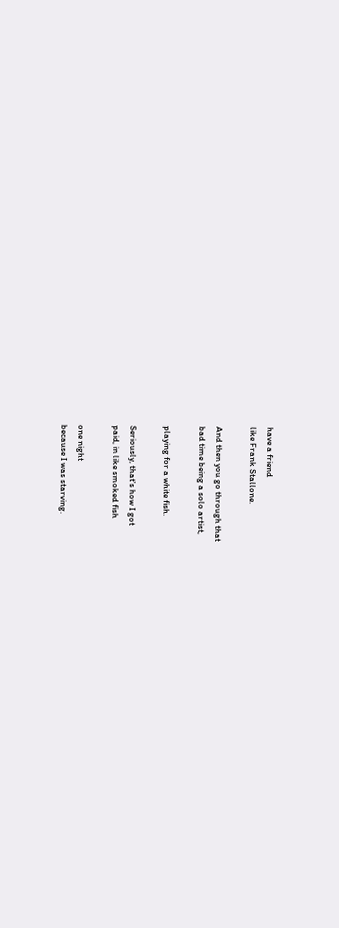have a friend
like Frank Stallone.

And then you go through that
bad time being a solo artist,

playing for a white fish.

Seriously, that's how I got
paid, in like smoked fish

one night
because I was starving.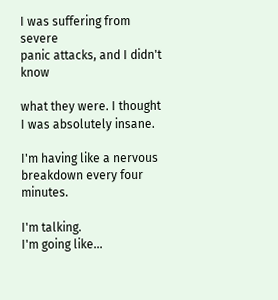I was suffering from severe
panic attacks, and I didn't know

what they were. I thought
I was absolutely insane.

I'm having like a nervous
breakdown every four minutes.

I'm talking.
I'm going like...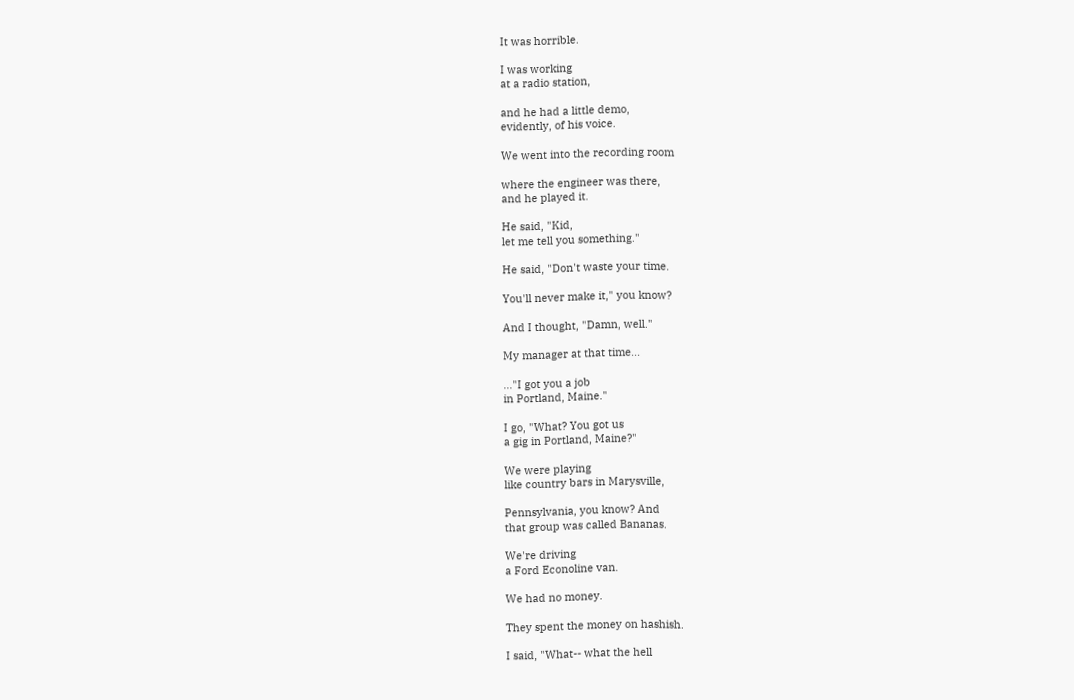It was horrible.

I was working
at a radio station,

and he had a little demo,
evidently, of his voice.

We went into the recording room

where the engineer was there,
and he played it.

He said, "Kid,
let me tell you something."

He said, "Don't waste your time.

You'll never make it," you know?

And I thought, "Damn, well."

My manager at that time...

..."I got you a job
in Portland, Maine."

I go, "What? You got us
a gig in Portland, Maine?"

We were playing
like country bars in Marysville,

Pennsylvania, you know? And
that group was called Bananas.

We're driving
a Ford Econoline van.

We had no money.

They spent the money on hashish.

I said, "What-- what the hell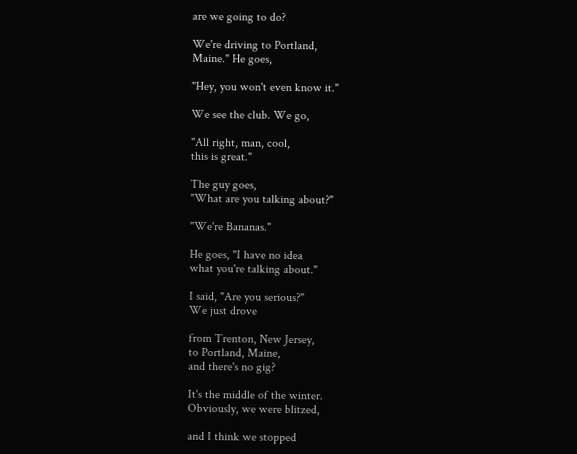are we going to do?

We're driving to Portland,
Maine." He goes,

"Hey, you won't even know it."

We see the club. We go,

"All right, man, cool,
this is great."

The guy goes,
"What are you talking about?"

"We're Bananas."

He goes, "I have no idea
what you're talking about."

I said, "Are you serious?"
We just drove

from Trenton, New Jersey,
to Portland, Maine,
and there's no gig?

It's the middle of the winter.
Obviously, we were blitzed,

and I think we stopped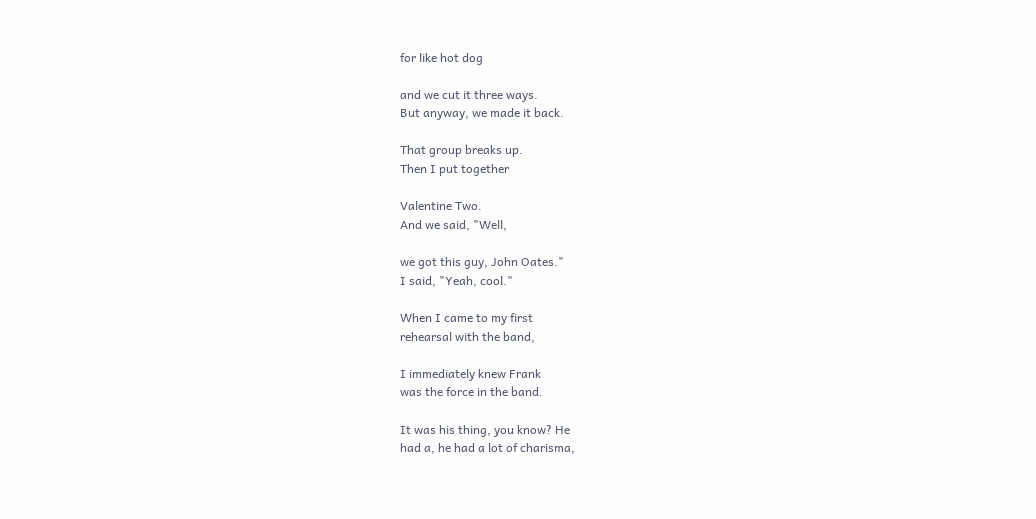for like hot dog

and we cut it three ways.
But anyway, we made it back.

That group breaks up.
Then I put together

Valentine Two.
And we said, "Well,

we got this guy, John Oates."
I said, "Yeah, cool."

When I came to my first
rehearsal with the band,

I immediately knew Frank
was the force in the band.

It was his thing, you know? He
had a, he had a lot of charisma,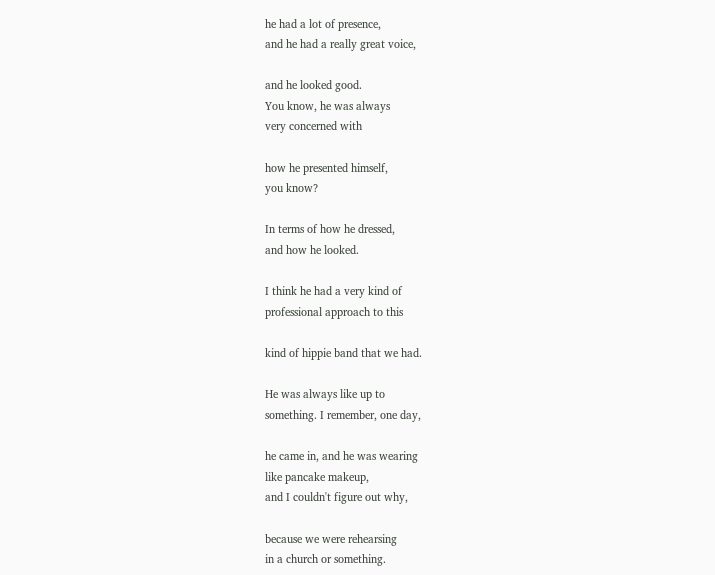he had a lot of presence,
and he had a really great voice,

and he looked good.
You know, he was always
very concerned with

how he presented himself,
you know?

In terms of how he dressed,
and how he looked.

I think he had a very kind of
professional approach to this

kind of hippie band that we had.

He was always like up to
something. I remember, one day,

he came in, and he was wearing
like pancake makeup,
and I couldn't figure out why,

because we were rehearsing
in a church or something.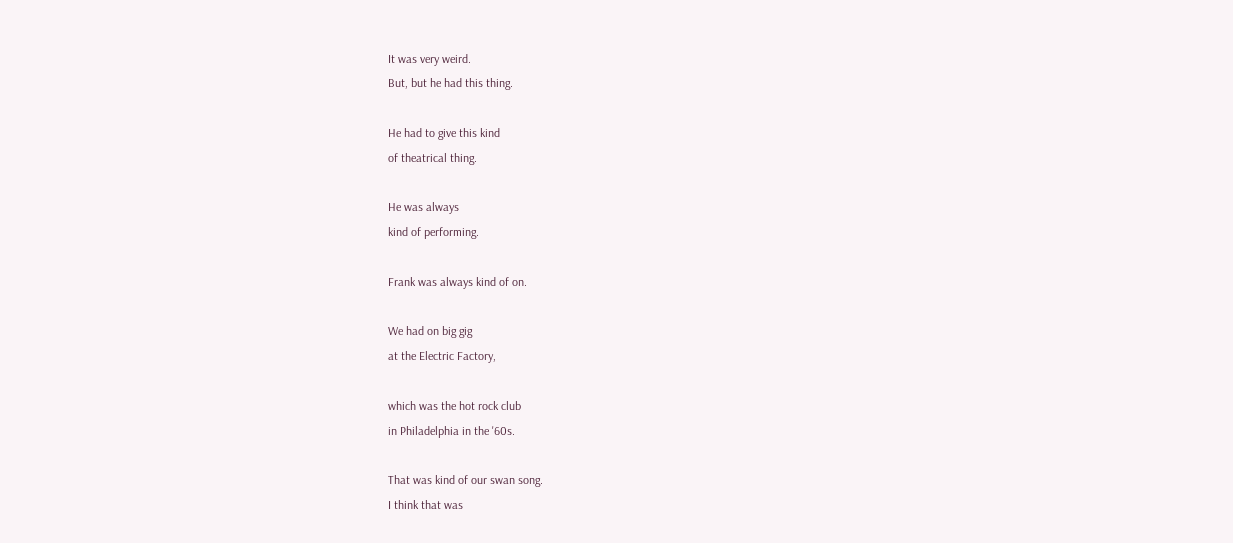It was very weird.
But, but he had this thing.

He had to give this kind
of theatrical thing.

He was always
kind of performing.

Frank was always kind of on.

We had on big gig
at the Electric Factory,

which was the hot rock club
in Philadelphia in the '60s.

That was kind of our swan song.
I think that was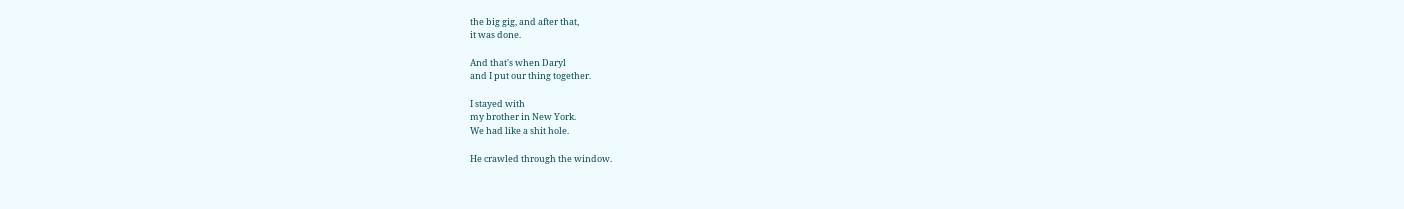the big gig, and after that,
it was done.

And that's when Daryl
and I put our thing together.

I stayed with
my brother in New York.
We had like a shit hole.

He crawled through the window.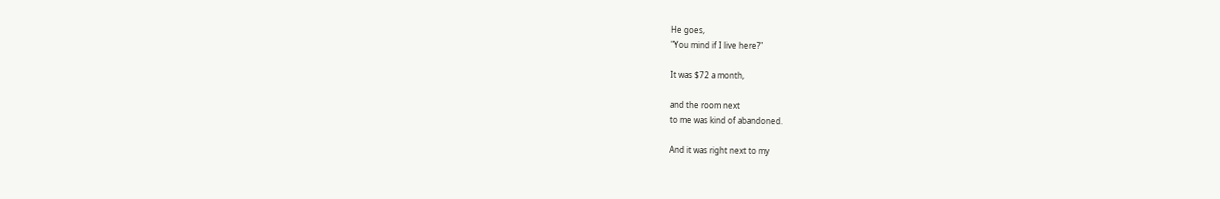He goes,
"You mind if I live here?"

It was $72 a month,

and the room next
to me was kind of abandoned.

And it was right next to my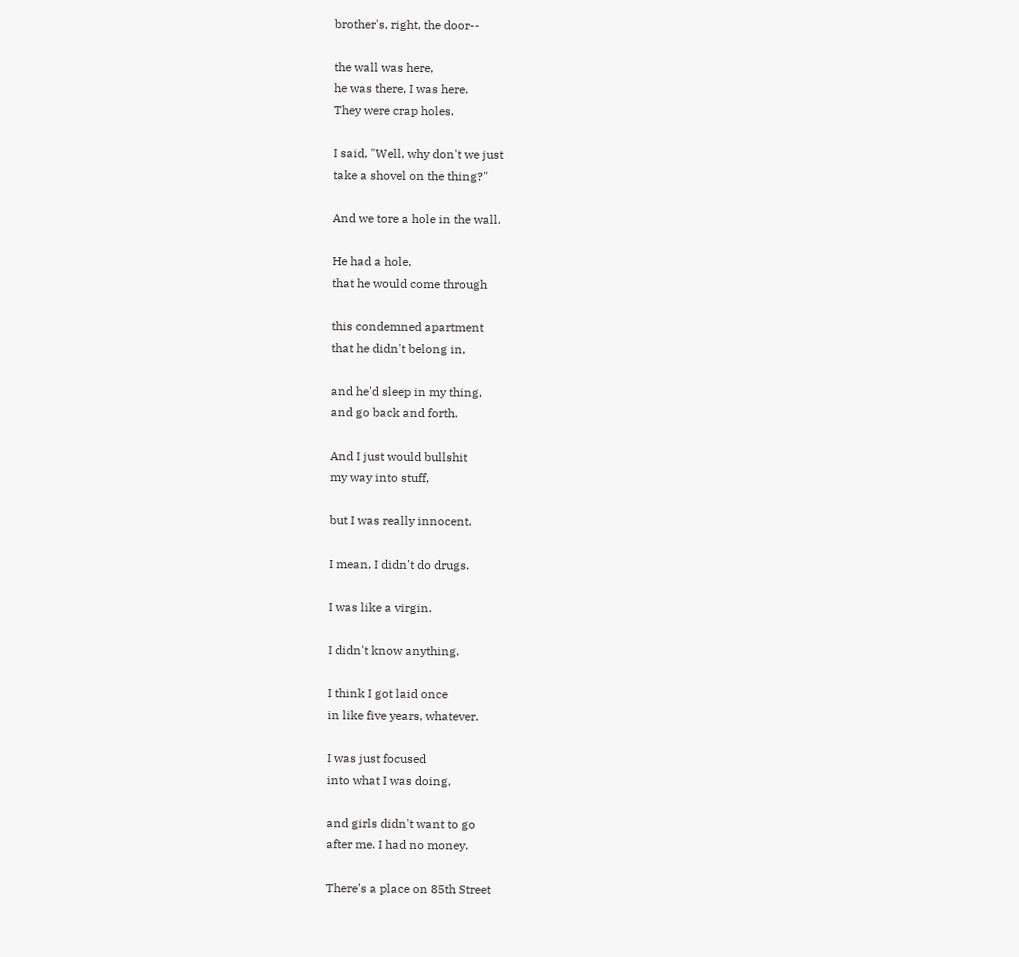brother's, right, the door--

the wall was here,
he was there, I was here.
They were crap holes.

I said, "Well, why don't we just
take a shovel on the thing?"

And we tore a hole in the wall.

He had a hole,
that he would come through

this condemned apartment
that he didn't belong in,

and he'd sleep in my thing,
and go back and forth.

And I just would bullshit
my way into stuff,

but I was really innocent.

I mean, I didn't do drugs.

I was like a virgin.

I didn't know anything.

I think I got laid once
in like five years, whatever.

I was just focused
into what I was doing,

and girls didn't want to go
after me. I had no money.

There's a place on 85th Street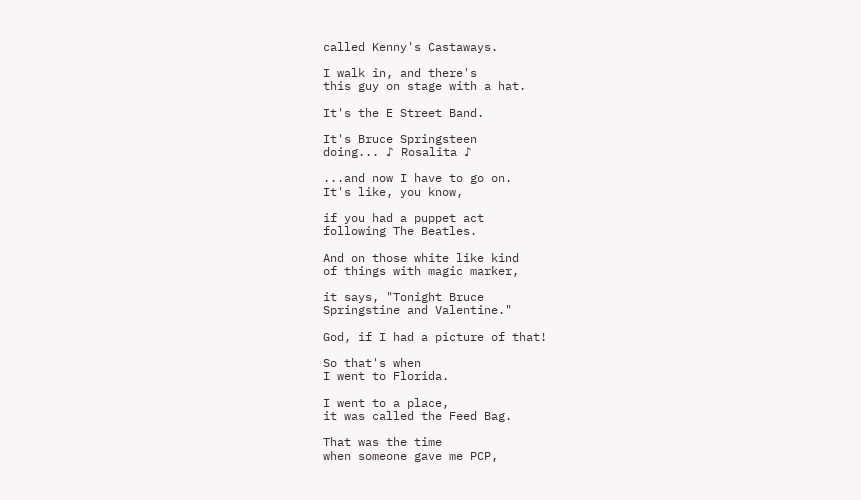called Kenny's Castaways.

I walk in, and there's
this guy on stage with a hat.

It's the E Street Band.

It's Bruce Springsteen
doing... ♪ Rosalita ♪

...and now I have to go on.
It's like, you know,

if you had a puppet act
following The Beatles.

And on those white like kind
of things with magic marker,

it says, "Tonight Bruce
Springstine and Valentine."

God, if I had a picture of that!

So that's when
I went to Florida.

I went to a place,
it was called the Feed Bag.

That was the time
when someone gave me PCP,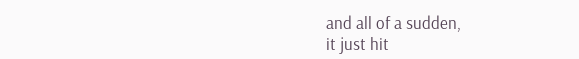and all of a sudden,
it just hit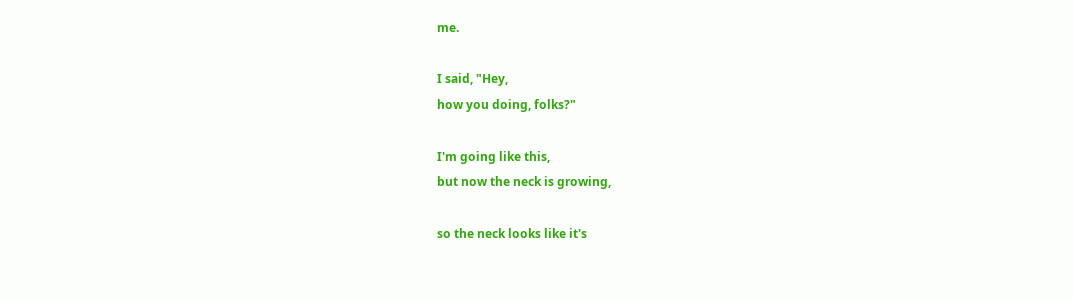me.

I said, "Hey,
how you doing, folks?"

I'm going like this,
but now the neck is growing,

so the neck looks like it's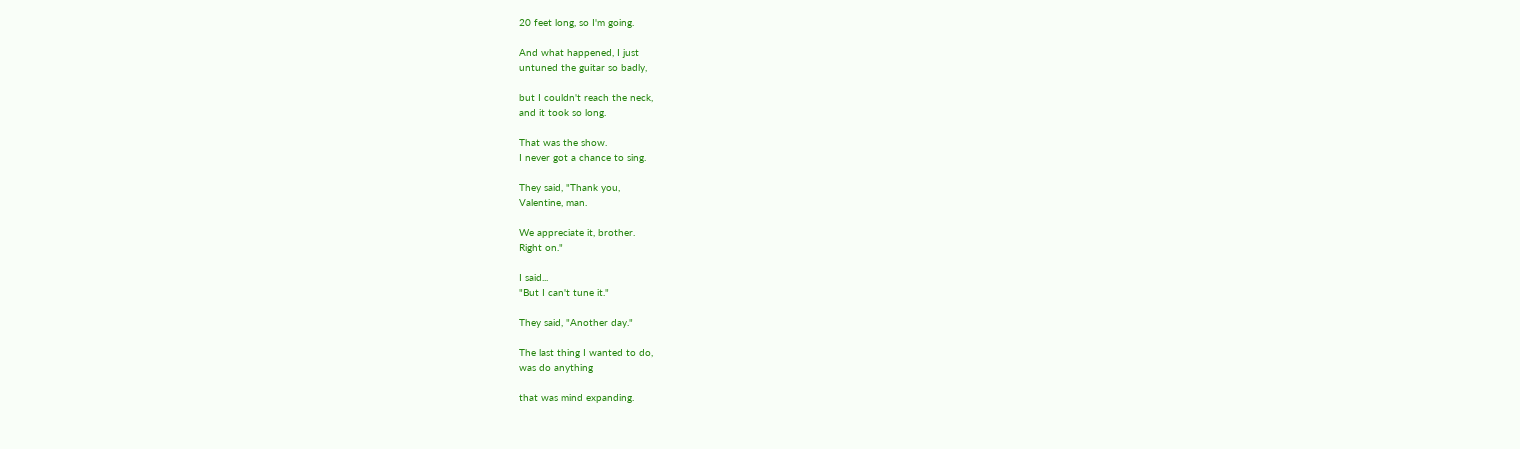20 feet long, so I'm going.

And what happened, I just
untuned the guitar so badly,

but I couldn't reach the neck,
and it took so long.

That was the show.
I never got a chance to sing.

They said, "Thank you,
Valentine, man.

We appreciate it, brother.
Right on."

I said...
"But I can't tune it."

They said, "Another day."

The last thing I wanted to do,
was do anything

that was mind expanding.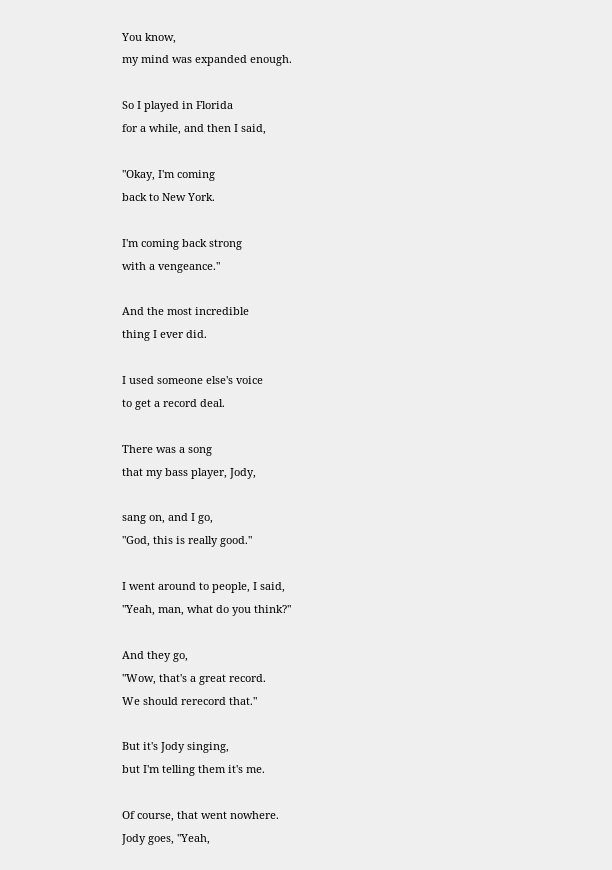You know,
my mind was expanded enough.

So I played in Florida
for a while, and then I said,

"Okay, I'm coming
back to New York.

I'm coming back strong
with a vengeance."

And the most incredible
thing I ever did.

I used someone else's voice
to get a record deal.

There was a song
that my bass player, Jody,

sang on, and I go,
"God, this is really good."

I went around to people, I said,
"Yeah, man, what do you think?"

And they go,
"Wow, that's a great record.
We should rerecord that."

But it's Jody singing,
but I'm telling them it's me.

Of course, that went nowhere.
Jody goes, "Yeah,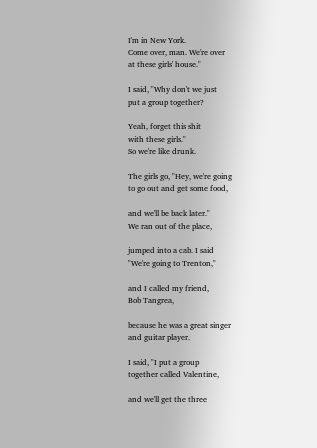I'm in New York.
Come over, man. We're over
at these girls' house."

I said, "Why don't we just
put a group together?

Yeah, forget this shit
with these girls."
So we're like drunk.

The girls go, "Hey, we're going
to go out and get some food,

and we'll be back later."
We ran out of the place,

jumped into a cab. I said
"We're going to Trenton,"

and I called my friend,
Bob Tangrea,

because he was a great singer
and guitar player.

I said, "I put a group
together called Valentine,

and we'll get the three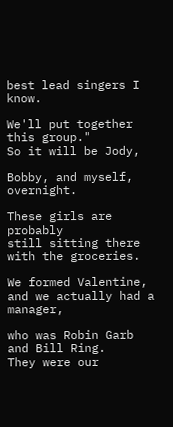best lead singers I know.

We'll put together this group."
So it will be Jody,

Bobby, and myself, overnight.

These girls are probably
still sitting there
with the groceries.

We formed Valentine,
and we actually had a manager,

who was Robin Garb
and Bill Ring.
They were our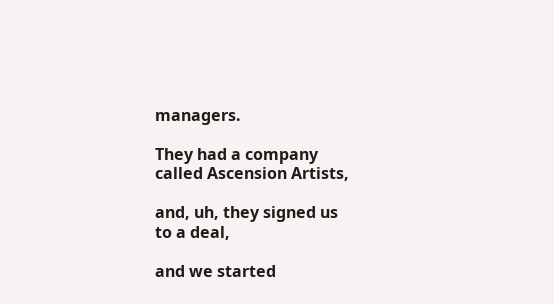managers.

They had a company
called Ascension Artists,

and, uh, they signed us
to a deal,

and we started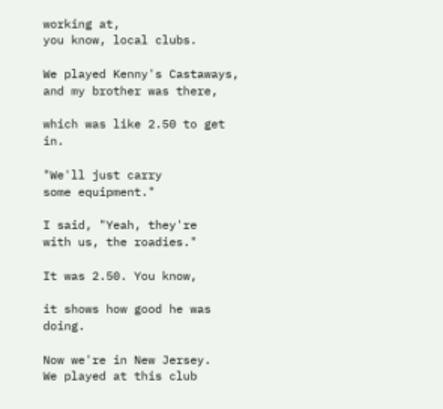working at,
you know, local clubs.

We played Kenny's Castaways,
and my brother was there,

which was like 2.50 to get in.

"We'll just carry
some equipment."

I said, "Yeah, they're
with us, the roadies."

It was 2.50. You know,

it shows how good he was doing.

Now we're in New Jersey.
We played at this club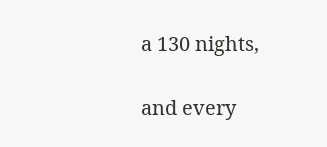a 130 nights,

and every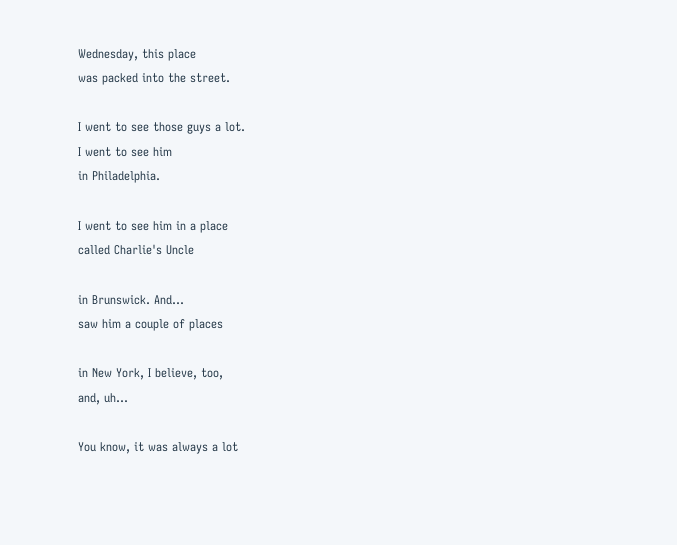Wednesday, this place
was packed into the street.

I went to see those guys a lot.
I went to see him
in Philadelphia.

I went to see him in a place
called Charlie's Uncle

in Brunswick. And...
saw him a couple of places

in New York, I believe, too,
and, uh...

You know, it was always a lot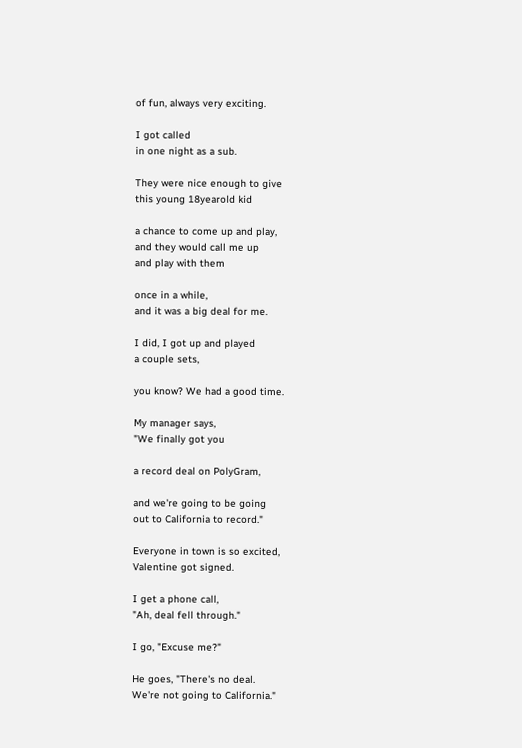of fun, always very exciting.

I got called
in one night as a sub.

They were nice enough to give
this young 18yearold kid

a chance to come up and play,
and they would call me up
and play with them

once in a while,
and it was a big deal for me.

I did, I got up and played
a couple sets,

you know? We had a good time.

My manager says,
"We finally got you

a record deal on PolyGram,

and we're going to be going
out to California to record."

Everyone in town is so excited,
Valentine got signed.

I get a phone call,
"Ah, deal fell through."

I go, "Excuse me?"

He goes, "There's no deal.
We're not going to California."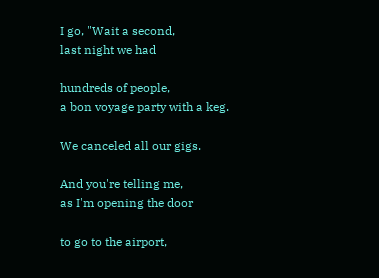I go, "Wait a second,
last night we had

hundreds of people,
a bon voyage party with a keg.

We canceled all our gigs.

And you're telling me,
as I'm opening the door

to go to the airport,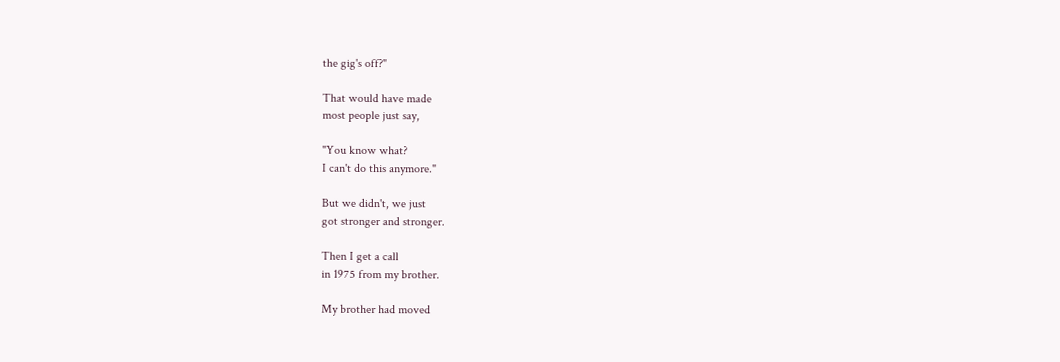the gig's off?"

That would have made
most people just say,

"You know what?
I can't do this anymore."

But we didn't, we just
got stronger and stronger.

Then I get a call
in 1975 from my brother.

My brother had moved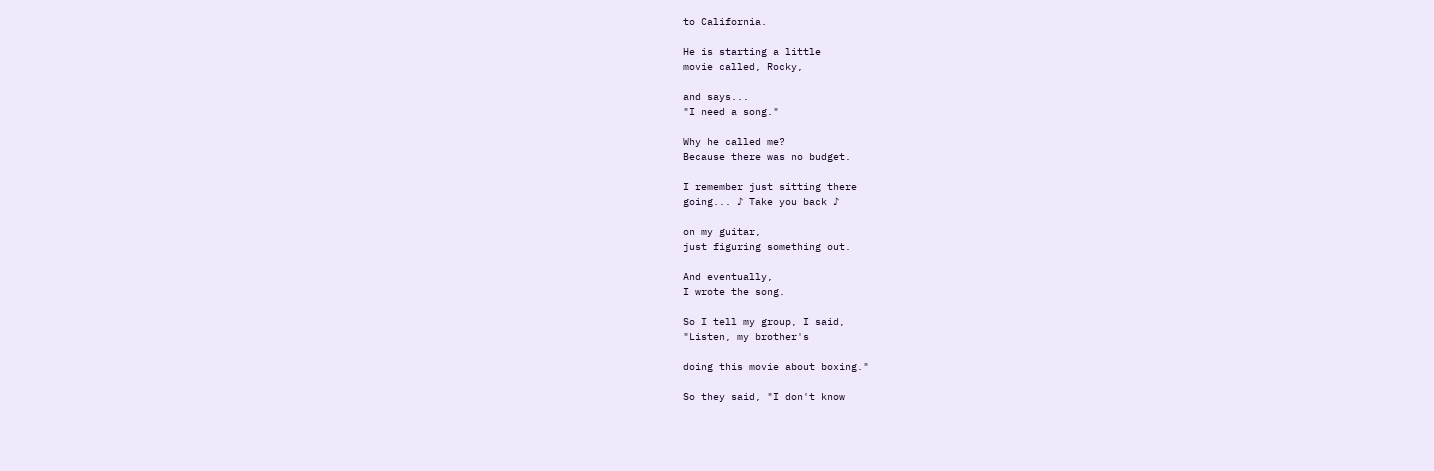to California.

He is starting a little
movie called, Rocky,

and says...
"I need a song."

Why he called me?
Because there was no budget.

I remember just sitting there
going... ♪ Take you back ♪

on my guitar,
just figuring something out.

And eventually,
I wrote the song.

So I tell my group, I said,
"Listen, my brother's

doing this movie about boxing."

So they said, "I don't know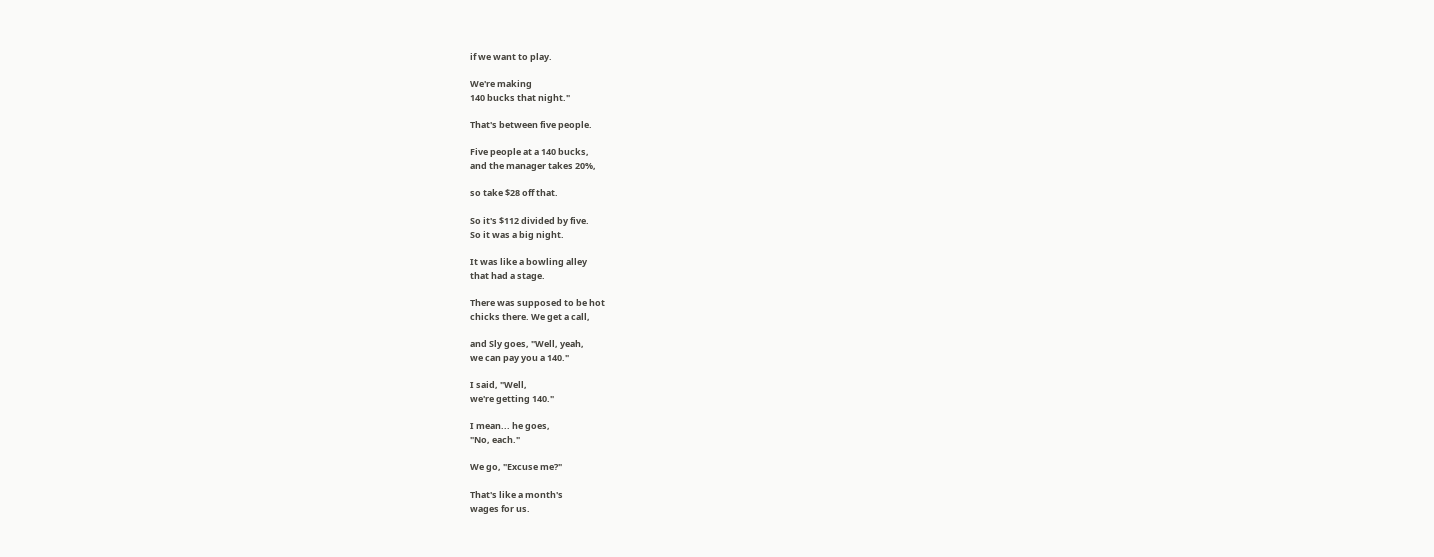if we want to play.

We're making
140 bucks that night."

That's between five people.

Five people at a 140 bucks,
and the manager takes 20%,

so take $28 off that.

So it's $112 divided by five.
So it was a big night.

It was like a bowling alley
that had a stage.

There was supposed to be hot
chicks there. We get a call,

and Sly goes, "Well, yeah,
we can pay you a 140."

I said, "Well,
we're getting 140."

I mean... he goes,
"No, each."

We go, "Excuse me?"

That's like a month's
wages for us.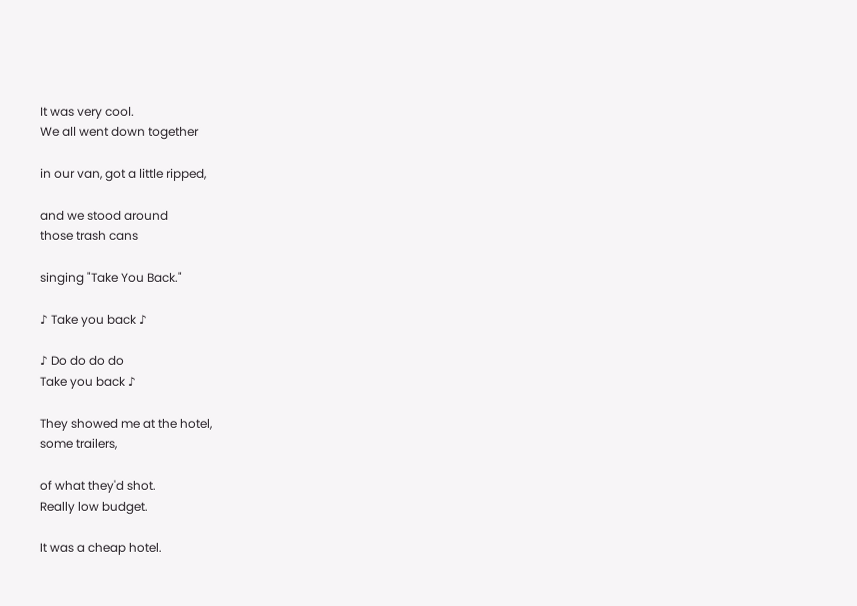It was very cool.
We all went down together

in our van, got a little ripped,

and we stood around
those trash cans

singing "Take You Back."

♪ Take you back ♪

♪ Do do do do
Take you back ♪

They showed me at the hotel,
some trailers,

of what they'd shot.
Really low budget.

It was a cheap hotel.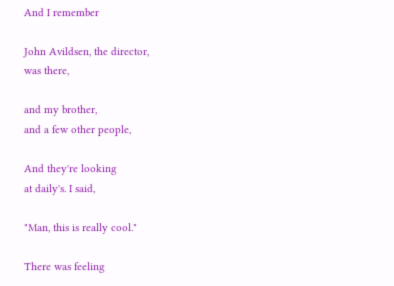And I remember

John Avildsen, the director,
was there,

and my brother,
and a few other people,

And they're looking
at daily's. I said,

"Man, this is really cool."

There was feeling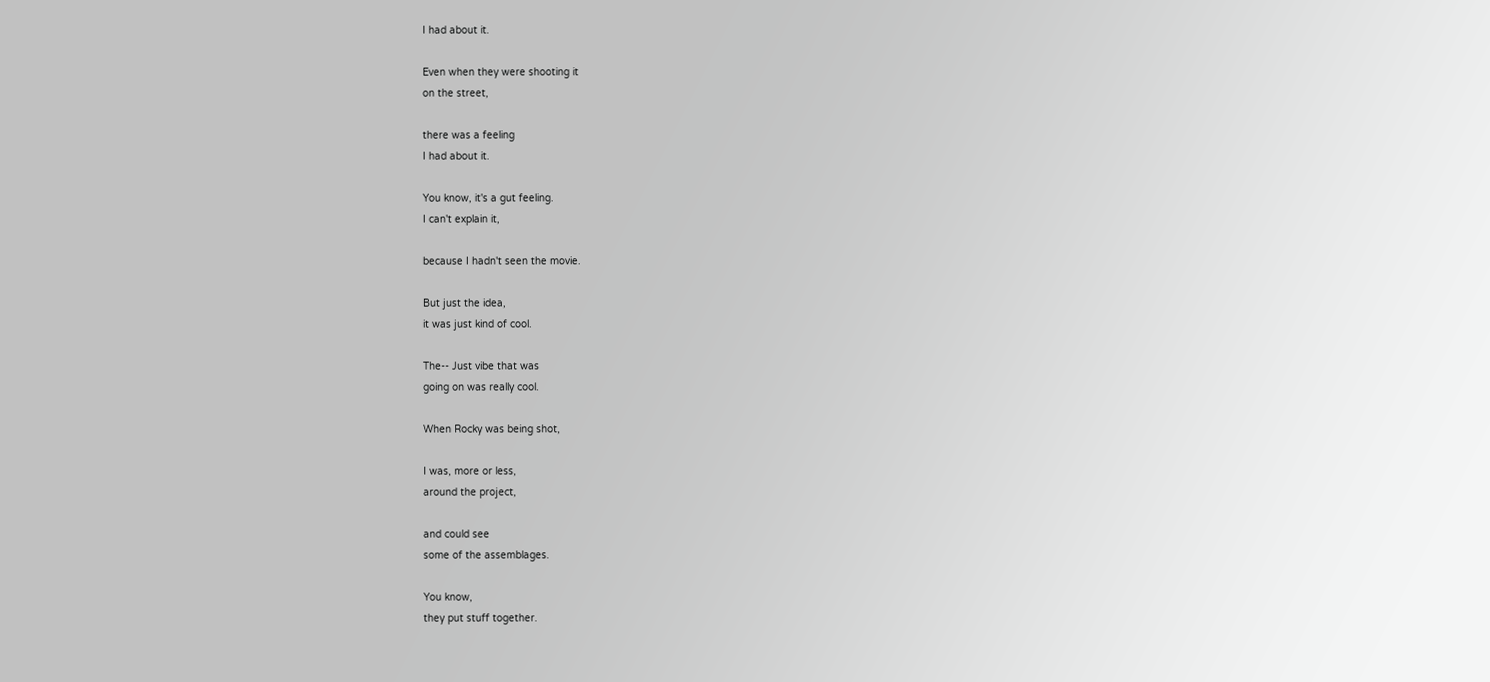I had about it.

Even when they were shooting it
on the street,

there was a feeling
I had about it.

You know, it's a gut feeling.
I can't explain it,

because I hadn't seen the movie.

But just the idea,
it was just kind of cool.

The-- Just vibe that was
going on was really cool.

When Rocky was being shot,

I was, more or less,
around the project,

and could see
some of the assemblages.

You know,
they put stuff together.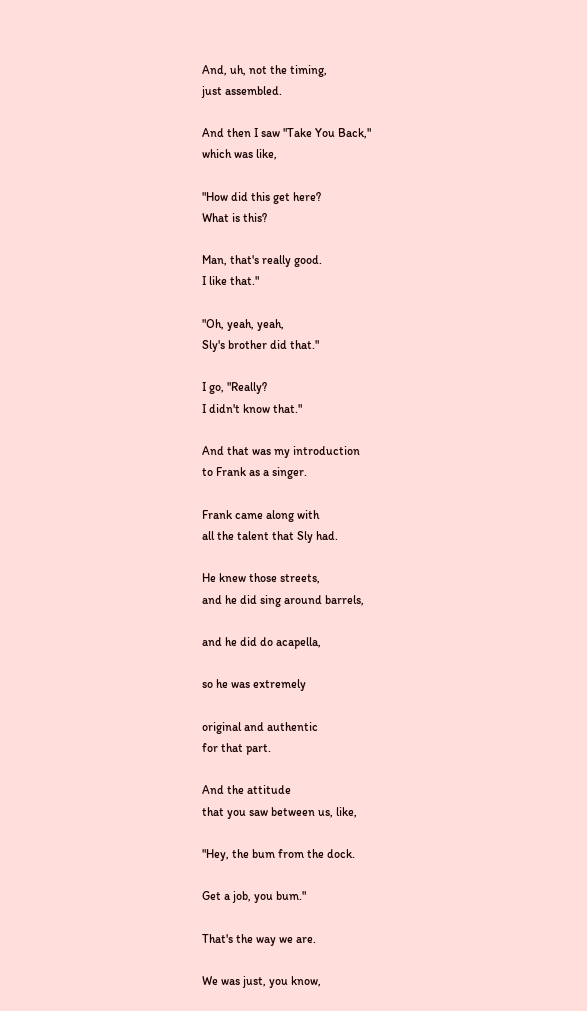And, uh, not the timing,
just assembled.

And then I saw "Take You Back,"
which was like,

"How did this get here?
What is this?

Man, that's really good.
I like that."

"Oh, yeah, yeah,
Sly's brother did that."

I go, "Really?
I didn't know that."

And that was my introduction
to Frank as a singer.

Frank came along with
all the talent that Sly had.

He knew those streets,
and he did sing around barrels,

and he did do acapella,

so he was extremely

original and authentic
for that part.

And the attitude
that you saw between us, like,

"Hey, the bum from the dock.

Get a job, you bum."

That's the way we are.

We was just, you know,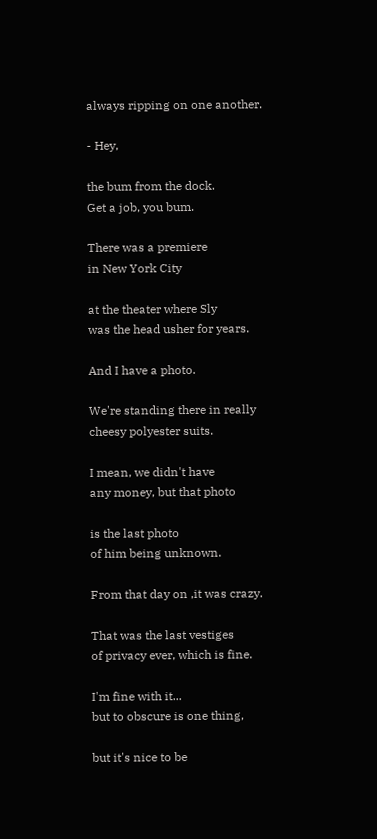always ripping on one another.

- Hey,

the bum from the dock.
Get a job, you bum.

There was a premiere
in New York City

at the theater where Sly
was the head usher for years.

And I have a photo.

We're standing there in really
cheesy polyester suits.

I mean, we didn't have
any money, but that photo

is the last photo
of him being unknown.

From that day on ,it was crazy.

That was the last vestiges
of privacy ever, which is fine.

I'm fine with it...
but to obscure is one thing,

but it's nice to be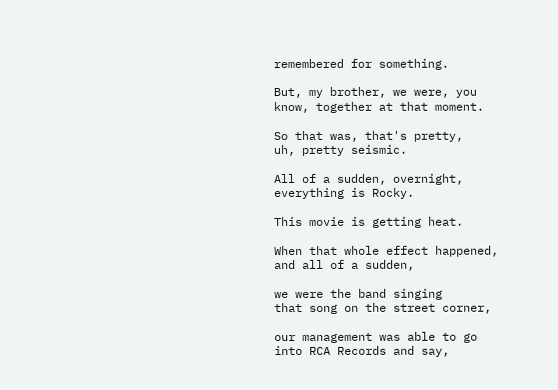remembered for something.

But, my brother, we were, you
know, together at that moment.

So that was, that's pretty,
uh, pretty seismic.

All of a sudden, overnight,
everything is Rocky.

This movie is getting heat.

When that whole effect happened,
and all of a sudden,

we were the band singing
that song on the street corner,

our management was able to go
into RCA Records and say,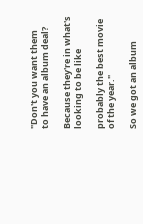"Don't you want them
to have an album deal?

Because they're in what's
looking to be like

probably the best movie
of the year."

So we got an album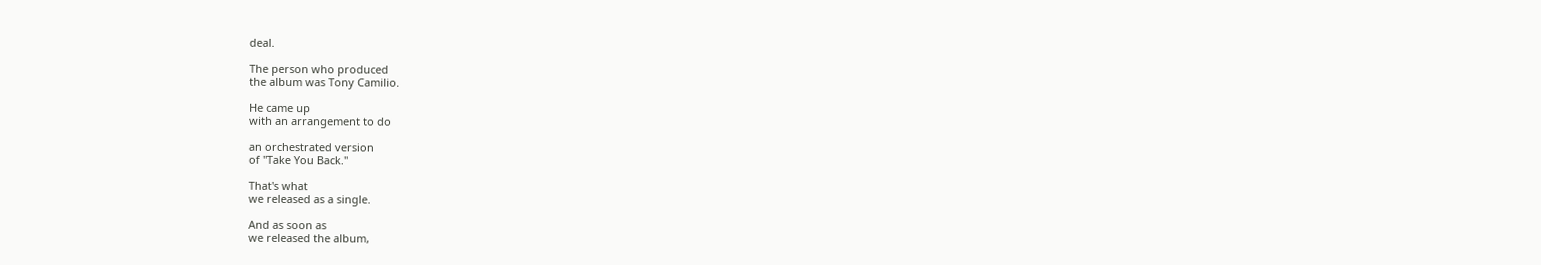deal.

The person who produced
the album was Tony Camilio.

He came up
with an arrangement to do

an orchestrated version
of "Take You Back."

That's what
we released as a single.

And as soon as
we released the album,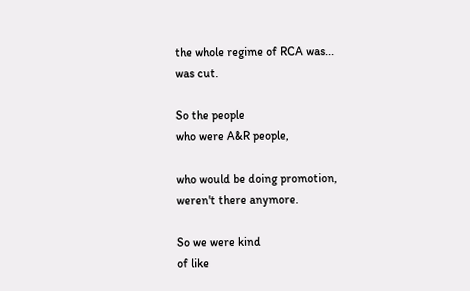the whole regime of RCA was...
was cut.

So the people
who were A&R people,

who would be doing promotion,
weren't there anymore.

So we were kind
of like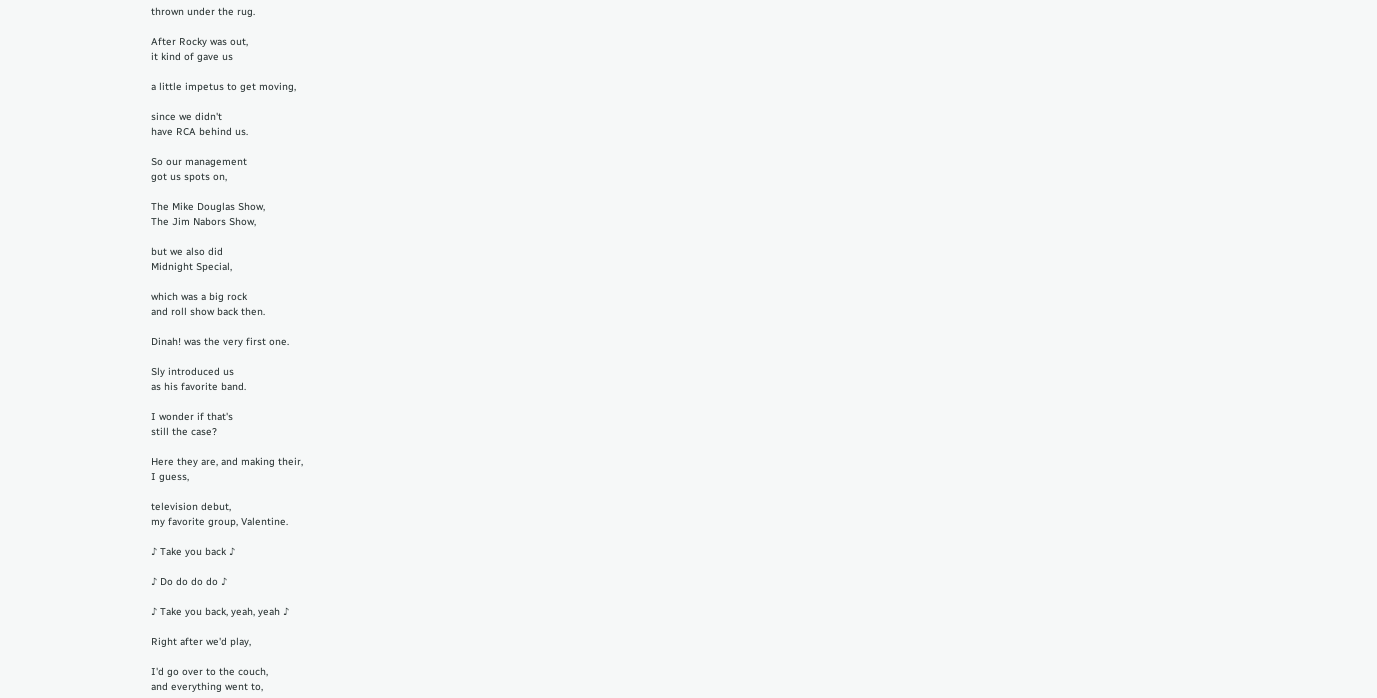thrown under the rug.

After Rocky was out,
it kind of gave us

a little impetus to get moving,

since we didn't
have RCA behind us.

So our management
got us spots on,

The Mike Douglas Show,
The Jim Nabors Show,

but we also did
Midnight Special,

which was a big rock
and roll show back then.

Dinah! was the very first one.

Sly introduced us
as his favorite band.

I wonder if that's
still the case?

Here they are, and making their,
I guess,

television debut,
my favorite group, Valentine.

♪ Take you back ♪

♪ Do do do do ♪

♪ Take you back, yeah, yeah ♪

Right after we'd play,

I'd go over to the couch,
and everything went to,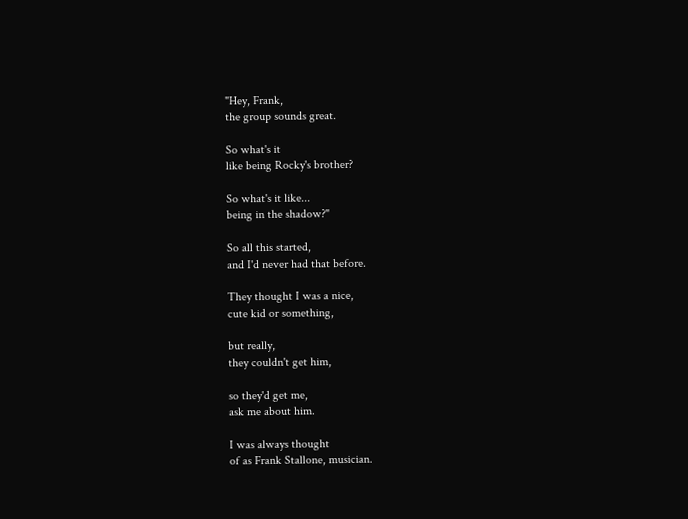"Hey, Frank,
the group sounds great.

So what's it
like being Rocky's brother?

So what's it like...
being in the shadow?"

So all this started,
and I'd never had that before.

They thought I was a nice,
cute kid or something,

but really,
they couldn't get him,

so they'd get me,
ask me about him.

I was always thought
of as Frank Stallone, musician.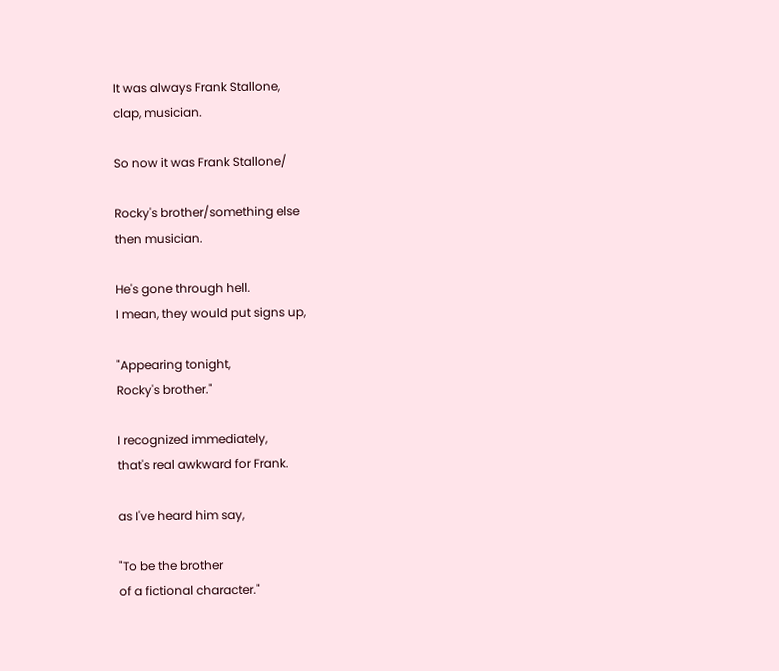It was always Frank Stallone,
clap, musician.

So now it was Frank Stallone/

Rocky's brother/something else
then musician.

He's gone through hell.
I mean, they would put signs up,

"Appearing tonight,
Rocky's brother."

I recognized immediately,
that's real awkward for Frank.

as I've heard him say,

"To be the brother
of a fictional character."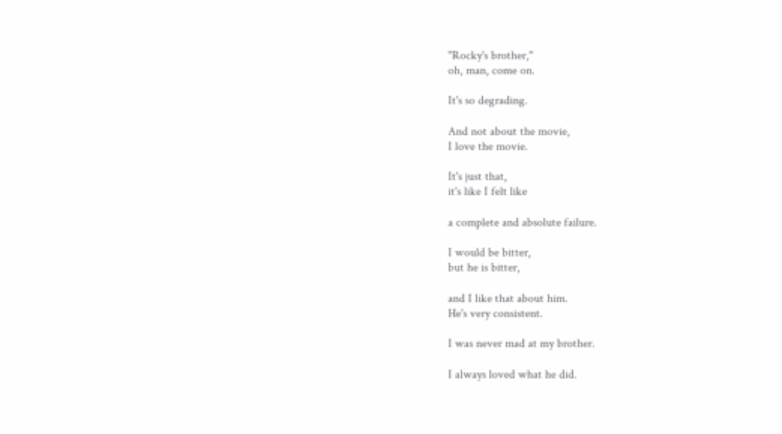"Rocky's brother,"
oh, man, come on.

It's so degrading.

And not about the movie,
I love the movie.

It's just that,
it's like I felt like

a complete and absolute failure.

I would be bitter,
but he is bitter,

and I like that about him.
He's very consistent.

I was never mad at my brother.

I always loved what he did.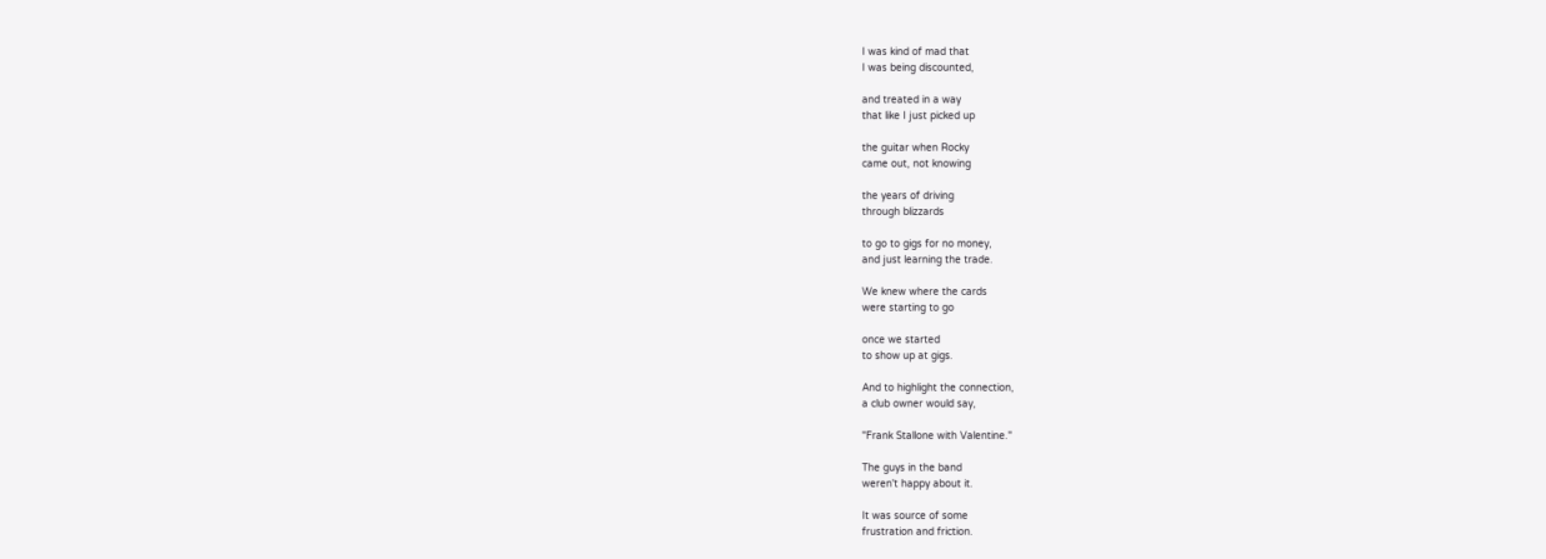I was kind of mad that
I was being discounted,

and treated in a way
that like I just picked up

the guitar when Rocky
came out, not knowing

the years of driving
through blizzards

to go to gigs for no money,
and just learning the trade.

We knew where the cards
were starting to go

once we started
to show up at gigs.

And to highlight the connection,
a club owner would say,

"Frank Stallone with Valentine."

The guys in the band
weren't happy about it.

It was source of some
frustration and friction.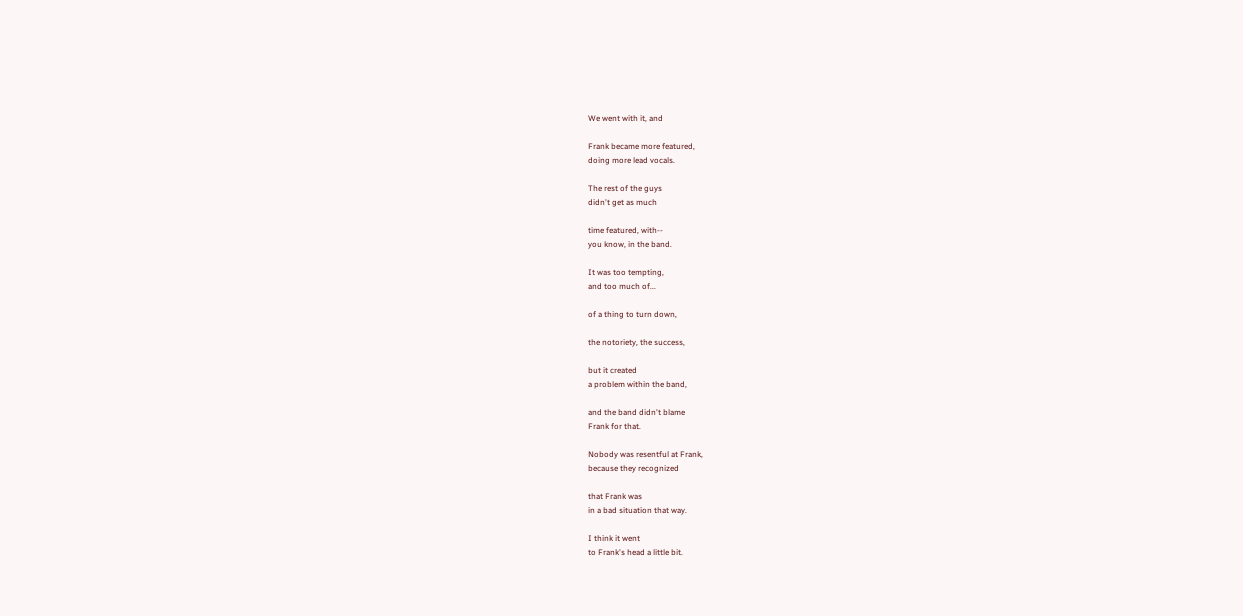We went with it, and

Frank became more featured,
doing more lead vocals.

The rest of the guys
didn't get as much

time featured, with--
you know, in the band.

It was too tempting,
and too much of...

of a thing to turn down,

the notoriety, the success,

but it created
a problem within the band,

and the band didn't blame
Frank for that.

Nobody was resentful at Frank,
because they recognized

that Frank was
in a bad situation that way.

I think it went
to Frank's head a little bit.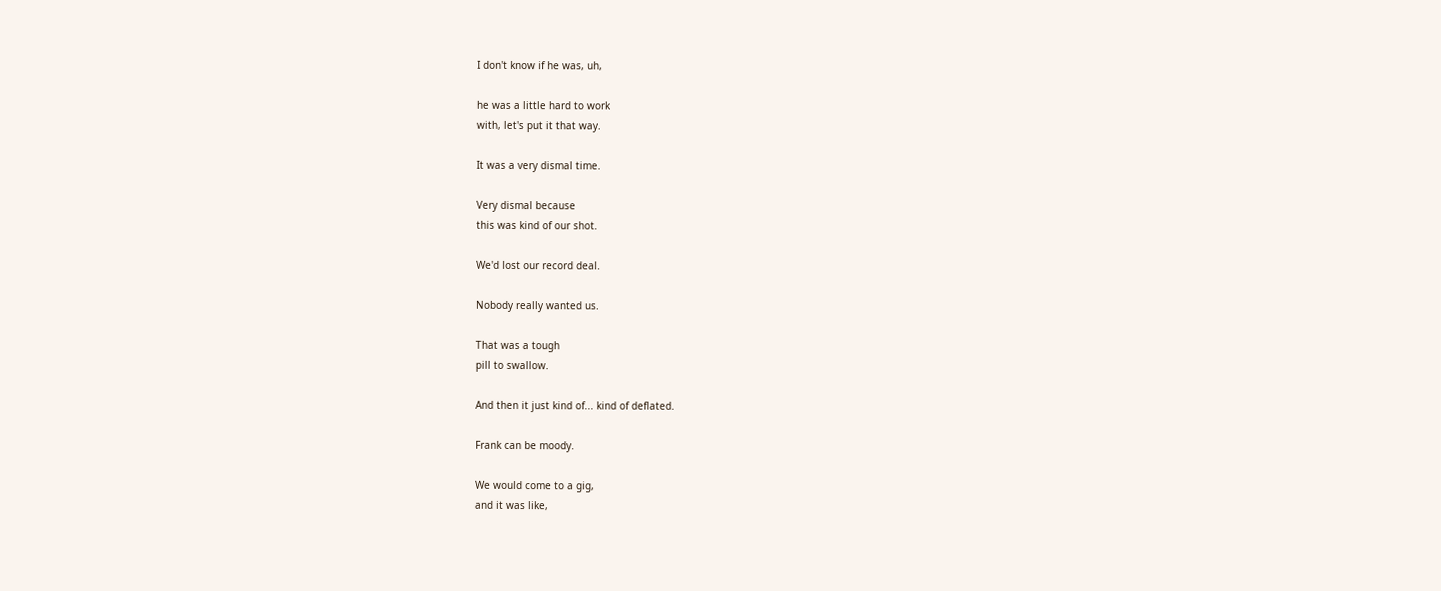I don't know if he was, uh,

he was a little hard to work
with, let's put it that way.

It was a very dismal time.

Very dismal because
this was kind of our shot.

We'd lost our record deal.

Nobody really wanted us.

That was a tough
pill to swallow.

And then it just kind of... kind of deflated.

Frank can be moody.

We would come to a gig,
and it was like,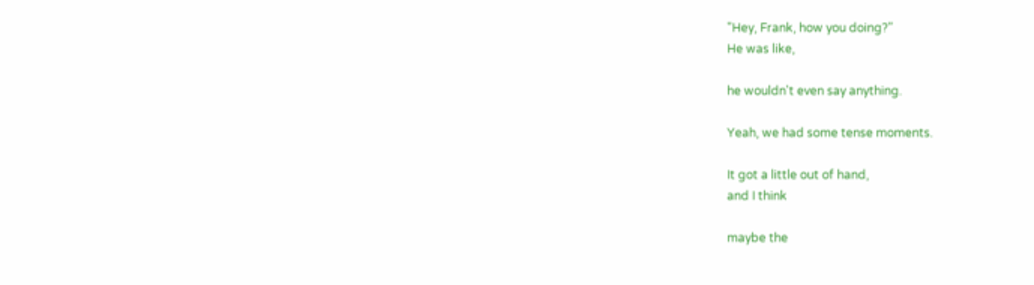"Hey, Frank, how you doing?"
He was like,

he wouldn't even say anything.

Yeah, we had some tense moments.

It got a little out of hand,
and I think

maybe the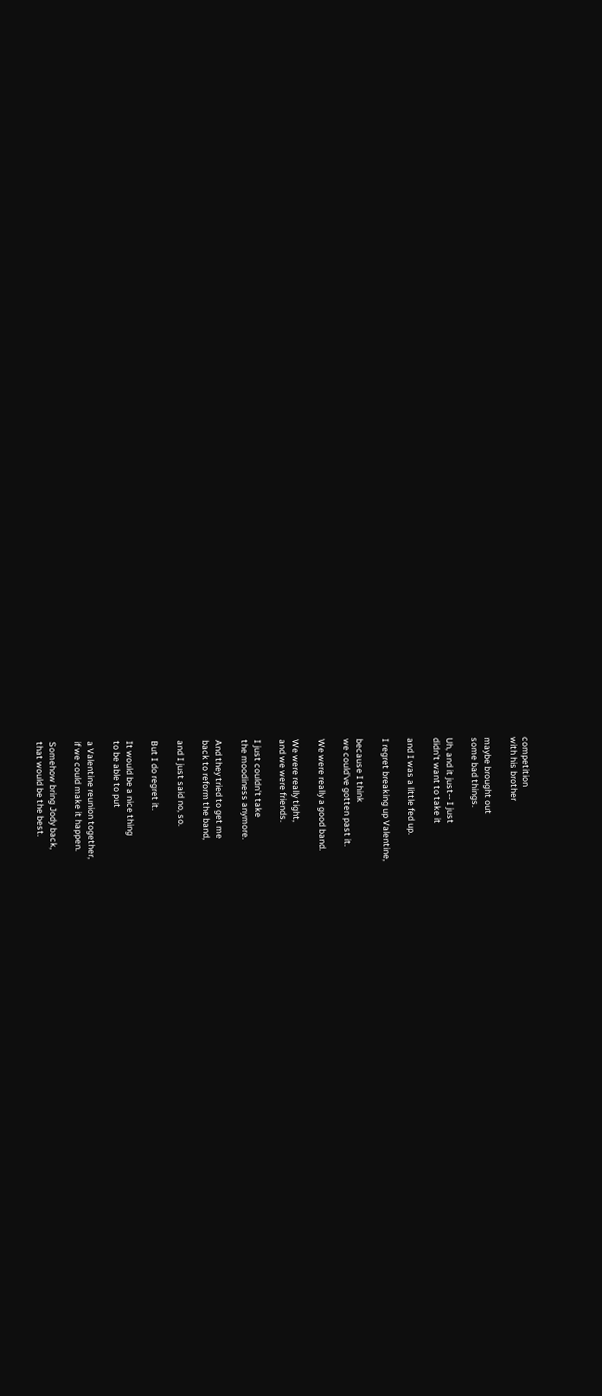competition
with his brother

maybe brought out
some bad things.

Uh, and it just-- I just
didn't want to take it

and I was a little fed up.

I regret breaking up Valentine,

because I think
we could've gotten past it.

We were really a good band.

We were really tight,
and we were friends.

I just couldn't take
the moodiness anymore.

And they tried to get me
back to reform the band,

and I just said no, so.

But I do regret it.

It would be a nice thing
to be able to put

a Valentine reunion together,
if we could make it happen.

Somehow bring Jody back,
that would be the best.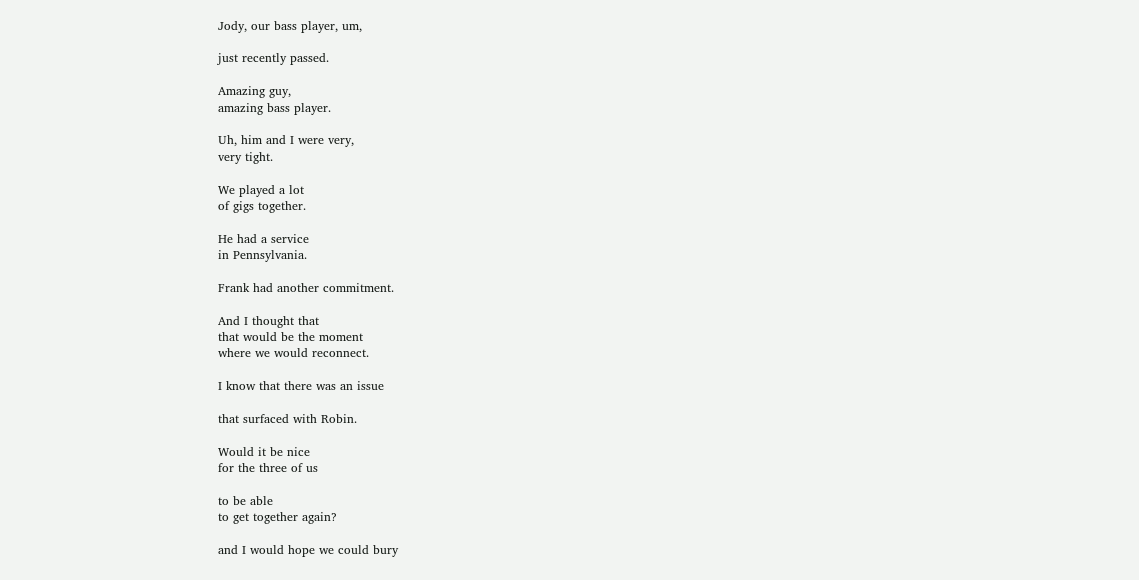Jody, our bass player, um,

just recently passed.

Amazing guy,
amazing bass player.

Uh, him and I were very,
very tight.

We played a lot
of gigs together.

He had a service
in Pennsylvania.

Frank had another commitment.

And I thought that
that would be the moment
where we would reconnect.

I know that there was an issue

that surfaced with Robin.

Would it be nice
for the three of us

to be able
to get together again?

and I would hope we could bury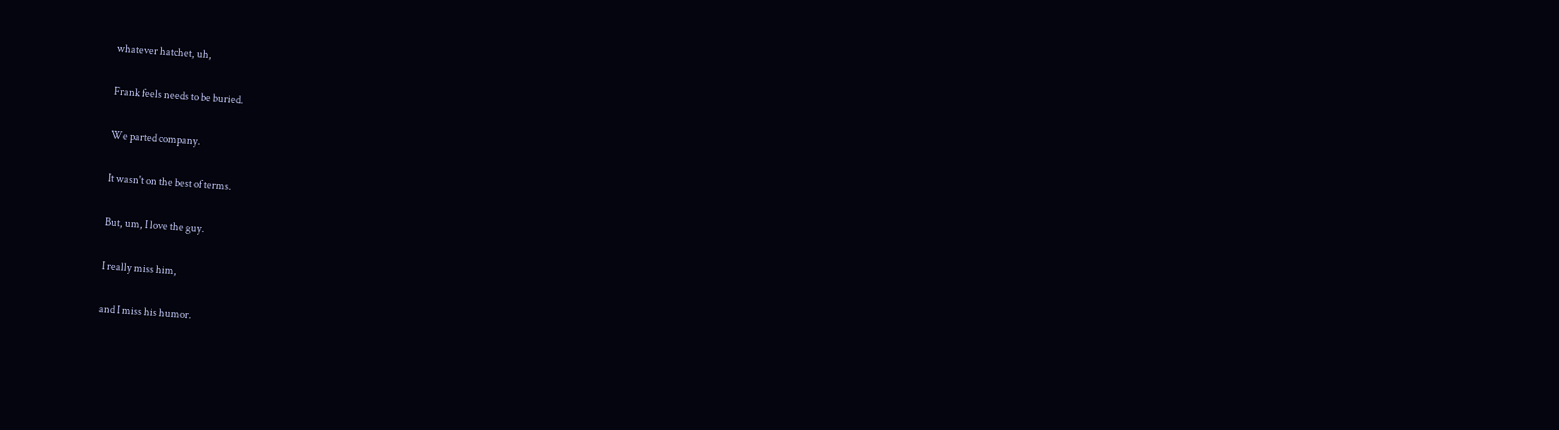whatever hatchet, uh,

Frank feels needs to be buried.

We parted company.

It wasn't on the best of terms.

But, um, I love the guy.

I really miss him,

and I miss his humor.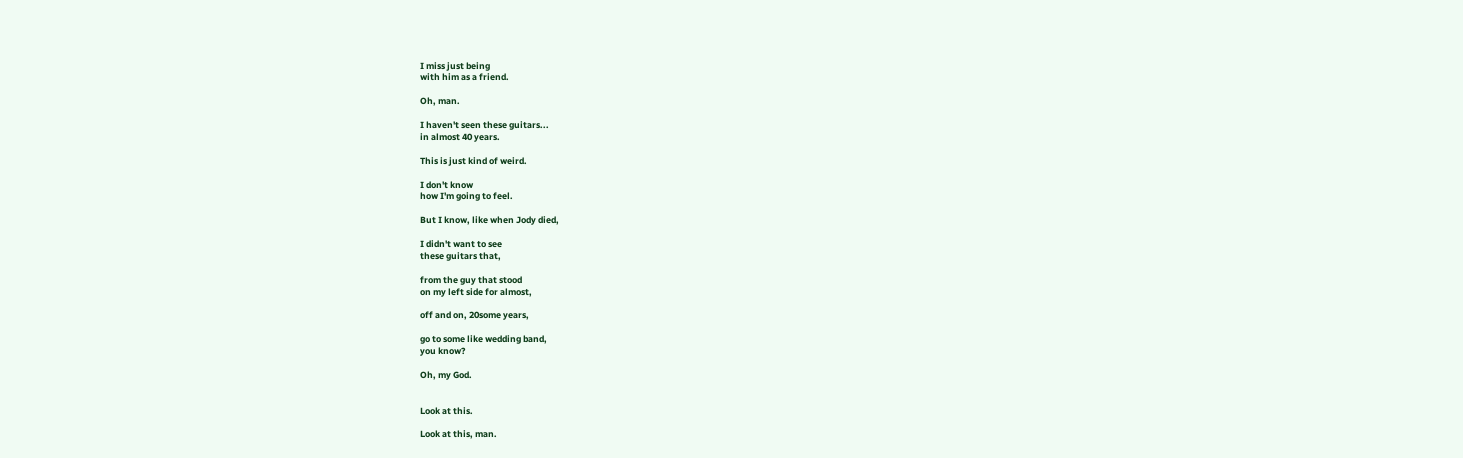I miss just being
with him as a friend.

Oh, man.

I haven't seen these guitars...
in almost 40 years.

This is just kind of weird.

I don't know
how I'm going to feel.

But I know, like when Jody died,

I didn't want to see
these guitars that,

from the guy that stood
on my left side for almost,

off and on, 20some years,

go to some like wedding band,
you know?

Oh, my God.


Look at this.

Look at this, man.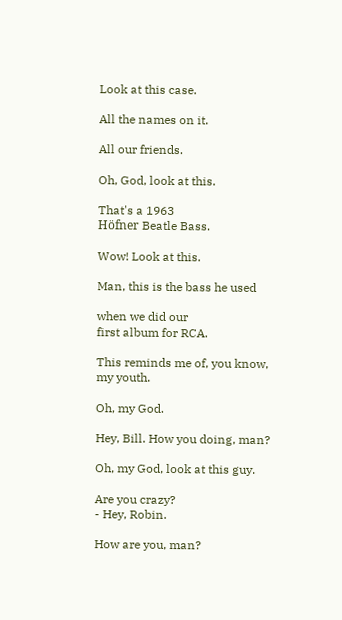Look at this case.

All the names on it.

All our friends.

Oh, God, look at this.

That's a 1963
Höfner Beatle Bass.

Wow! Look at this.

Man, this is the bass he used

when we did our
first album for RCA.

This reminds me of, you know,
my youth.

Oh, my God.

Hey, Bill. How you doing, man?

Oh, my God, look at this guy.

Are you crazy?
- Hey, Robin.

How are you, man?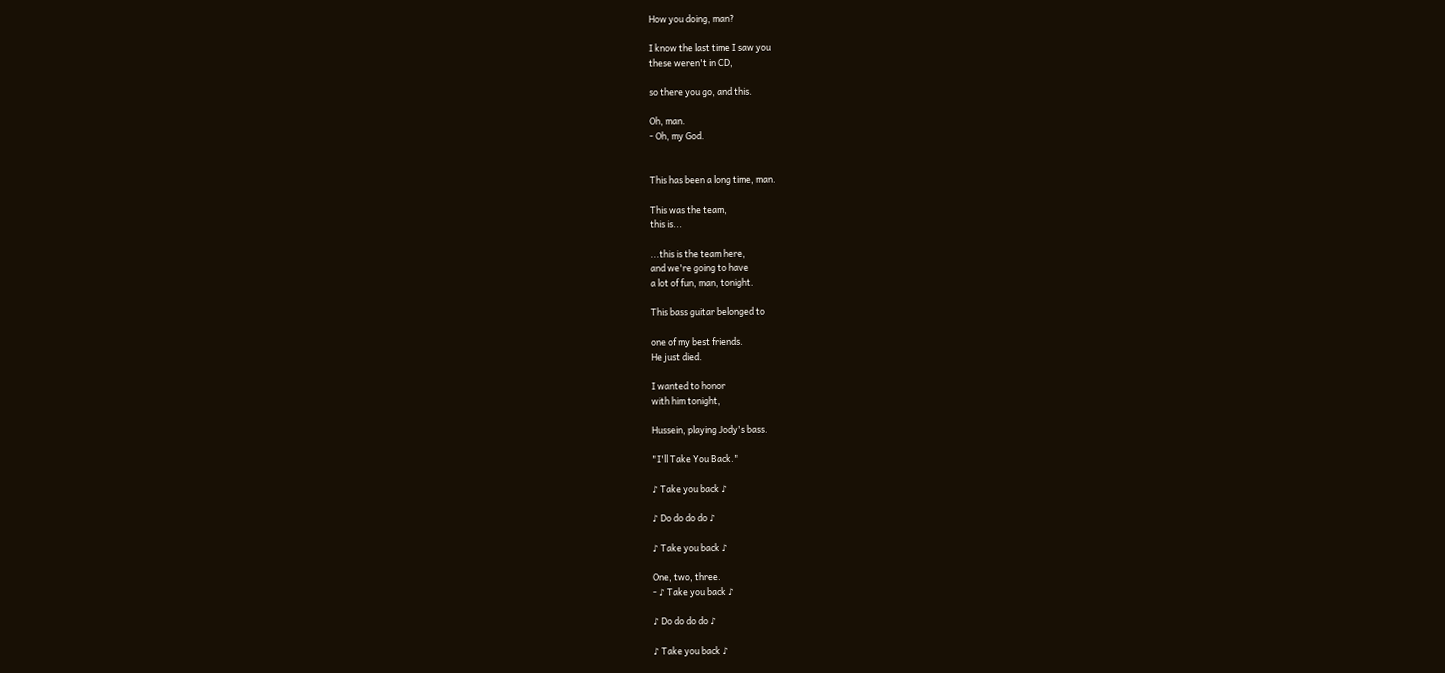How you doing, man?

I know the last time I saw you
these weren't in CD,

so there you go, and this.

Oh, man.
- Oh, my God.


This has been a long time, man.

This was the team,
this is...

...this is the team here,
and we're going to have
a lot of fun, man, tonight.

This bass guitar belonged to

one of my best friends.
He just died.

I wanted to honor
with him tonight,

Hussein, playing Jody's bass.

"I'll Take You Back."

♪ Take you back ♪

♪ Do do do do ♪

♪ Take you back ♪

One, two, three.
- ♪ Take you back ♪

♪ Do do do do ♪

♪ Take you back ♪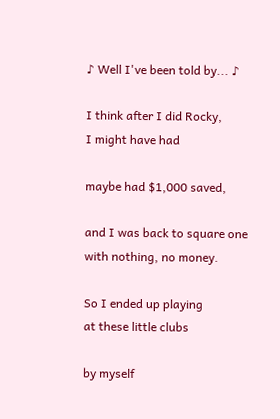♪ Well I've been told by... ♪

I think after I did Rocky,
I might have had

maybe had $1,000 saved,

and I was back to square one
with nothing, no money.

So I ended up playing
at these little clubs

by myself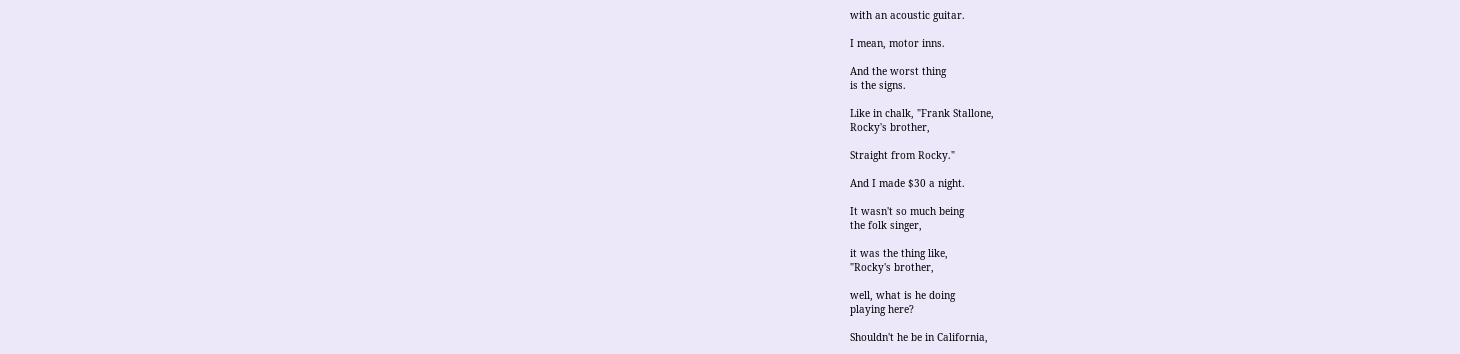with an acoustic guitar.

I mean, motor inns.

And the worst thing
is the signs.

Like in chalk, "Frank Stallone,
Rocky's brother,

Straight from Rocky."

And I made $30 a night.

It wasn't so much being
the folk singer,

it was the thing like,
"Rocky's brother,

well, what is he doing
playing here?

Shouldn't he be in California,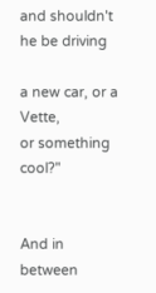and shouldn't he be driving

a new car, or a Vette,
or something cool?"


And in between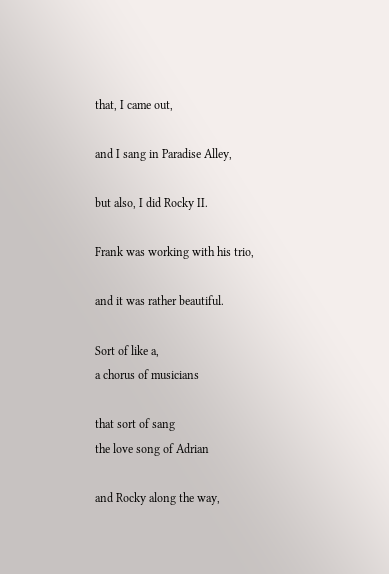that, I came out,

and I sang in Paradise Alley,

but also, I did Rocky II.

Frank was working with his trio,

and it was rather beautiful.

Sort of like a,
a chorus of musicians

that sort of sang
the love song of Adrian

and Rocky along the way,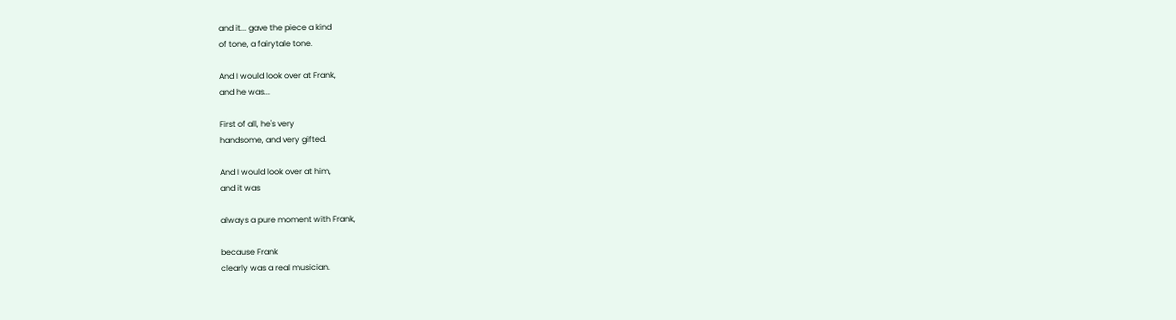and it... gave the piece a kind
of tone, a fairytale tone.

And I would look over at Frank,
and he was...

First of all, he's very
handsome, and very gifted.

And I would look over at him,
and it was

always a pure moment with Frank,

because Frank
clearly was a real musician.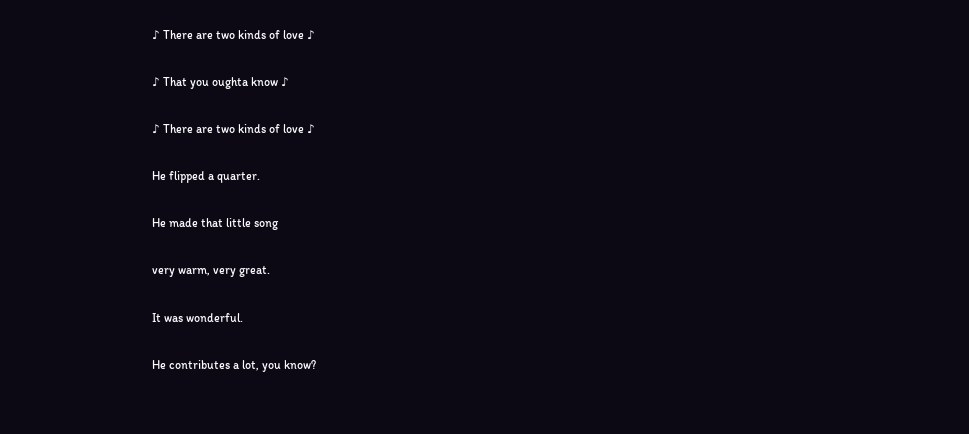♪ There are two kinds of love ♪

♪ That you oughta know ♪

♪ There are two kinds of love ♪

He flipped a quarter.

He made that little song

very warm, very great.

It was wonderful.

He contributes a lot, you know?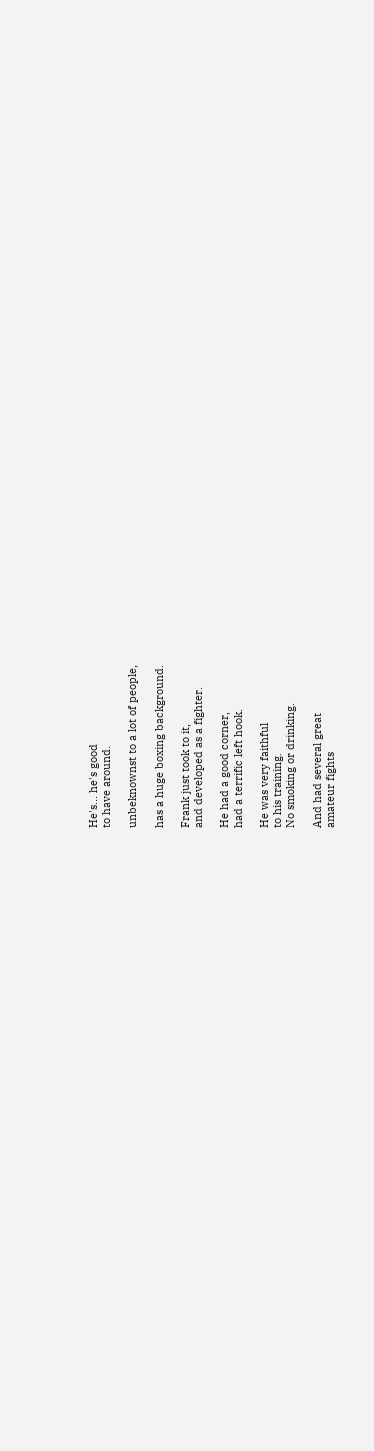He's... he's good
to have around.

unbeknownst to a lot of people,

has a huge boxing background.

Frank just took to it,
and developed as a fighter.

He had a good corner,
had a terrific left hook.

He was very faithful
to his training.
No smoking or drinking.

And had several great
amateur fights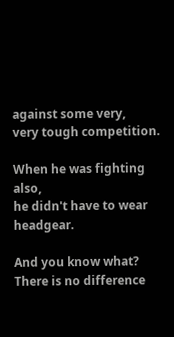against some very,
very tough competition.

When he was fighting also,
he didn't have to wear headgear.

And you know what?
There is no difference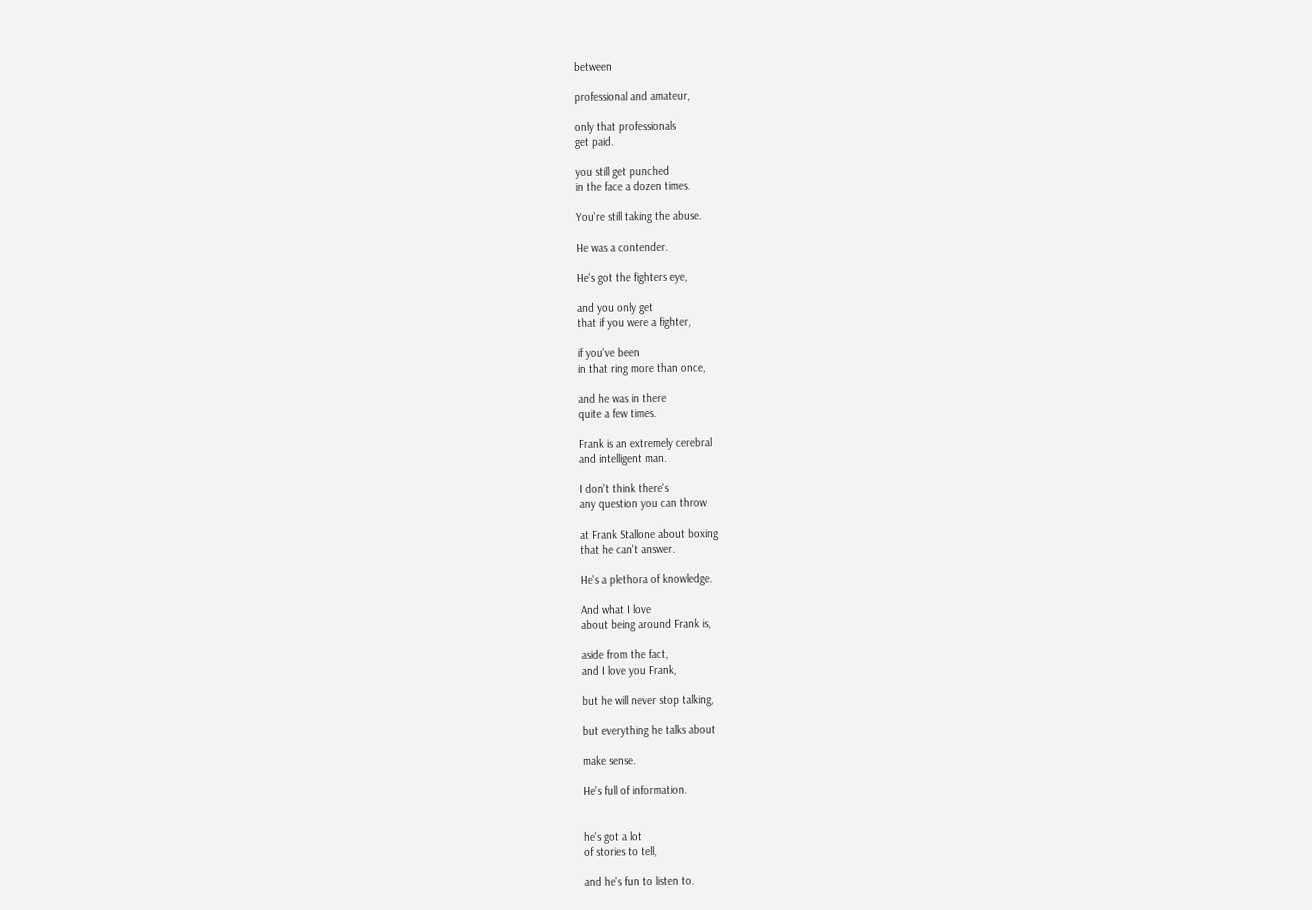between

professional and amateur,

only that professionals
get paid.

you still get punched
in the face a dozen times.

You're still taking the abuse.

He was a contender.

He's got the fighters eye,

and you only get
that if you were a fighter,

if you've been
in that ring more than once,

and he was in there
quite a few times.

Frank is an extremely cerebral
and intelligent man.

I don't think there's
any question you can throw

at Frank Stallone about boxing
that he can't answer.

He's a plethora of knowledge.

And what I love
about being around Frank is,

aside from the fact,
and I love you Frank,

but he will never stop talking,

but everything he talks about

make sense.

He's full of information.


he's got a lot
of stories to tell,

and he's fun to listen to.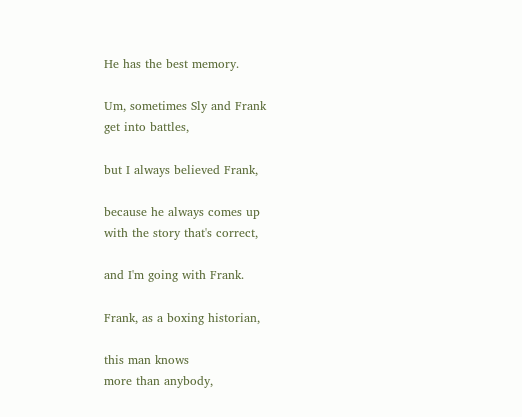He has the best memory.

Um, sometimes Sly and Frank
get into battles,

but I always believed Frank,

because he always comes up
with the story that's correct,

and I'm going with Frank.

Frank, as a boxing historian,

this man knows
more than anybody,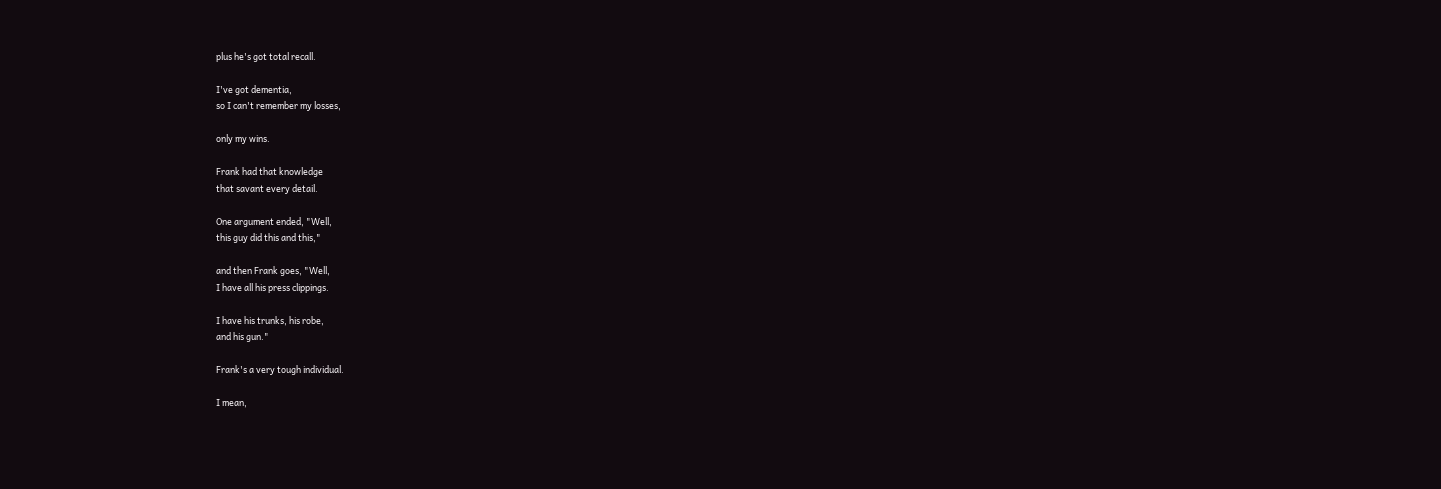plus he's got total recall.

I've got dementia,
so I can't remember my losses,

only my wins.

Frank had that knowledge
that savant every detail.

One argument ended, "Well,
this guy did this and this,"

and then Frank goes, "Well,
I have all his press clippings.

I have his trunks, his robe,
and his gun."

Frank's a very tough individual.

I mean,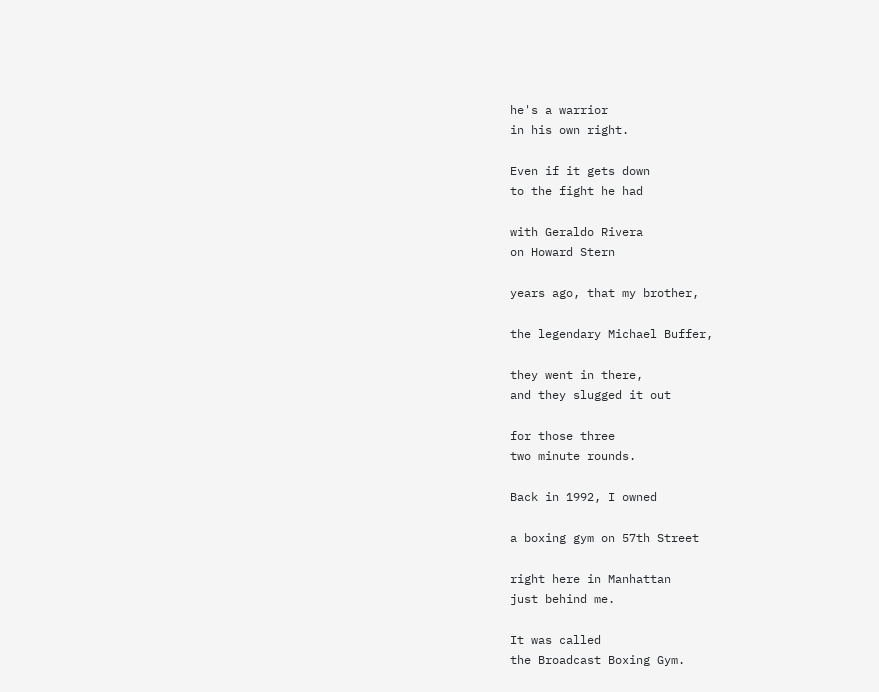he's a warrior
in his own right.

Even if it gets down
to the fight he had

with Geraldo Rivera
on Howard Stern

years ago, that my brother,

the legendary Michael Buffer,

they went in there,
and they slugged it out

for those three
two minute rounds.

Back in 1992, I owned

a boxing gym on 57th Street

right here in Manhattan
just behind me.

It was called
the Broadcast Boxing Gym.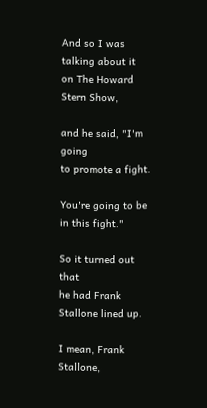And so I was talking about it
on The Howard Stern Show,

and he said, "I'm going
to promote a fight.

You're going to be
in this fight."

So it turned out that
he had Frank Stallone lined up.

I mean, Frank Stallone,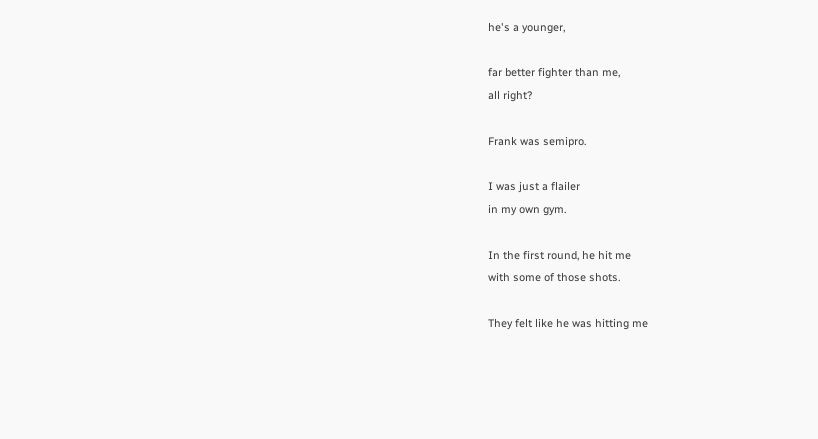he's a younger,

far better fighter than me,
all right?

Frank was semipro.

I was just a flailer
in my own gym.

In the first round, he hit me
with some of those shots.

They felt like he was hitting me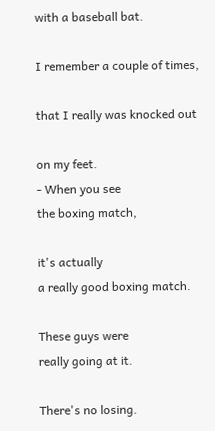with a baseball bat.

I remember a couple of times,

that I really was knocked out

on my feet.
- When you see
the boxing match,

it's actually
a really good boxing match.

These guys were
really going at it.

There's no losing.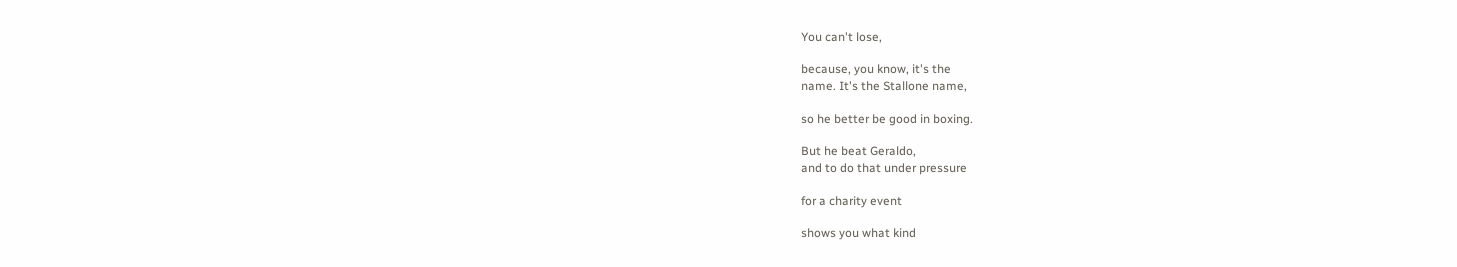You can't lose,

because, you know, it's the
name. It's the Stallone name,

so he better be good in boxing.

But he beat Geraldo,
and to do that under pressure

for a charity event

shows you what kind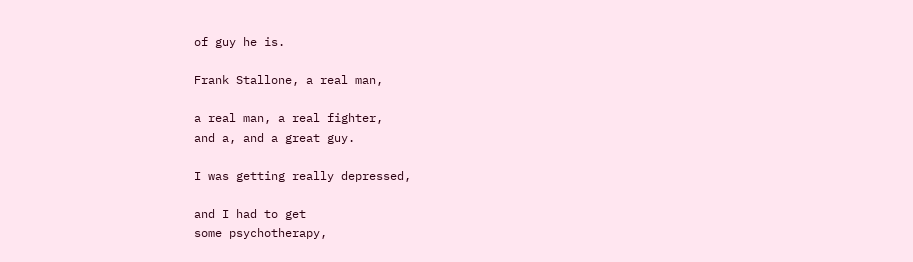of guy he is.

Frank Stallone, a real man,

a real man, a real fighter,
and a, and a great guy.

I was getting really depressed,

and I had to get
some psychotherapy,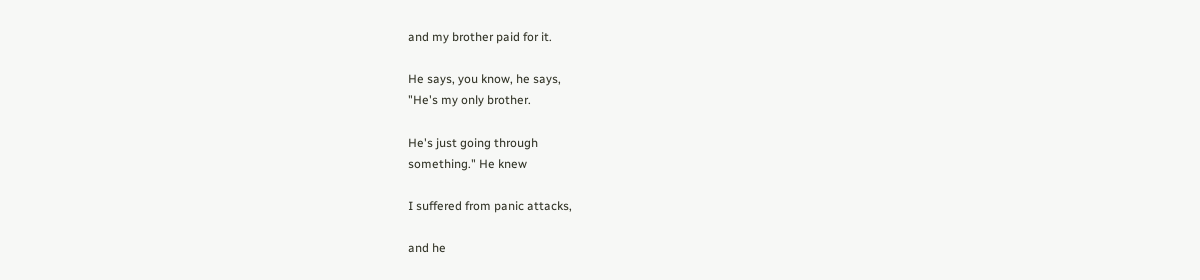and my brother paid for it.

He says, you know, he says,
"He's my only brother.

He's just going through
something." He knew

I suffered from panic attacks,

and he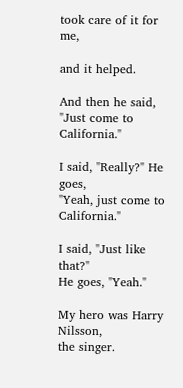took care of it for me,

and it helped.

And then he said,
"Just come to California."

I said, "Really?" He goes,
"Yeah, just come to California."

I said, "Just like that?"
He goes, "Yeah."

My hero was Harry Nilsson,
the singer.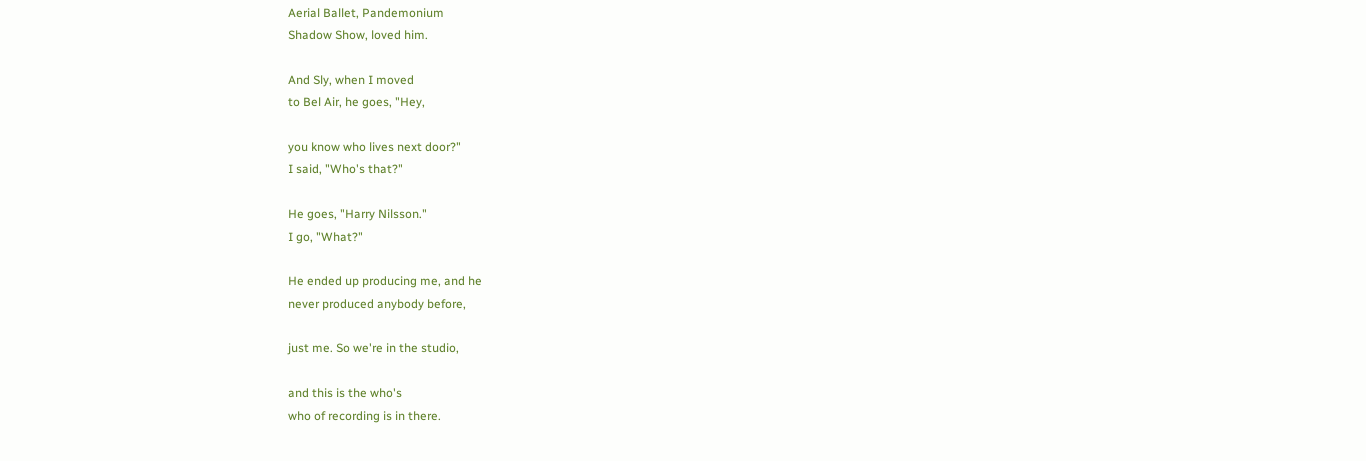Aerial Ballet, Pandemonium
Shadow Show, loved him.

And Sly, when I moved
to Bel Air, he goes, "Hey,

you know who lives next door?"
I said, "Who's that?"

He goes, "Harry Nilsson."
I go, "What?"

He ended up producing me, and he
never produced anybody before,

just me. So we're in the studio,

and this is the who's
who of recording is in there.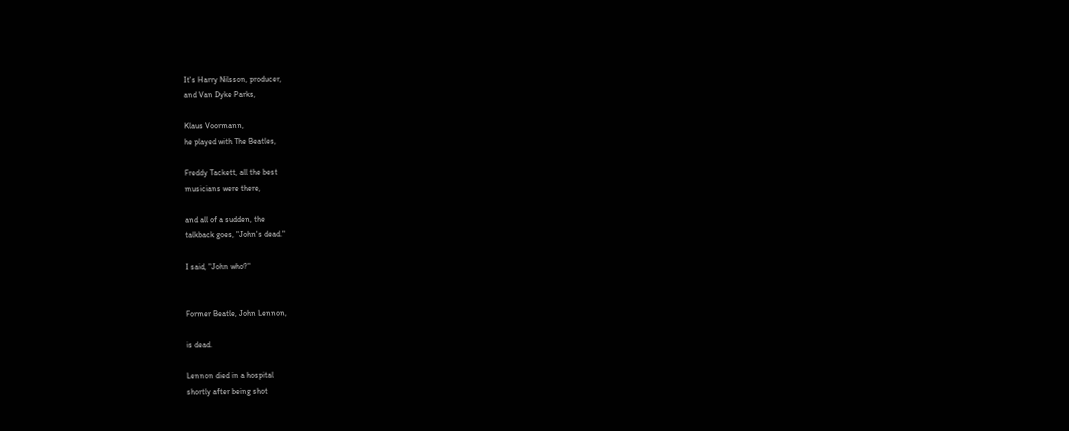It's Harry Nilsson, producer,
and Van Dyke Parks,

Klaus Voormann,
he played with The Beatles,

Freddy Tackett, all the best
musicians were there,

and all of a sudden, the
talkback goes, "John's dead."

I said, "John who?"


Former Beatle, John Lennon,

is dead.

Lennon died in a hospital
shortly after being shot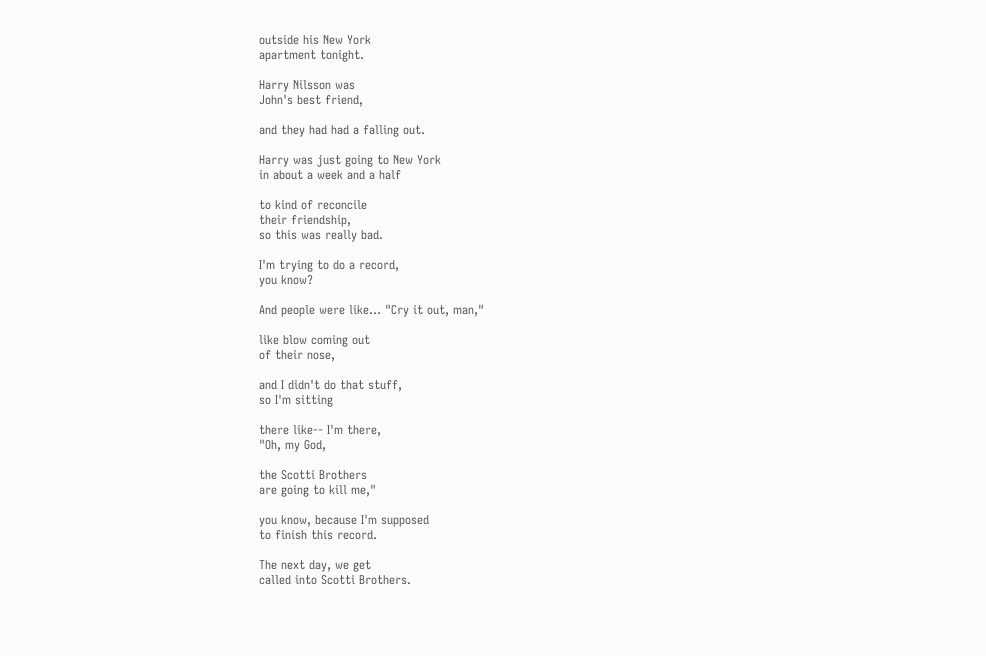outside his New York
apartment tonight.

Harry Nilsson was
John's best friend,

and they had had a falling out.

Harry was just going to New York
in about a week and a half

to kind of reconcile
their friendship,
so this was really bad.

I'm trying to do a record,
you know?

And people were like... "Cry it out, man,"

like blow coming out
of their nose,

and I didn't do that stuff,
so I'm sitting

there like-- I'm there,
"Oh, my God,

the Scotti Brothers
are going to kill me,"

you know, because I'm supposed
to finish this record.

The next day, we get
called into Scotti Brothers.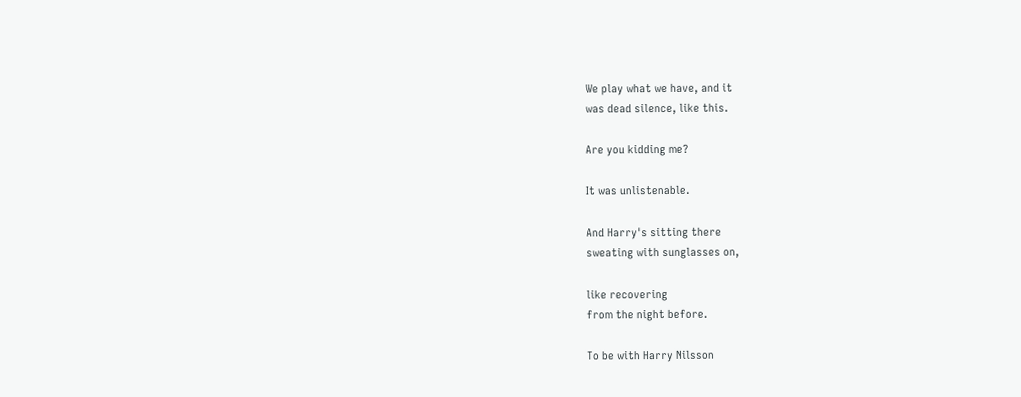We play what we have, and it
was dead silence, like this.

Are you kidding me?

It was unlistenable.

And Harry's sitting there
sweating with sunglasses on,

like recovering
from the night before.

To be with Harry Nilsson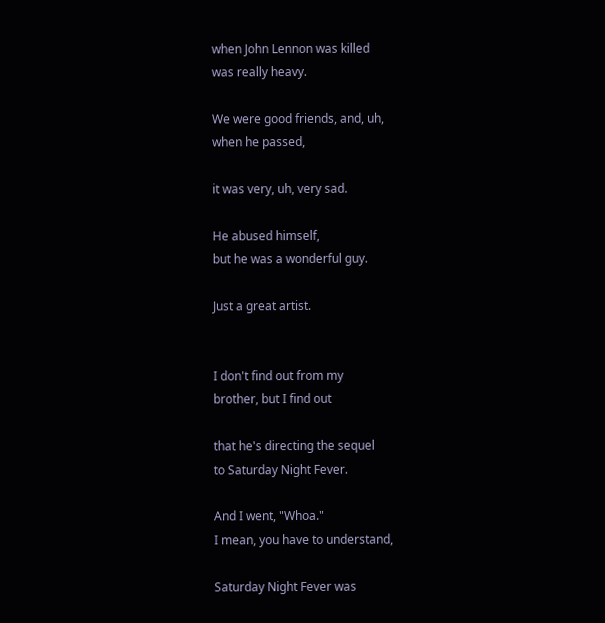when John Lennon was killed
was really heavy.

We were good friends, and, uh,
when he passed,

it was very, uh, very sad.

He abused himself,
but he was a wonderful guy.

Just a great artist.


I don't find out from my
brother, but I find out

that he's directing the sequel
to Saturday Night Fever.

And I went, "Whoa."
I mean, you have to understand,

Saturday Night Fever was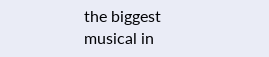the biggest musical in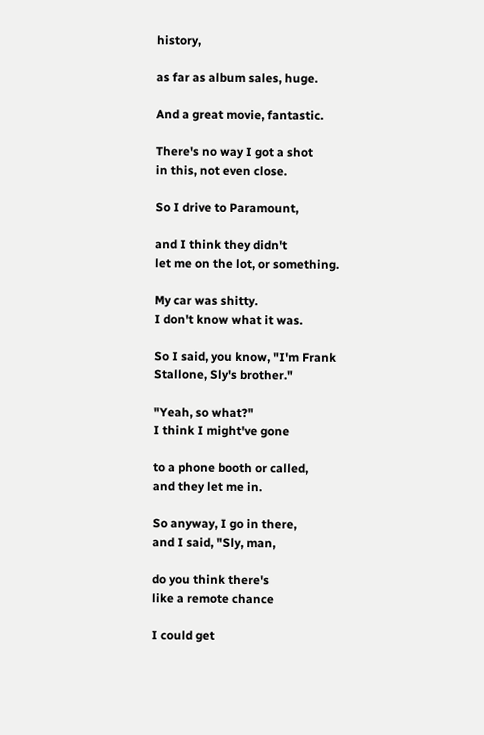history,

as far as album sales, huge.

And a great movie, fantastic.

There's no way I got a shot
in this, not even close.

So I drive to Paramount,

and I think they didn't
let me on the lot, or something.

My car was shitty.
I don't know what it was.

So I said, you know, "I'm Frank
Stallone, Sly's brother."

"Yeah, so what?"
I think I might've gone

to a phone booth or called,
and they let me in.

So anyway, I go in there,
and I said, "Sly, man,

do you think there's
like a remote chance

I could get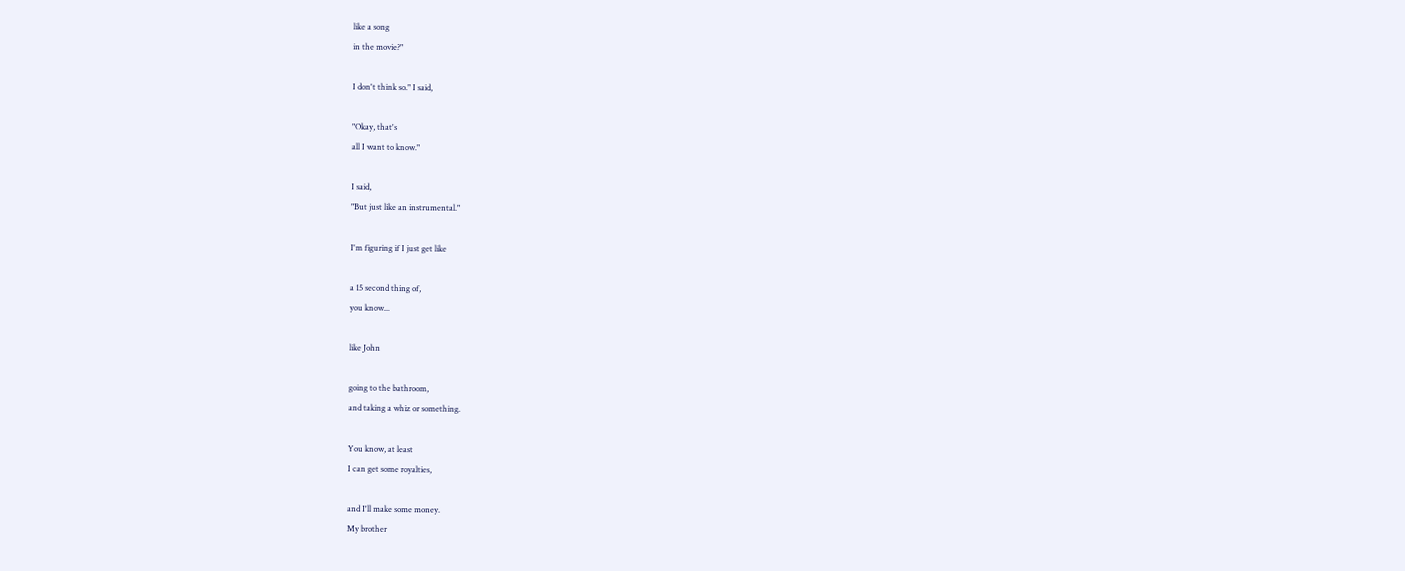like a song
in the movie?"

I don't think so." I said,

"Okay, that's
all I want to know."

I said,
"But just like an instrumental."

I'm figuring if I just get like

a 15 second thing of,
you know...

like John

going to the bathroom,
and taking a whiz or something.

You know, at least
I can get some royalties,

and I'll make some money.
My brother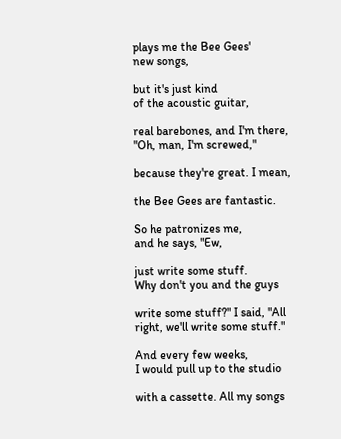plays me the Bee Gees'
new songs,

but it's just kind
of the acoustic guitar,

real barebones, and I'm there,
"Oh, man, I'm screwed,"

because they're great. I mean,

the Bee Gees are fantastic.

So he patronizes me,
and he says, "Ew,

just write some stuff.
Why don't you and the guys

write some stuff?" I said, "All
right, we'll write some stuff."

And every few weeks,
I would pull up to the studio

with a cassette. All my songs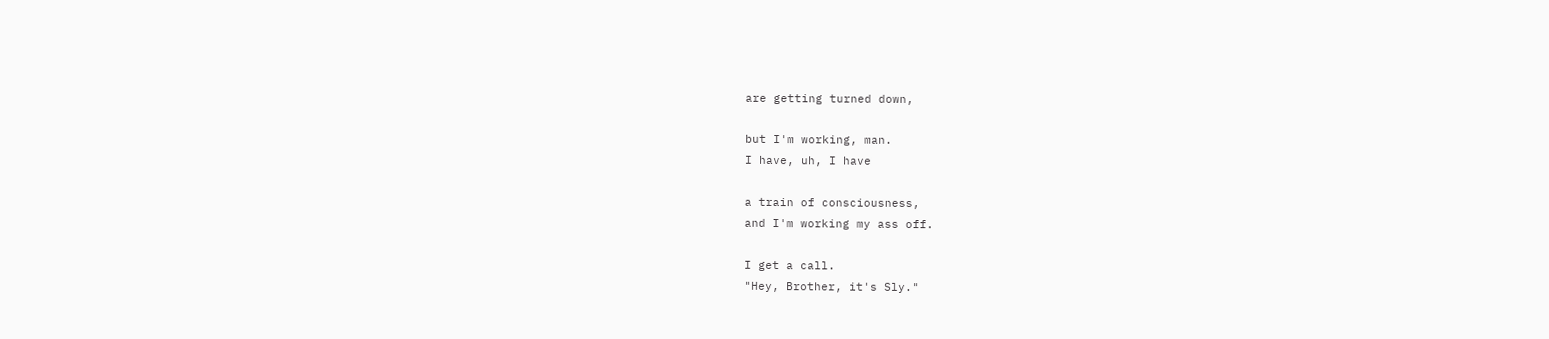are getting turned down,

but I'm working, man.
I have, uh, I have

a train of consciousness,
and I'm working my ass off.

I get a call.
"Hey, Brother, it's Sly."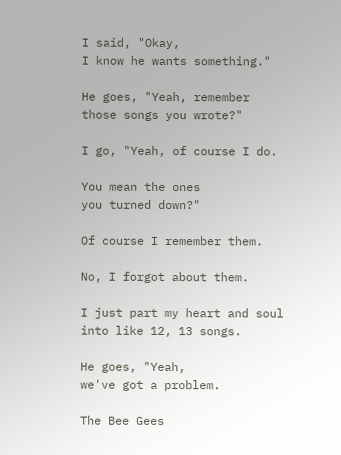I said, "Okay,
I know he wants something."

He goes, "Yeah, remember
those songs you wrote?"

I go, "Yeah, of course I do.

You mean the ones
you turned down?"

Of course I remember them.

No, I forgot about them.

I just part my heart and soul
into like 12, 13 songs.

He goes, "Yeah,
we've got a problem.

The Bee Gees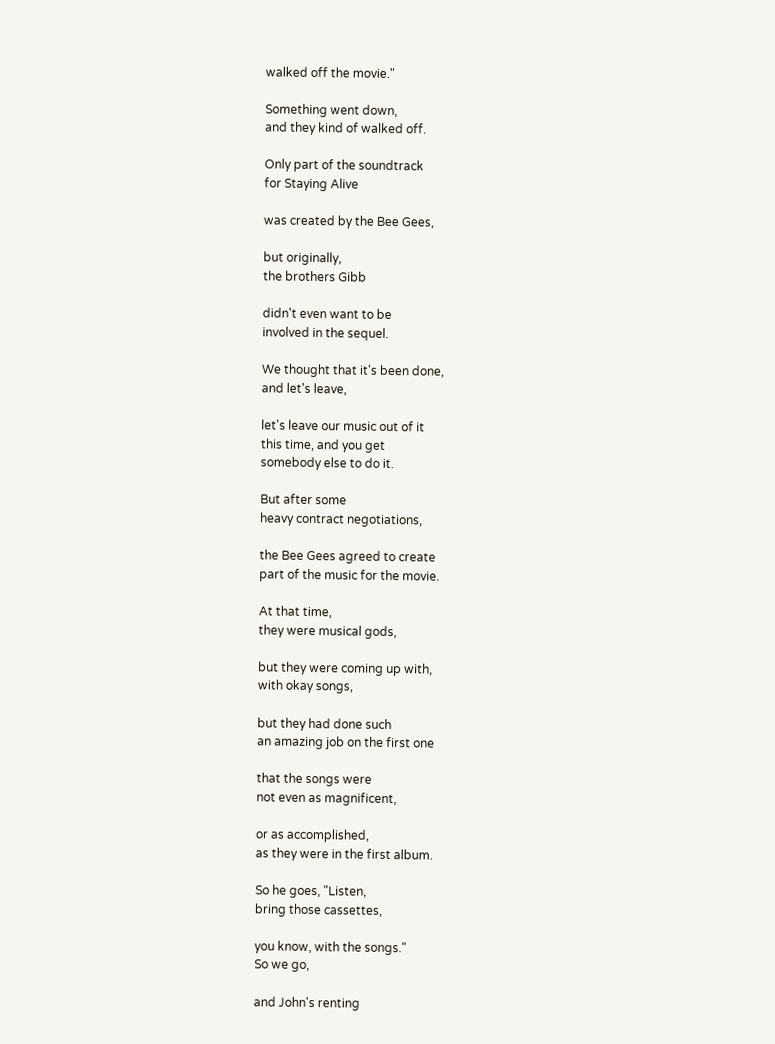walked off the movie."

Something went down,
and they kind of walked off.

Only part of the soundtrack
for Staying Alive

was created by the Bee Gees,

but originally,
the brothers Gibb

didn't even want to be
involved in the sequel.

We thought that it's been done,
and let's leave,

let's leave our music out of it
this time, and you get
somebody else to do it.

But after some
heavy contract negotiations,

the Bee Gees agreed to create
part of the music for the movie.

At that time,
they were musical gods,

but they were coming up with,
with okay songs,

but they had done such
an amazing job on the first one

that the songs were
not even as magnificent,

or as accomplished,
as they were in the first album.

So he goes, "Listen,
bring those cassettes,

you know, with the songs."
So we go,

and John's renting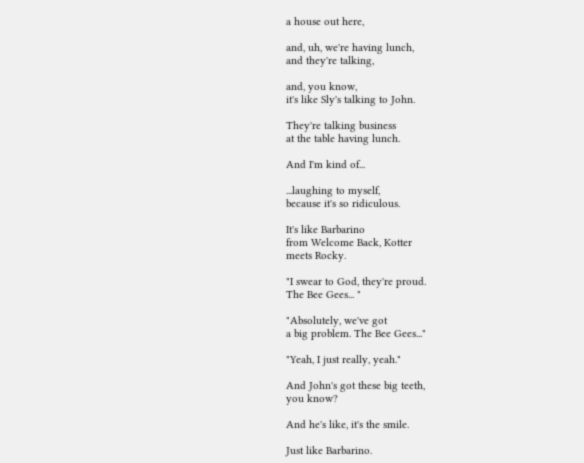a house out here,

and, uh, we're having lunch,
and they're talking,

and, you know,
it's like Sly's talking to John.

They're talking business
at the table having lunch.

And I'm kind of...

...laughing to myself,
because it's so ridiculous.

It's like Barbarino
from Welcome Back, Kotter
meets Rocky.

"I swear to God, they're proud.
The Bee Gees... "

"Absolutely, we've got
a big problem. The Bee Gees..."

"Yeah, I just really, yeah."

And John's got these big teeth,
you know?

And he's like, it's the smile.

Just like Barbarino.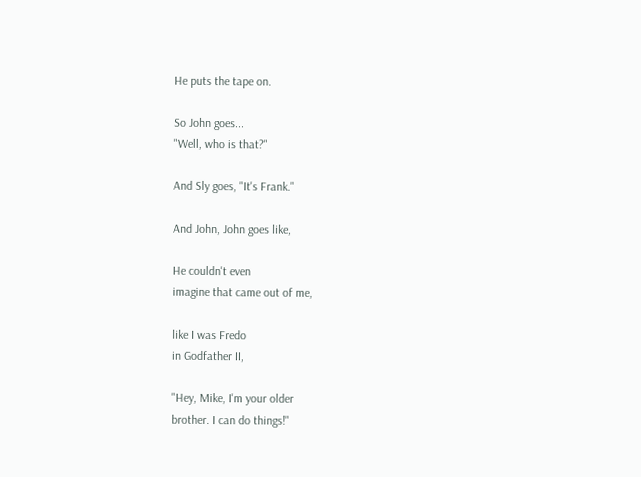He puts the tape on.

So John goes...
"Well, who is that?"

And Sly goes, "It's Frank."

And John, John goes like,

He couldn't even
imagine that came out of me,

like I was Fredo
in Godfather II,

"Hey, Mike, I'm your older
brother. I can do things!"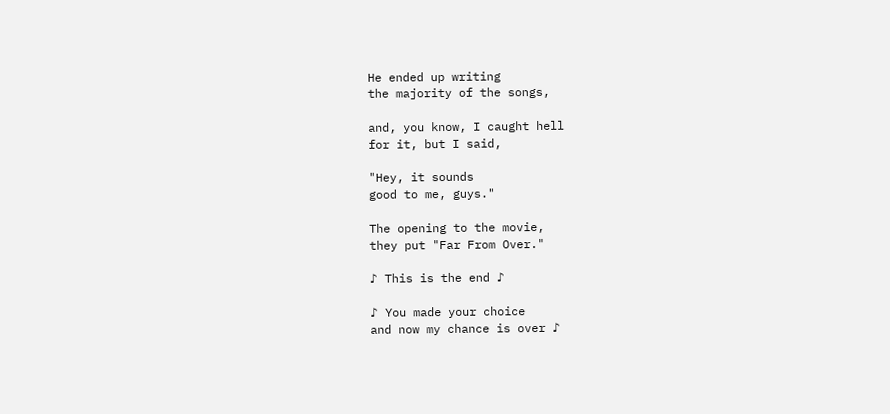He ended up writing
the majority of the songs,

and, you know, I caught hell
for it, but I said,

"Hey, it sounds
good to me, guys."

The opening to the movie,
they put "Far From Over."

♪ This is the end ♪

♪ You made your choice
and now my chance is over ♪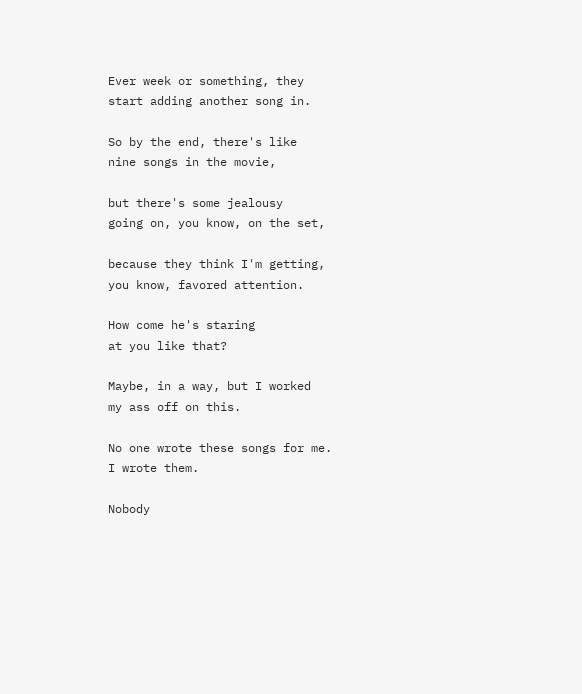Ever week or something, they
start adding another song in.

So by the end, there's like
nine songs in the movie,

but there's some jealousy
going on, you know, on the set,

because they think I'm getting,
you know, favored attention.

How come he's staring
at you like that?

Maybe, in a way, but I worked
my ass off on this.

No one wrote these songs for me.
I wrote them.

Nobody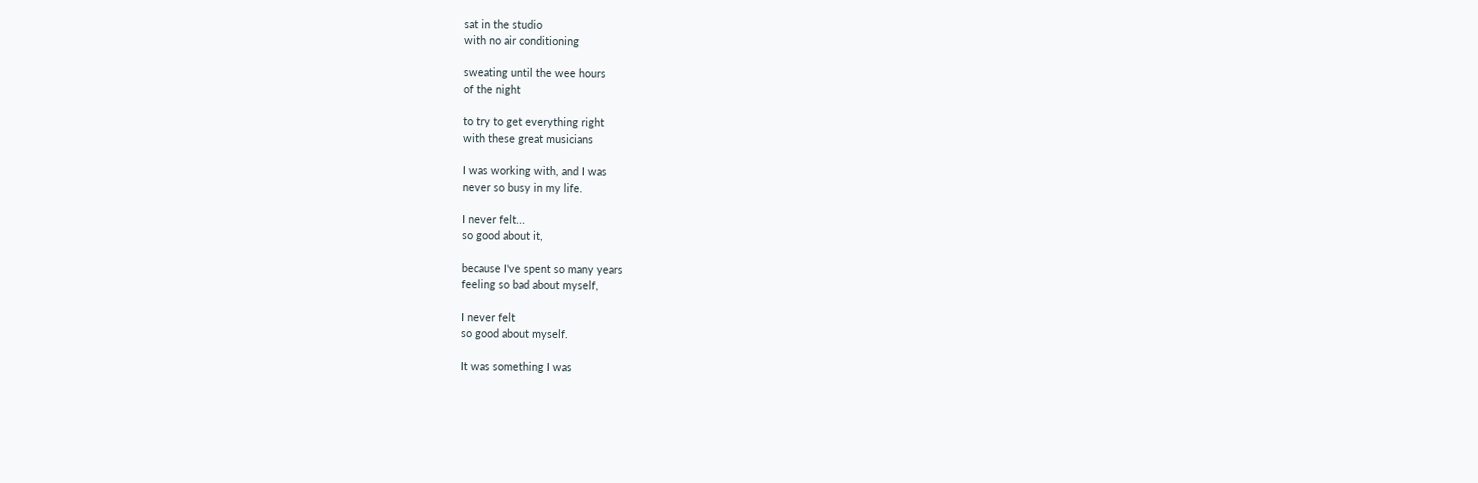sat in the studio
with no air conditioning

sweating until the wee hours
of the night

to try to get everything right
with these great musicians

I was working with, and I was
never so busy in my life.

I never felt...
so good about it,

because I've spent so many years
feeling so bad about myself,

I never felt
so good about myself.

It was something I was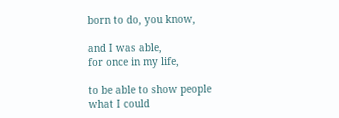born to do, you know,

and I was able,
for once in my life,

to be able to show people
what I could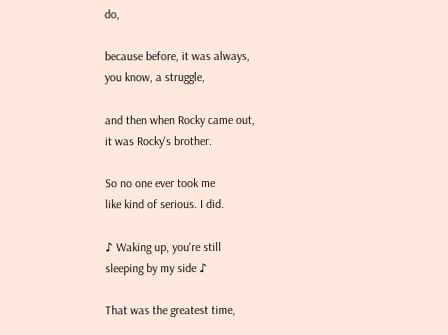do,

because before, it was always,
you know, a struggle,

and then when Rocky came out,
it was Rocky's brother.

So no one ever took me
like kind of serious. I did.

♪ Waking up, you're still
sleeping by my side ♪

That was the greatest time,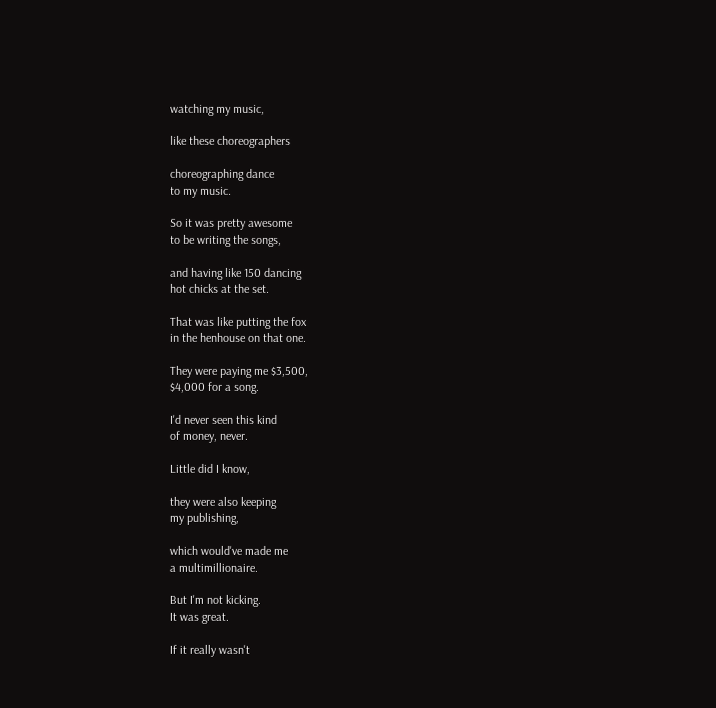watching my music,

like these choreographers

choreographing dance
to my music.

So it was pretty awesome
to be writing the songs,

and having like 150 dancing
hot chicks at the set.

That was like putting the fox
in the henhouse on that one.

They were paying me $3,500,
$4,000 for a song.

I'd never seen this kind
of money, never.

Little did I know,

they were also keeping
my publishing,

which would've made me
a multimillionaire.

But I'm not kicking.
It was great.

If it really wasn't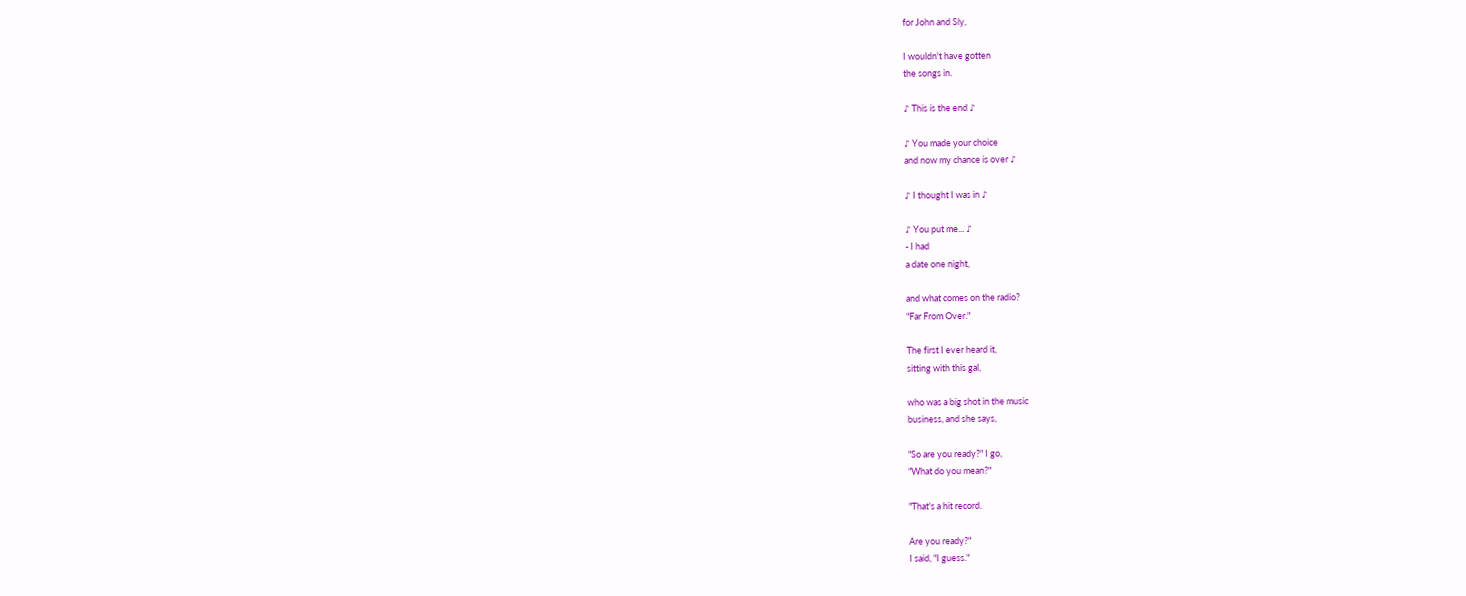for John and Sly,

I wouldn't have gotten
the songs in.

♪ This is the end ♪

♪ You made your choice
and now my chance is over ♪

♪ I thought I was in ♪

♪ You put me... ♪
- I had
a date one night,

and what comes on the radio?
"Far From Over."

The first I ever heard it,
sitting with this gal,

who was a big shot in the music
business, and she says,

"So are you ready?" I go,
"What do you mean?"

"That's a hit record.

Are you ready?"
I said, "I guess."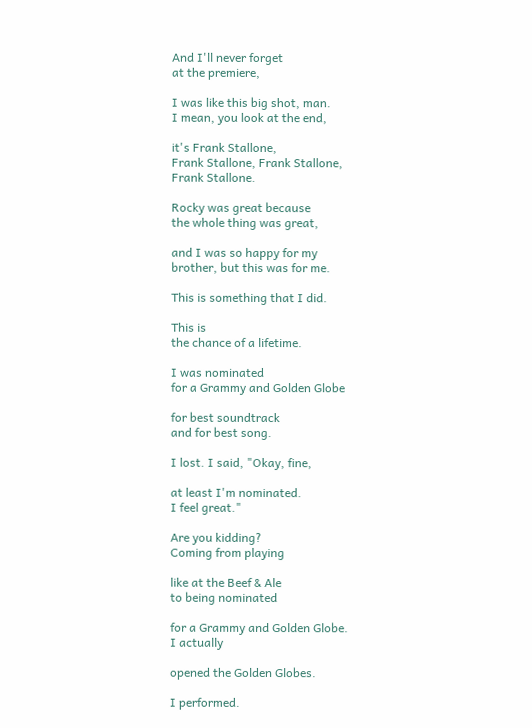And I'll never forget
at the premiere,

I was like this big shot, man.
I mean, you look at the end,

it's Frank Stallone,
Frank Stallone, Frank Stallone,
Frank Stallone.

Rocky was great because
the whole thing was great,

and I was so happy for my
brother, but this was for me.

This is something that I did.

This is
the chance of a lifetime.

I was nominated
for a Grammy and Golden Globe

for best soundtrack
and for best song.

I lost. I said, "Okay, fine,

at least I'm nominated.
I feel great."

Are you kidding?
Coming from playing

like at the Beef & Ale
to being nominated

for a Grammy and Golden Globe.
I actually

opened the Golden Globes.

I performed.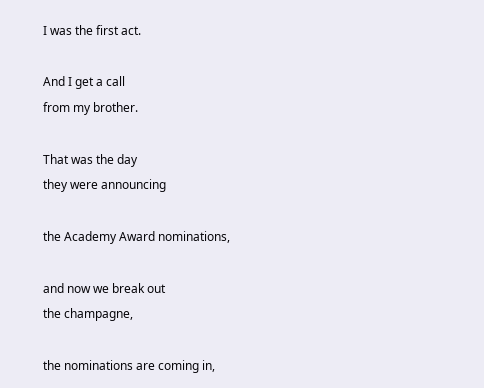I was the first act.

And I get a call
from my brother.

That was the day
they were announcing

the Academy Award nominations,

and now we break out
the champagne,

the nominations are coming in,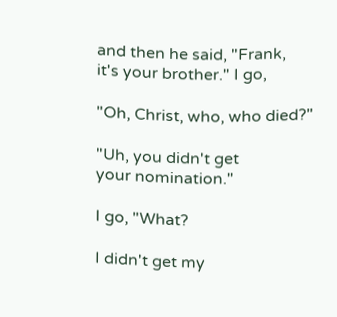and then he said, "Frank,
it's your brother." I go,

"Oh, Christ, who, who died?"

"Uh, you didn't get
your nomination."

I go, "What?

I didn't get my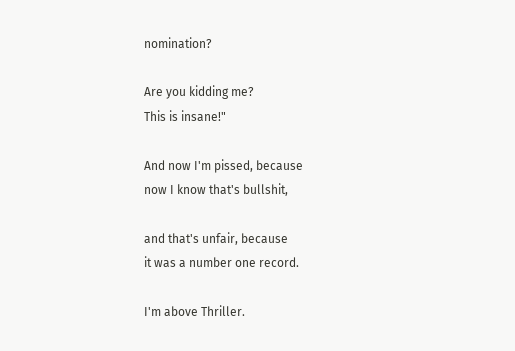nomination?

Are you kidding me?
This is insane!"

And now I'm pissed, because
now I know that's bullshit,

and that's unfair, because
it was a number one record.

I'm above Thriller.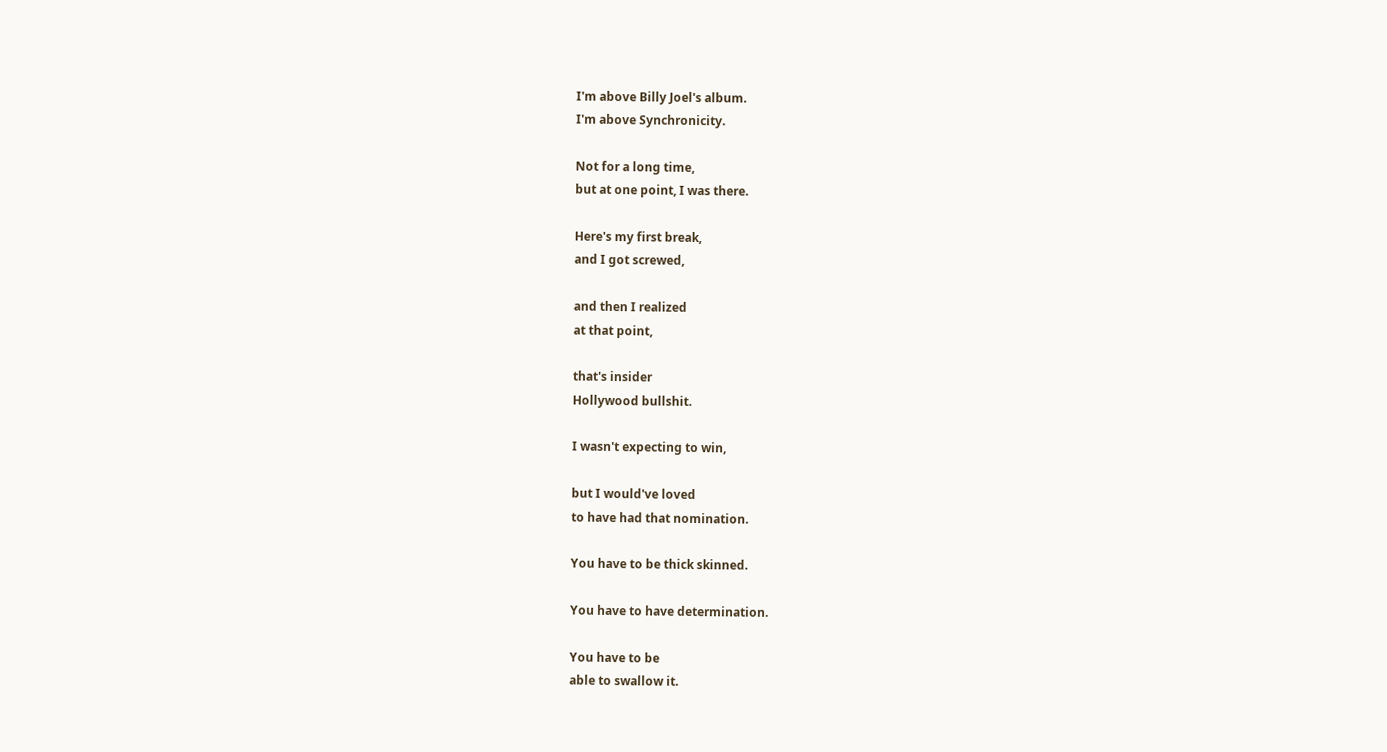I'm above Billy Joel's album.
I'm above Synchronicity.

Not for a long time,
but at one point, I was there.

Here's my first break,
and I got screwed,

and then I realized
at that point,

that's insider
Hollywood bullshit.

I wasn't expecting to win,

but I would've loved
to have had that nomination.

You have to be thick skinned.

You have to have determination.

You have to be
able to swallow it.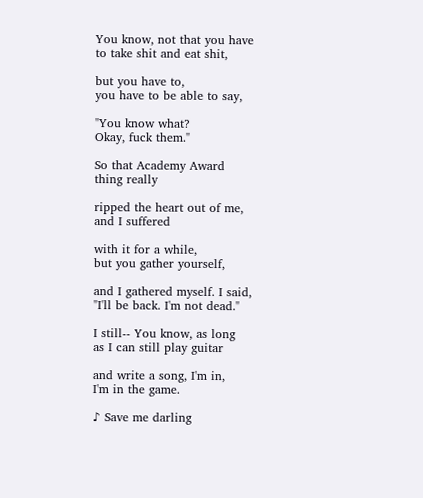You know, not that you have
to take shit and eat shit,

but you have to,
you have to be able to say,

"You know what?
Okay, fuck them."

So that Academy Award
thing really

ripped the heart out of me,
and I suffered

with it for a while,
but you gather yourself,

and I gathered myself. I said,
"I'll be back. I'm not dead."

I still-- You know, as long
as I can still play guitar

and write a song, I'm in,
I'm in the game.

♪ Save me darling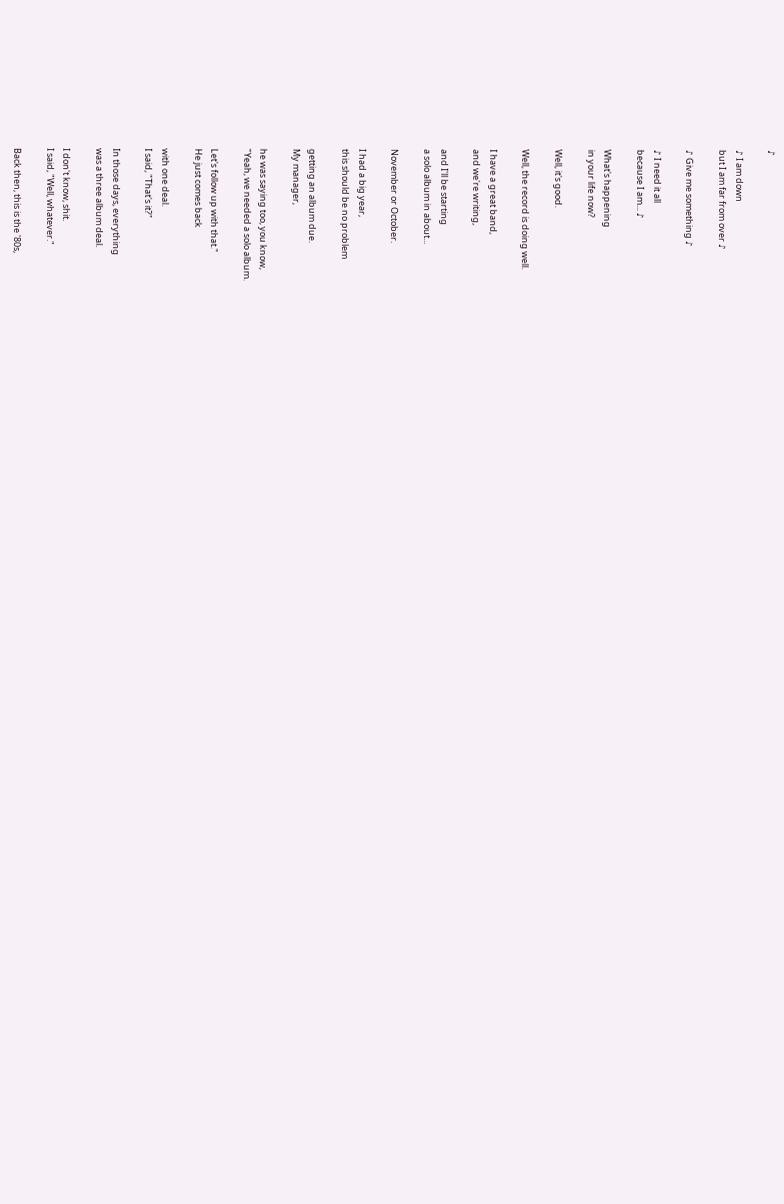♪

♪ I am down
but I am far from over ♪

♪ Give me something ♪

♪ I need it all
because I am... ♪

What's happening
in your life now?

Well, it's good.

Well, the record is doing well.

I have a great band,
and we're writing,

and I'll be starting
a solo album in about...

November or October.

I had a big year,
this should be no problem

getting an album due.
My manager,

he was saying too, you know,
"Yeah, we needed a solo album.

Let's follow up with that."
He just comes back

with one deal.
I said, "That's it?"

In those days, everything
was a three album deal.

I don't know, shit.
I said, "Well, whatever."

Back then, this is the '80s,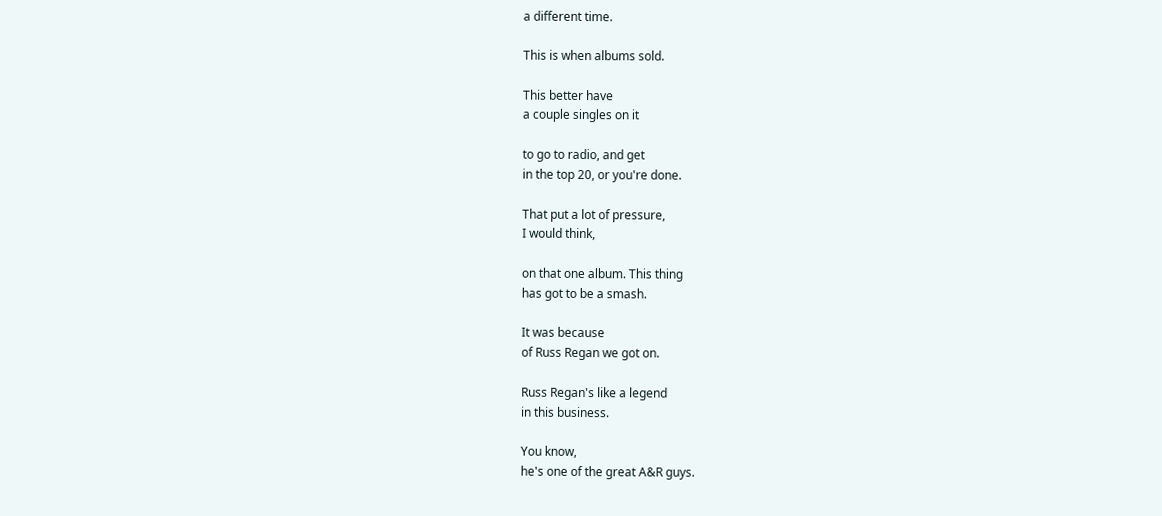a different time.

This is when albums sold.

This better have
a couple singles on it

to go to radio, and get
in the top 20, or you're done.

That put a lot of pressure,
I would think,

on that one album. This thing
has got to be a smash.

It was because
of Russ Regan we got on.

Russ Regan's like a legend
in this business.

You know,
he's one of the great A&R guys.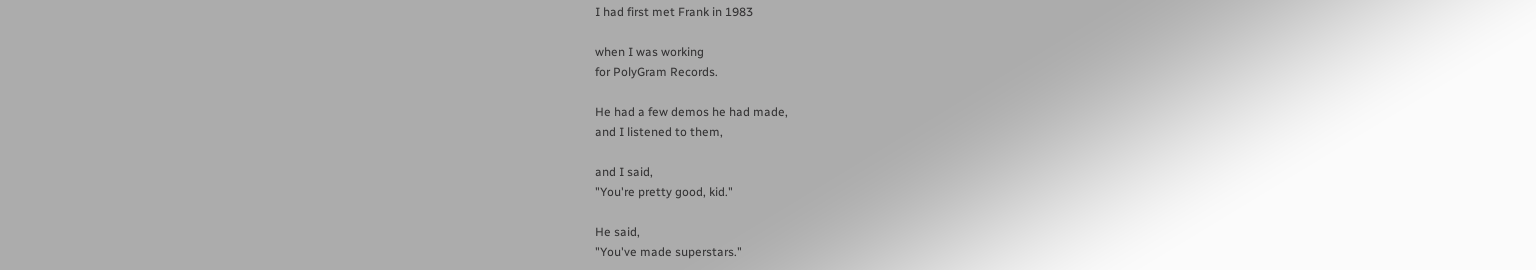I had first met Frank in 1983

when I was working
for PolyGram Records.

He had a few demos he had made,
and I listened to them,

and I said,
"You're pretty good, kid."

He said,
"You've made superstars."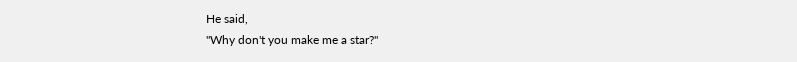He said,
"Why don't you make me a star?"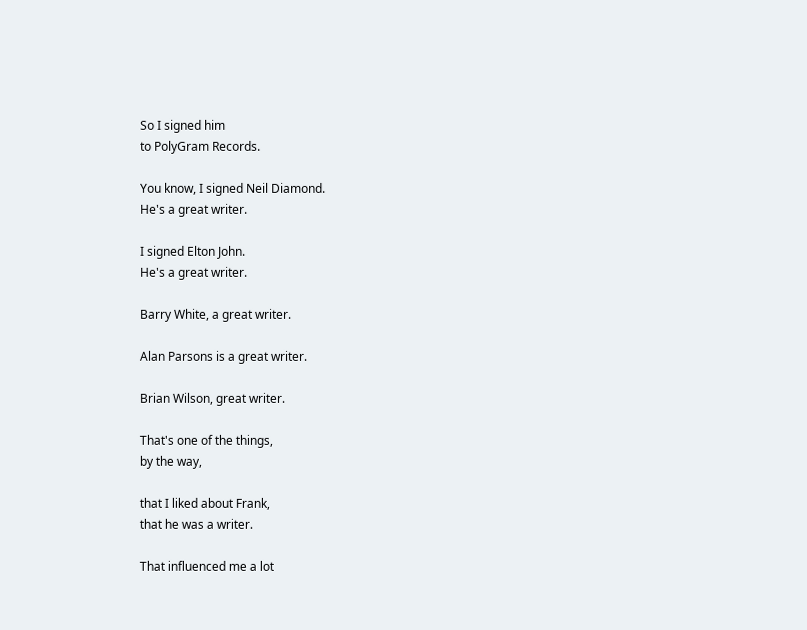So I signed him
to PolyGram Records.

You know, I signed Neil Diamond.
He's a great writer.

I signed Elton John.
He's a great writer.

Barry White, a great writer.

Alan Parsons is a great writer.

Brian Wilson, great writer.

That's one of the things,
by the way,

that I liked about Frank,
that he was a writer.

That influenced me a lot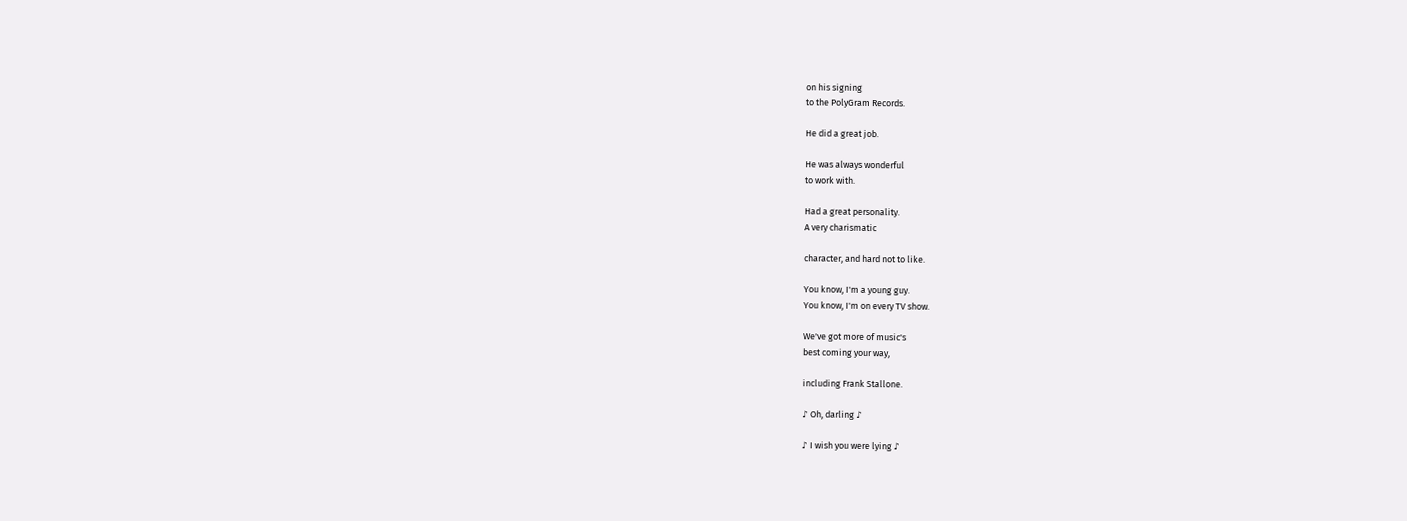on his signing
to the PolyGram Records.

He did a great job.

He was always wonderful
to work with.

Had a great personality.
A very charismatic

character, and hard not to like.

You know, I'm a young guy.
You know, I'm on every TV show.

We've got more of music's
best coming your way,

including Frank Stallone.

♪ Oh, darling ♪

♪ I wish you were lying ♪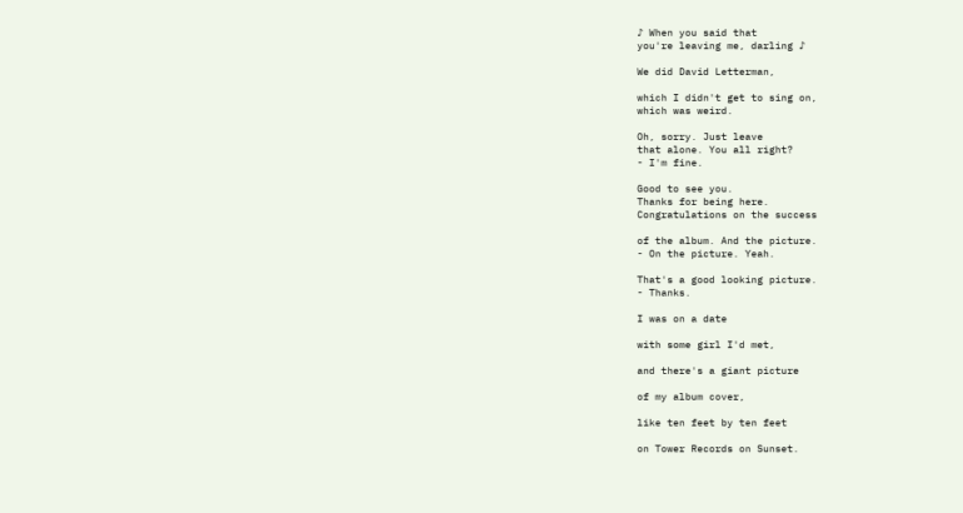♪ When you said that
you're leaving me, darling ♪

We did David Letterman,

which I didn't get to sing on,
which was weird.

Oh, sorry. Just leave
that alone. You all right?
- I'm fine.

Good to see you.
Thanks for being here.
Congratulations on the success

of the album. And the picture.
- On the picture. Yeah.

That's a good looking picture.
- Thanks.

I was on a date

with some girl I'd met,

and there's a giant picture

of my album cover,

like ten feet by ten feet

on Tower Records on Sunset.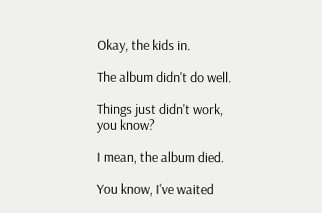Okay, the kids in.

The album didn't do well.

Things just didn't work,
you know?

I mean, the album died.

You know, I've waited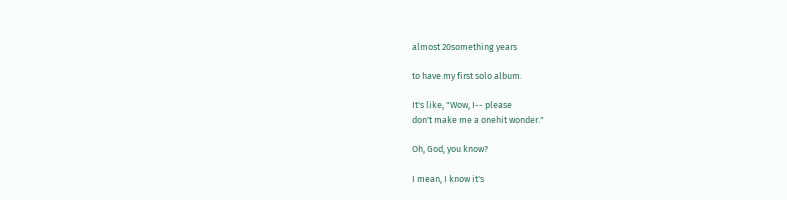almost 20something years

to have my first solo album.

It's like, "Wow, I-- please
don't make me a onehit wonder."

Oh, God, you know?

I mean, I know it's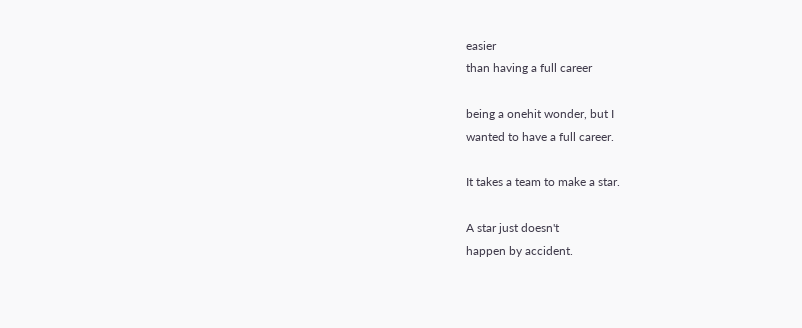easier
than having a full career

being a onehit wonder, but I
wanted to have a full career.

It takes a team to make a star.

A star just doesn't
happen by accident.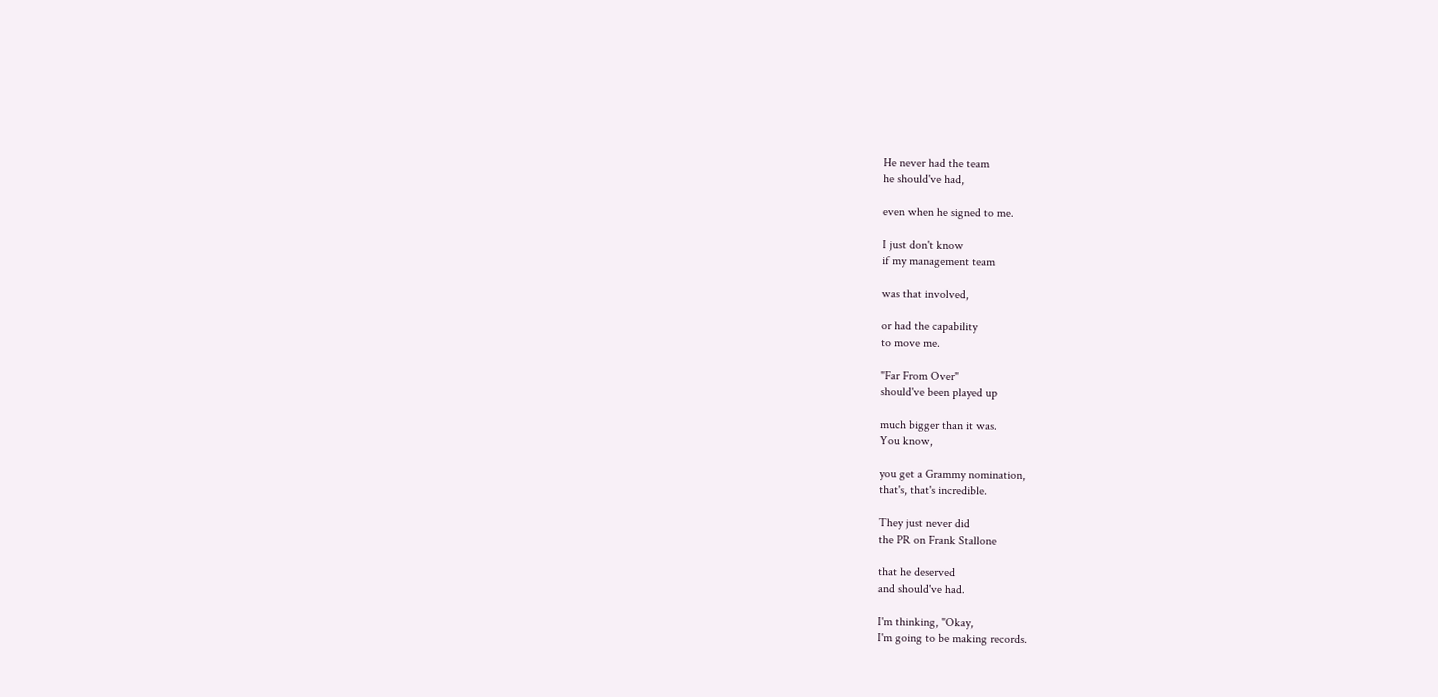He never had the team
he should've had,

even when he signed to me.

I just don't know
if my management team

was that involved,

or had the capability
to move me.

"Far From Over"
should've been played up

much bigger than it was.
You know,

you get a Grammy nomination,
that's, that's incredible.

They just never did
the PR on Frank Stallone

that he deserved
and should've had.

I'm thinking, "Okay,
I'm going to be making records.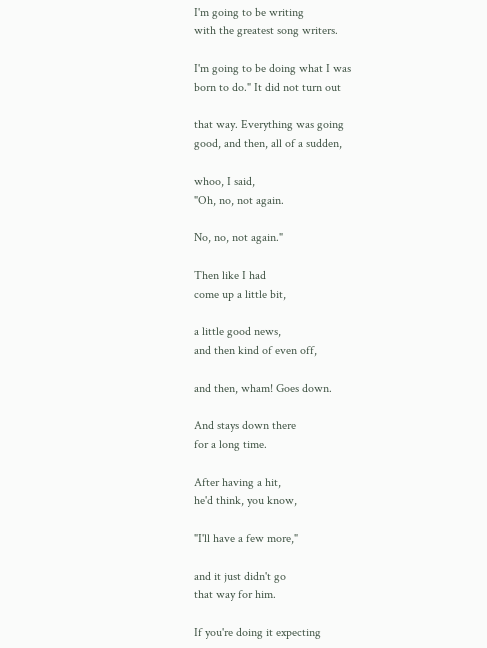I'm going to be writing
with the greatest song writers.

I'm going to be doing what I was
born to do." It did not turn out

that way. Everything was going
good, and then, all of a sudden,

whoo, I said,
"Oh, no, not again.

No, no, not again."

Then like I had
come up a little bit,

a little good news,
and then kind of even off,

and then, wham! Goes down.

And stays down there
for a long time.

After having a hit,
he'd think, you know,

"I'll have a few more,"

and it just didn't go
that way for him.

If you're doing it expecting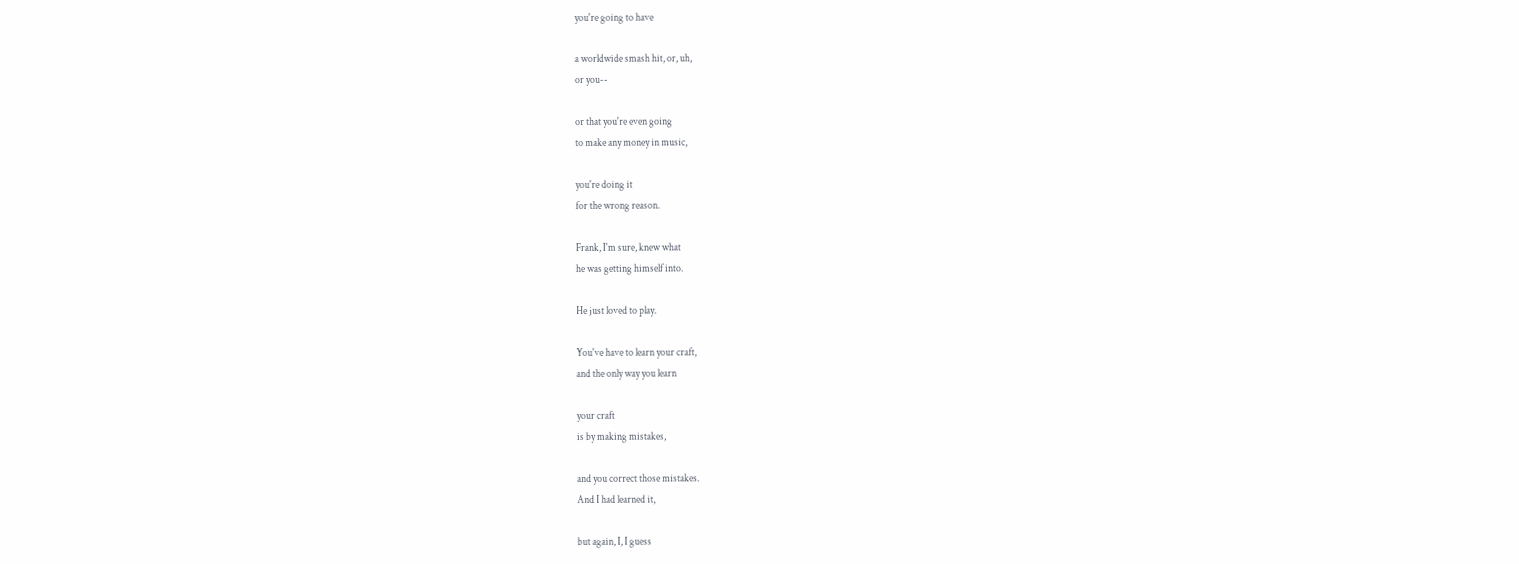you're going to have

a worldwide smash hit, or, uh,
or you--

or that you're even going
to make any money in music,

you're doing it
for the wrong reason.

Frank, I'm sure, knew what
he was getting himself into.

He just loved to play.

You've have to learn your craft,
and the only way you learn

your craft
is by making mistakes,

and you correct those mistakes.
And I had learned it,

but again, I, I guess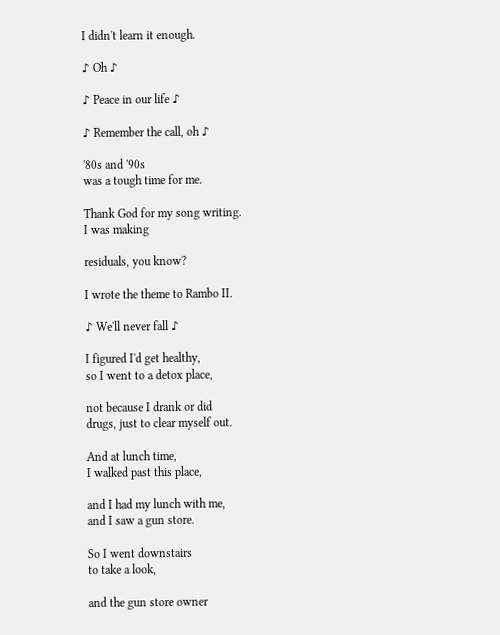I didn't learn it enough.

♪ Oh ♪

♪ Peace in our life ♪

♪ Remember the call, oh ♪

'80s and '90s
was a tough time for me.

Thank God for my song writing.
I was making

residuals, you know?

I wrote the theme to Rambo II.

♪ We'll never fall ♪

I figured I'd get healthy,
so I went to a detox place,

not because I drank or did
drugs, just to clear myself out.

And at lunch time,
I walked past this place,

and I had my lunch with me,
and I saw a gun store.

So I went downstairs
to take a look,

and the gun store owner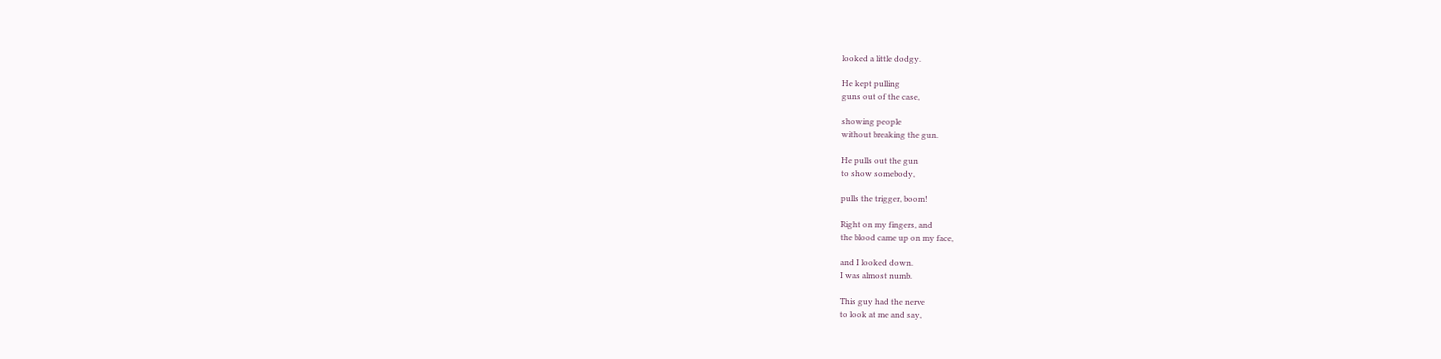looked a little dodgy.

He kept pulling
guns out of the case,

showing people
without breaking the gun.

He pulls out the gun
to show somebody,

pulls the trigger, boom!

Right on my fingers, and
the blood came up on my face,

and I looked down.
I was almost numb.

This guy had the nerve
to look at me and say,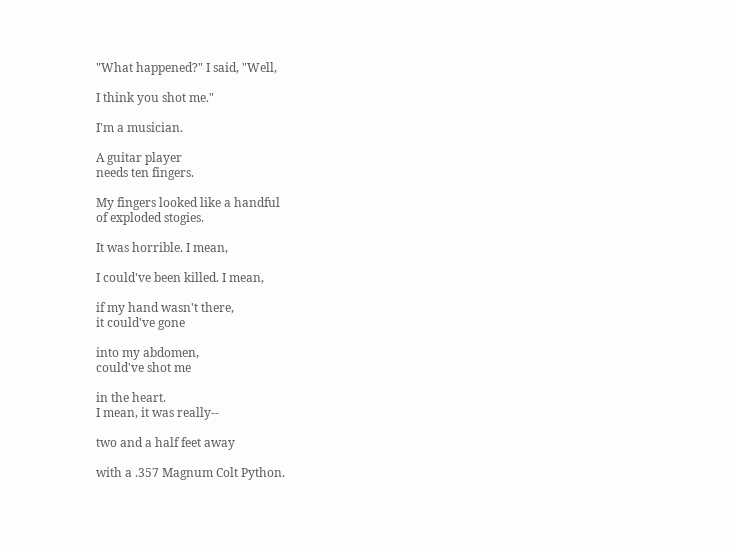"What happened?" I said, "Well,

I think you shot me."

I'm a musician.

A guitar player
needs ten fingers.

My fingers looked like a handful
of exploded stogies.

It was horrible. I mean,

I could've been killed. I mean,

if my hand wasn't there,
it could've gone

into my abdomen,
could've shot me

in the heart.
I mean, it was really--

two and a half feet away

with a .357 Magnum Colt Python.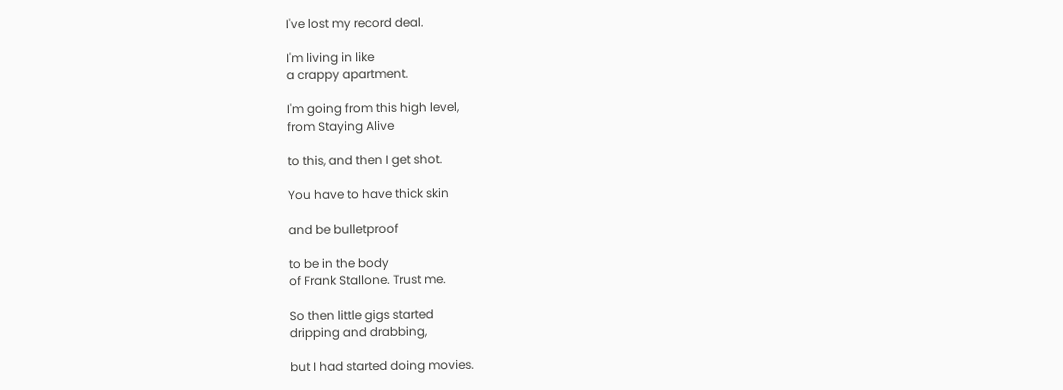I've lost my record deal.

I'm living in like
a crappy apartment.

I'm going from this high level,
from Staying Alive

to this, and then I get shot.

You have to have thick skin

and be bulletproof

to be in the body
of Frank Stallone. Trust me.

So then little gigs started
dripping and drabbing,

but I had started doing movies.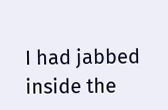I had jabbed inside the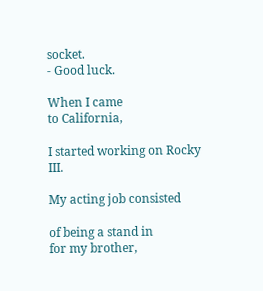socket.
- Good luck.

When I came
to California,

I started working on Rocky III.

My acting job consisted

of being a stand in
for my brother,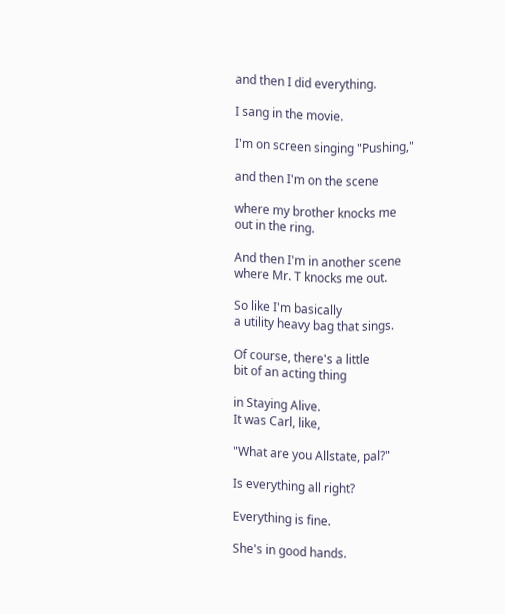and then I did everything.

I sang in the movie.

I'm on screen singing "Pushing,"

and then I'm on the scene

where my brother knocks me
out in the ring.

And then I'm in another scene
where Mr. T knocks me out.

So like I'm basically
a utility heavy bag that sings.

Of course, there's a little
bit of an acting thing

in Staying Alive.
It was Carl, like,

"What are you Allstate, pal?"

Is everything all right?

Everything is fine.

She's in good hands.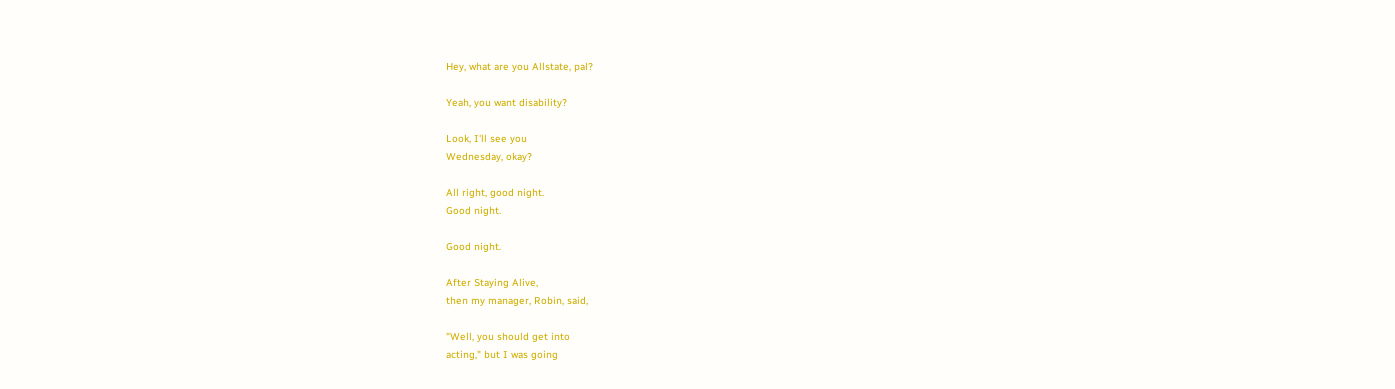Hey, what are you Allstate, pal?

Yeah, you want disability?

Look, I'll see you
Wednesday, okay?

All right, good night.
Good night.

Good night.

After Staying Alive,
then my manager, Robin, said,

"Well, you should get into
acting," but I was going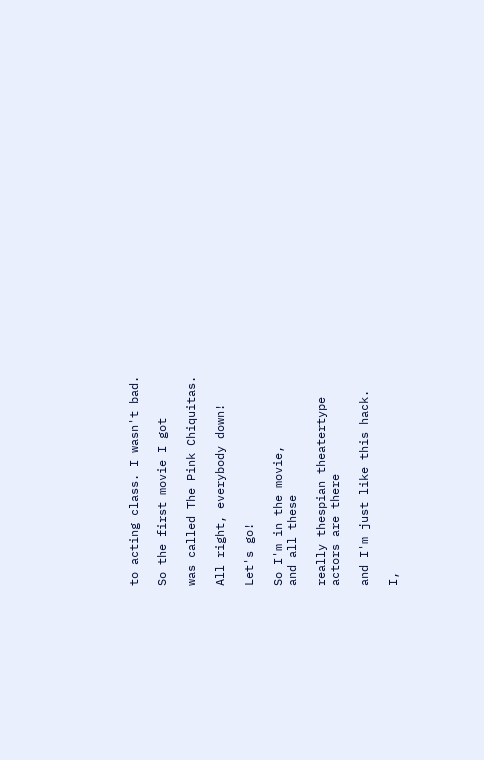to acting class. I wasn't bad.

So the first movie I got

was called The Pink Chiquitas.

All right, everybody down!

Let's go!

So I'm in the movie,
and all these

really thespian theatertype
actors are there

and I'm just like this hack.

I,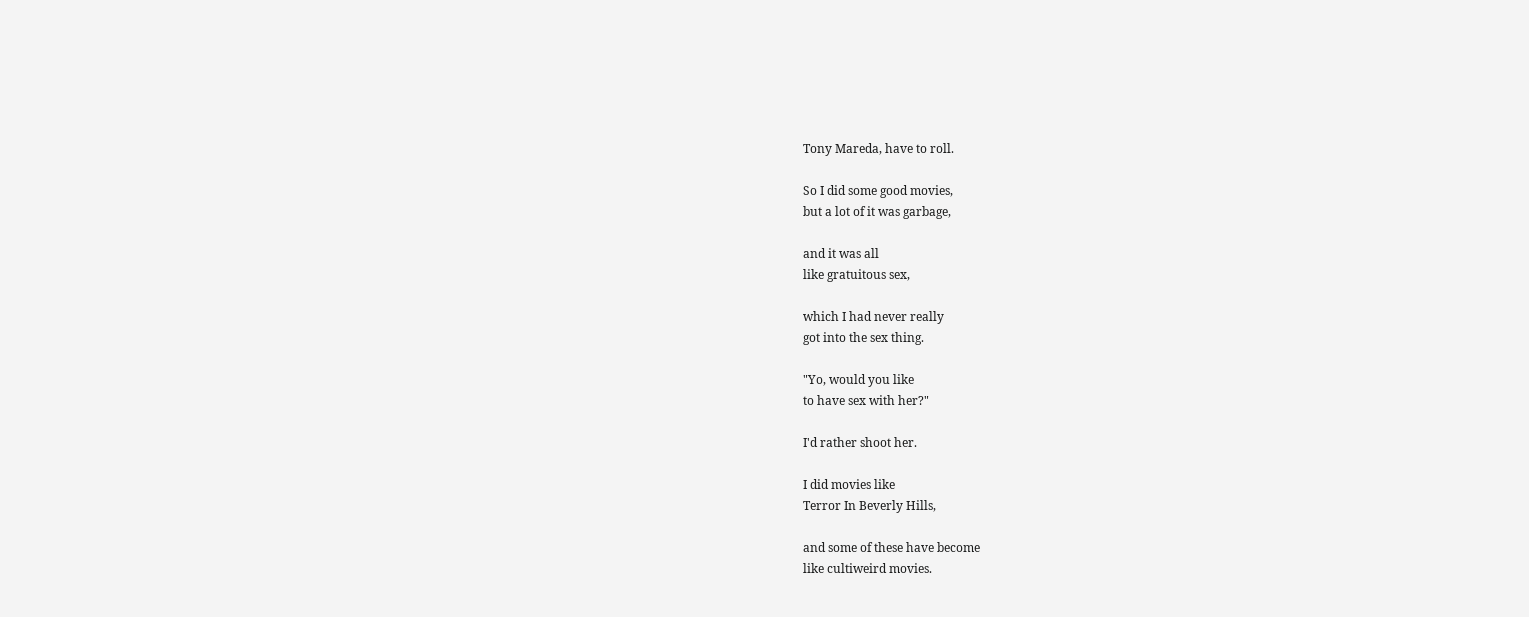Tony Mareda, have to roll.

So I did some good movies,
but a lot of it was garbage,

and it was all
like gratuitous sex,

which I had never really
got into the sex thing.

"Yo, would you like
to have sex with her?"

I'd rather shoot her.

I did movies like
Terror In Beverly Hills,

and some of these have become
like cultiweird movies.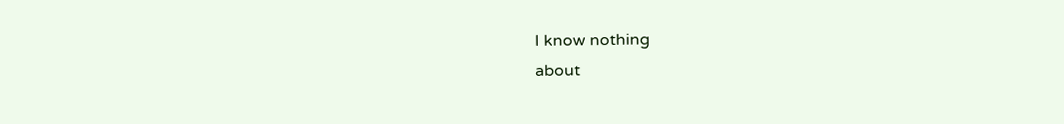I know nothing
about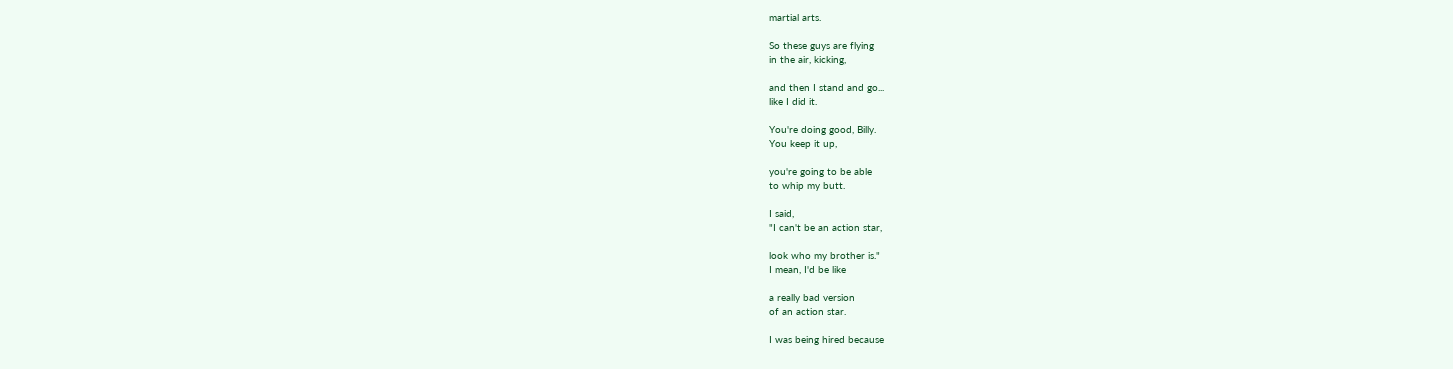martial arts.

So these guys are flying
in the air, kicking,

and then I stand and go...
like I did it.

You're doing good, Billy.
You keep it up,

you're going to be able
to whip my butt.

I said,
"I can't be an action star,

look who my brother is."
I mean, I'd be like

a really bad version
of an action star.

I was being hired because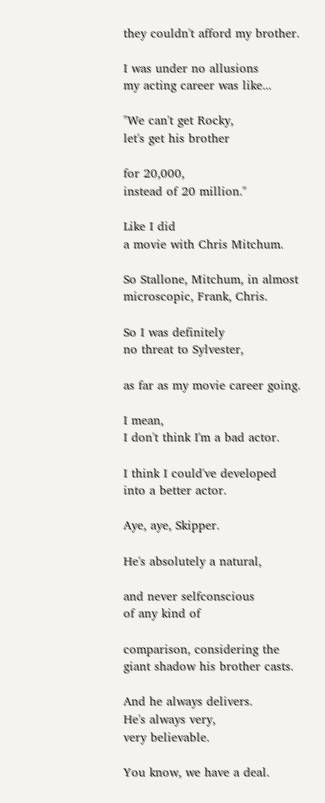they couldn't afford my brother.

I was under no allusions
my acting career was like...

"We can't get Rocky,
let's get his brother

for 20,000,
instead of 20 million."

Like I did
a movie with Chris Mitchum.

So Stallone, Mitchum, in almost
microscopic, Frank, Chris.

So I was definitely
no threat to Sylvester,

as far as my movie career going.

I mean,
I don't think I'm a bad actor.

I think I could've developed
into a better actor.

Aye, aye, Skipper.

He's absolutely a natural,

and never selfconscious
of any kind of

comparison, considering the
giant shadow his brother casts.

And he always delivers.
He's always very,
very believable.

You know, we have a deal.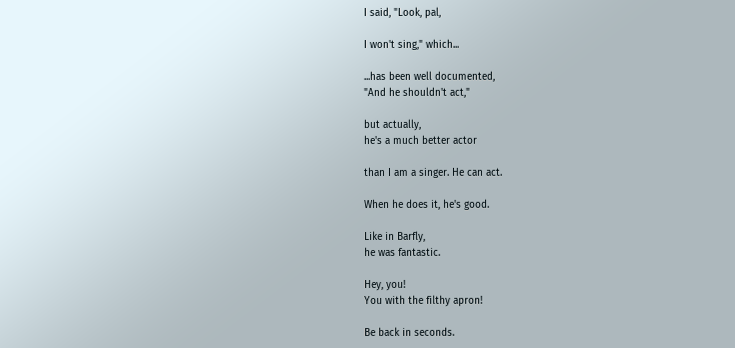I said, "Look, pal,

I won't sing," which...

...has been well documented,
"And he shouldn't act,"

but actually,
he's a much better actor

than I am a singer. He can act.

When he does it, he's good.

Like in Barfly,
he was fantastic.

Hey, you!
You with the filthy apron!

Be back in seconds.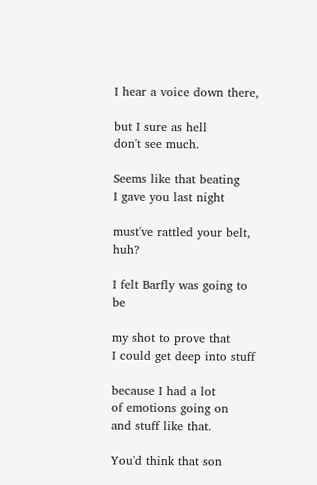I hear a voice down there,

but I sure as hell
don't see much.

Seems like that beating
I gave you last night

must've rattled your belt, huh?

I felt Barfly was going to be

my shot to prove that
I could get deep into stuff

because I had a lot
of emotions going on
and stuff like that.

You'd think that son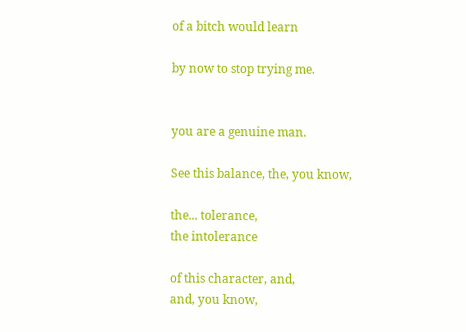of a bitch would learn

by now to stop trying me.


you are a genuine man.

See this balance, the, you know,

the... tolerance,
the intolerance

of this character, and,
and, you know,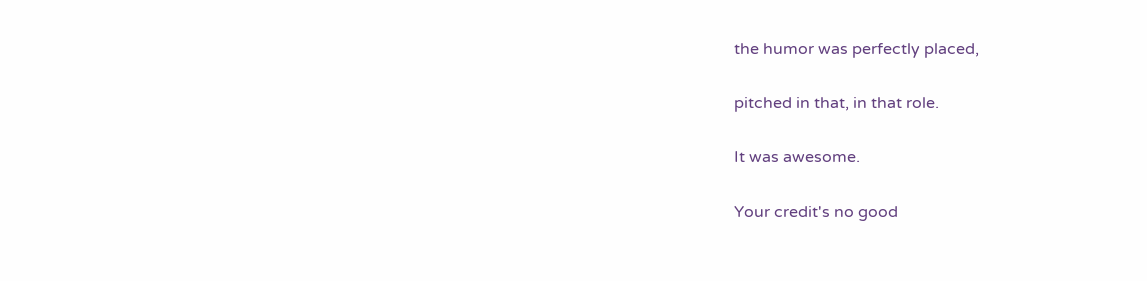the humor was perfectly placed,

pitched in that, in that role.

It was awesome.

Your credit's no good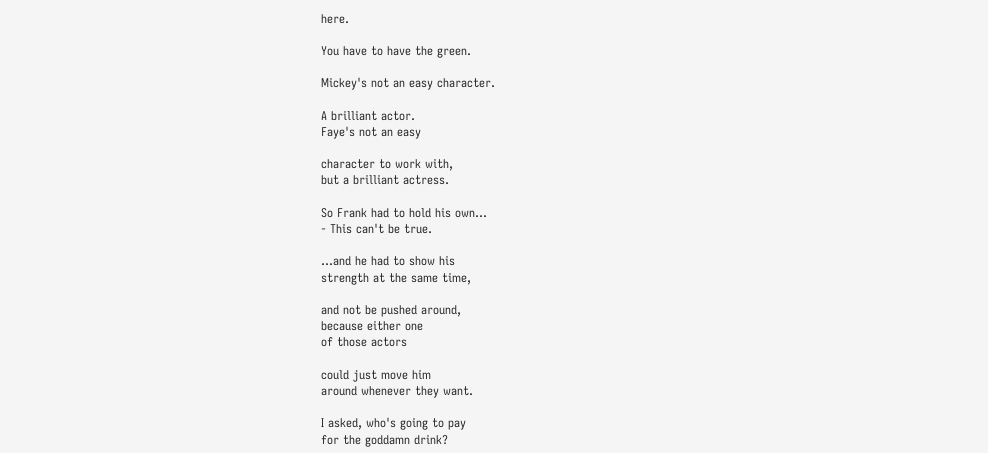here.

You have to have the green.

Mickey's not an easy character.

A brilliant actor.
Faye's not an easy

character to work with,
but a brilliant actress.

So Frank had to hold his own...
- This can't be true.

...and he had to show his
strength at the same time,

and not be pushed around,
because either one
of those actors

could just move him
around whenever they want.

I asked, who's going to pay
for the goddamn drink?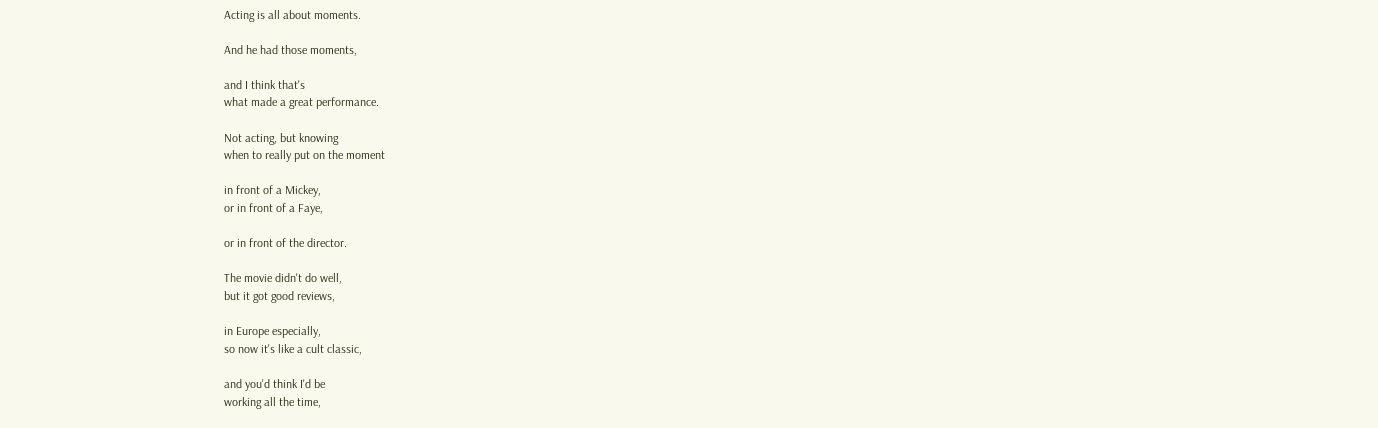Acting is all about moments.

And he had those moments,

and I think that's
what made a great performance.

Not acting, but knowing
when to really put on the moment

in front of a Mickey,
or in front of a Faye,

or in front of the director.

The movie didn't do well,
but it got good reviews,

in Europe especially,
so now it's like a cult classic,

and you'd think I'd be
working all the time,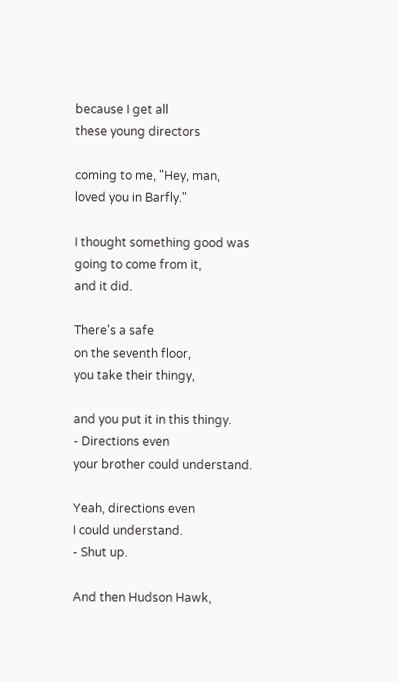because I get all
these young directors

coming to me, "Hey, man,
loved you in Barfly."

I thought something good was
going to come from it,
and it did.

There's a safe
on the seventh floor,
you take their thingy,

and you put it in this thingy.
- Directions even
your brother could understand.

Yeah, directions even
I could understand.
- Shut up.

And then Hudson Hawk,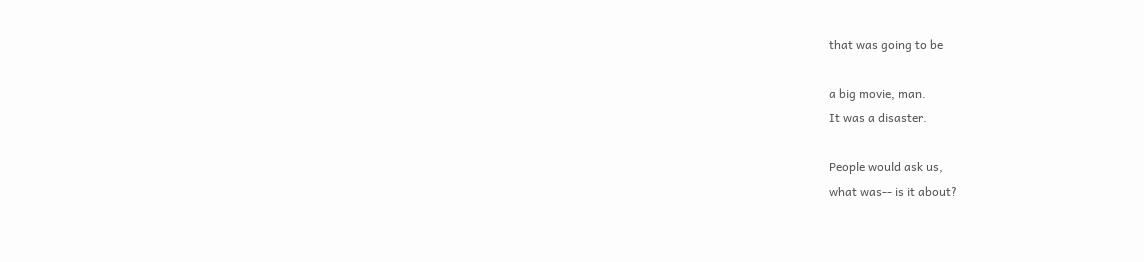that was going to be

a big movie, man.
It was a disaster.

People would ask us,
what was-- is it about?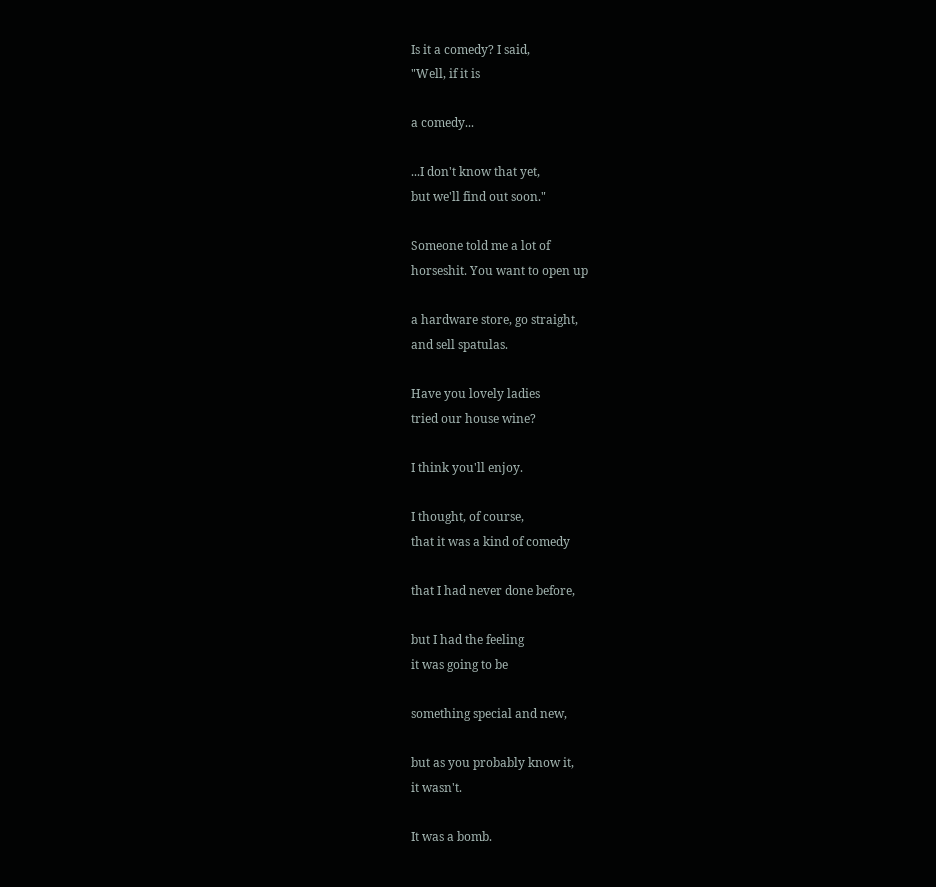Is it a comedy? I said,
"Well, if it is

a comedy...

...I don't know that yet,
but we'll find out soon."

Someone told me a lot of
horseshit. You want to open up

a hardware store, go straight,
and sell spatulas.

Have you lovely ladies
tried our house wine?

I think you'll enjoy.

I thought, of course,
that it was a kind of comedy

that I had never done before,

but I had the feeling
it was going to be

something special and new,

but as you probably know it,
it wasn't.

It was a bomb.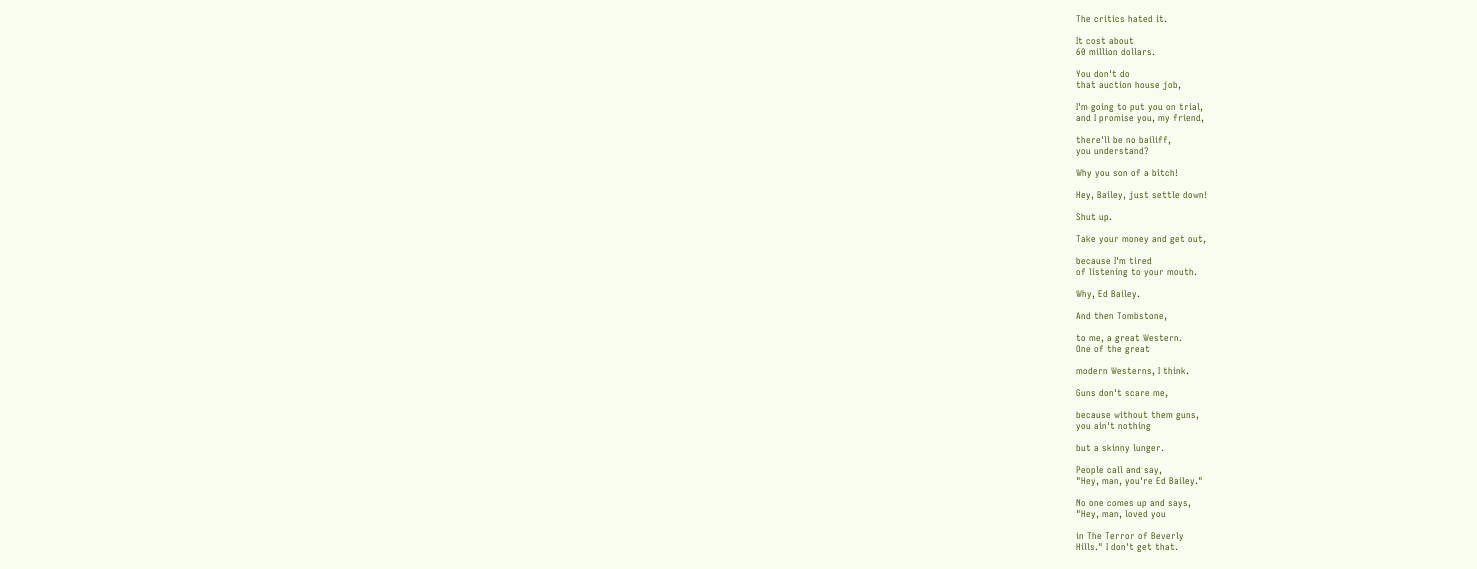The critics hated it.

It cost about
60 million dollars.

You don't do
that auction house job,

I'm going to put you on trial,
and I promise you, my friend,

there'll be no bailiff,
you understand?

Why you son of a bitch!

Hey, Bailey, just settle down!

Shut up.

Take your money and get out,

because I'm tired
of listening to your mouth.

Why, Ed Bailey.

And then Tombstone,

to me, a great Western.
One of the great

modern Westerns, I think.

Guns don't scare me,

because without them guns,
you ain't nothing

but a skinny lunger.

People call and say,
"Hey, man, you're Ed Bailey."

No one comes up and says,
"Hey, man, loved you

in The Terror of Beverly
Hills." I don't get that.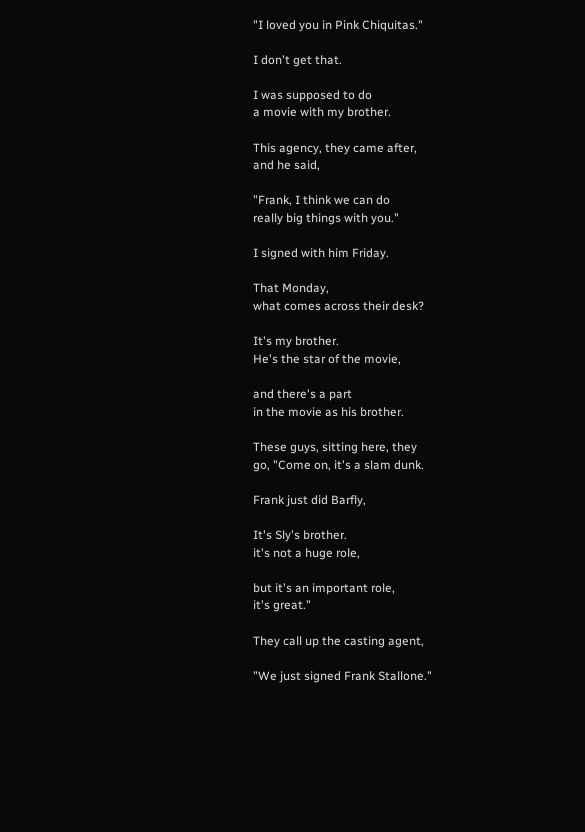"I loved you in Pink Chiquitas."

I don't get that.

I was supposed to do
a movie with my brother.

This agency, they came after,
and he said,

"Frank, I think we can do
really big things with you."

I signed with him Friday.

That Monday,
what comes across their desk?

It's my brother.
He's the star of the movie,

and there's a part
in the movie as his brother.

These guys, sitting here, they
go, "Come on, it's a slam dunk.

Frank just did Barfly,

It's Sly's brother.
it's not a huge role,

but it's an important role,
it's great."

They call up the casting agent,

"We just signed Frank Stallone."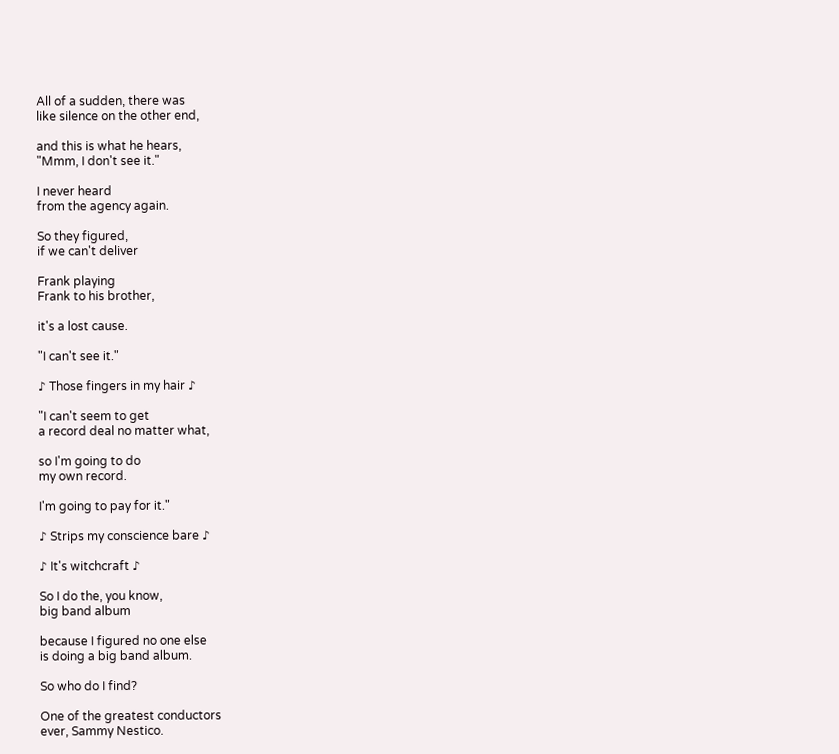All of a sudden, there was
like silence on the other end,

and this is what he hears,
"Mmm, I don't see it."

I never heard
from the agency again.

So they figured,
if we can't deliver

Frank playing
Frank to his brother,

it's a lost cause.

"I can't see it."

♪ Those fingers in my hair ♪

"I can't seem to get
a record deal no matter what,

so I'm going to do
my own record.

I'm going to pay for it."

♪ Strips my conscience bare ♪

♪ It's witchcraft ♪

So I do the, you know,
big band album

because I figured no one else
is doing a big band album.

So who do I find?

One of the greatest conductors
ever, Sammy Nestico.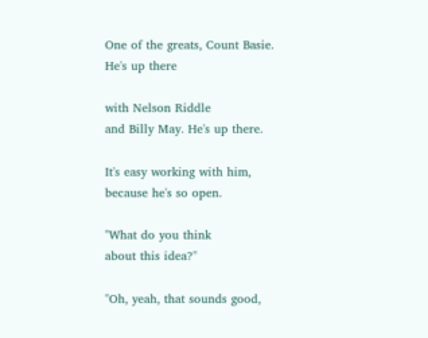One of the greats, Count Basie.
He's up there

with Nelson Riddle
and Billy May. He's up there.

It's easy working with him,
because he's so open.

"What do you think
about this idea?"

"Oh, yeah, that sounds good,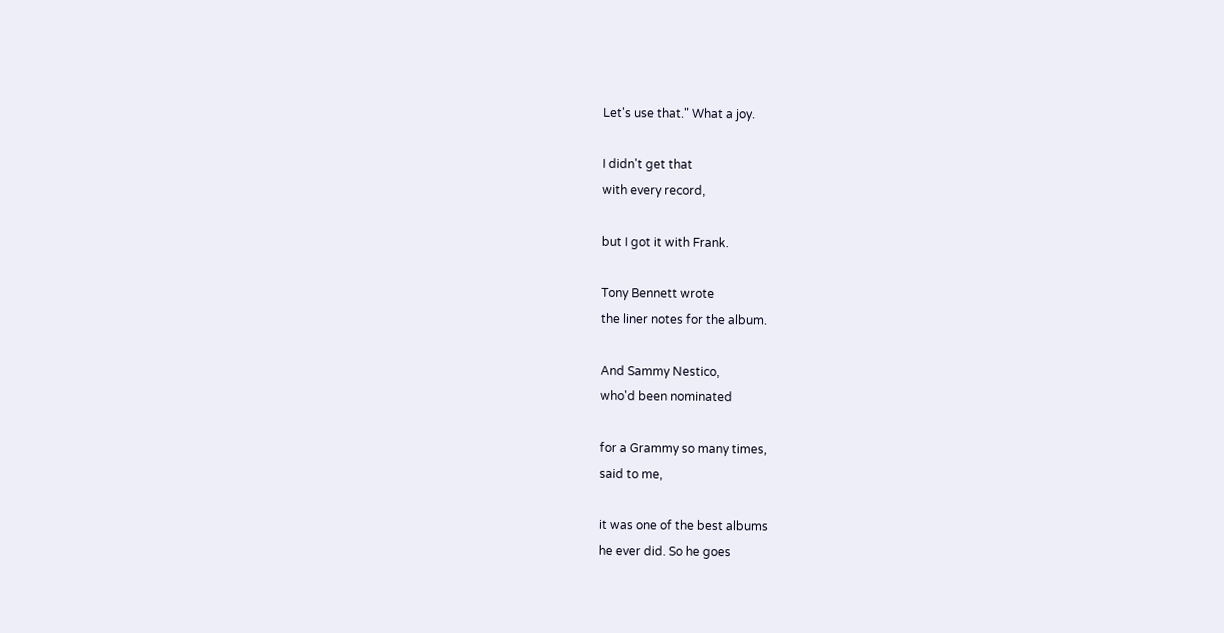Let's use that." What a joy.

I didn't get that
with every record,

but I got it with Frank.

Tony Bennett wrote
the liner notes for the album.

And Sammy Nestico,
who'd been nominated

for a Grammy so many times,
said to me,

it was one of the best albums
he ever did. So he goes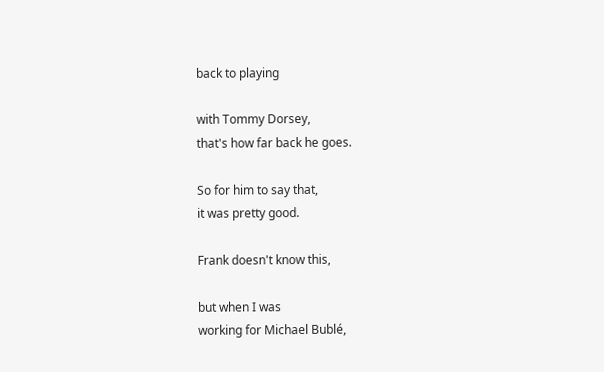back to playing

with Tommy Dorsey,
that's how far back he goes.

So for him to say that,
it was pretty good.

Frank doesn't know this,

but when I was
working for Michael Bublé,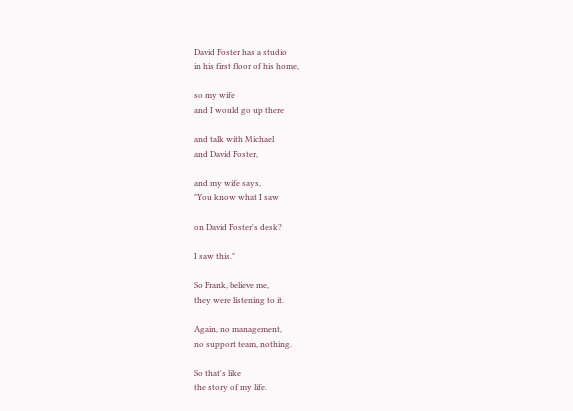David Foster has a studio
in his first floor of his home,

so my wife
and I would go up there

and talk with Michael
and David Foster,

and my wife says,
"You know what I saw

on David Foster's desk?

I saw this."

So Frank, believe me,
they were listening to it.

Again, no management,
no support team, nothing.

So that's like
the story of my life.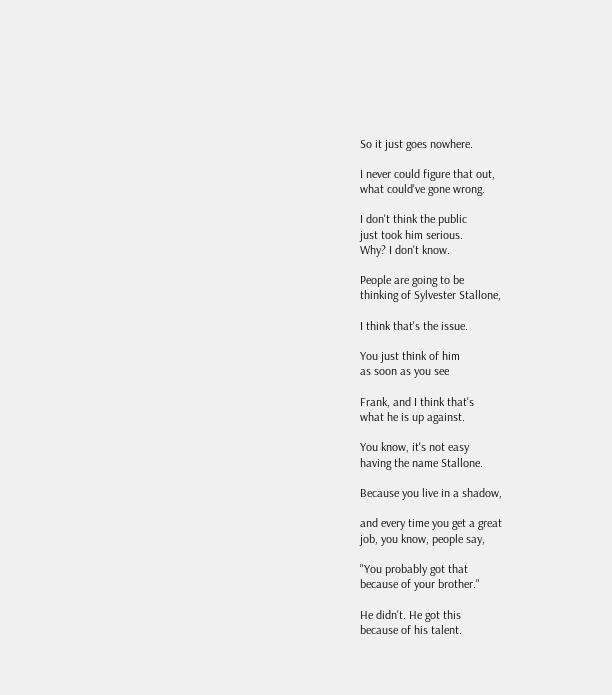So it just goes nowhere.

I never could figure that out,
what could've gone wrong.

I don't think the public
just took him serious.
Why? I don't know.

People are going to be
thinking of Sylvester Stallone,

I think that's the issue.

You just think of him
as soon as you see

Frank, and I think that's
what he is up against.

You know, it's not easy
having the name Stallone.

Because you live in a shadow,

and every time you get a great
job, you know, people say,

"You probably got that
because of your brother."

He didn't. He got this
because of his talent.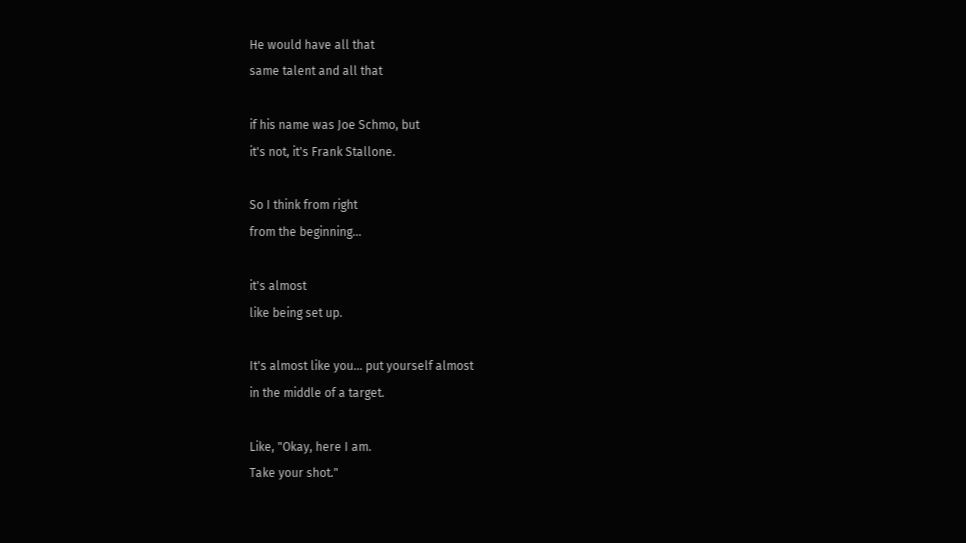He would have all that
same talent and all that

if his name was Joe Schmo, but
it's not, it's Frank Stallone.

So I think from right
from the beginning...

it's almost
like being set up.

It's almost like you... put yourself almost
in the middle of a target.

Like, "Okay, here I am.
Take your shot."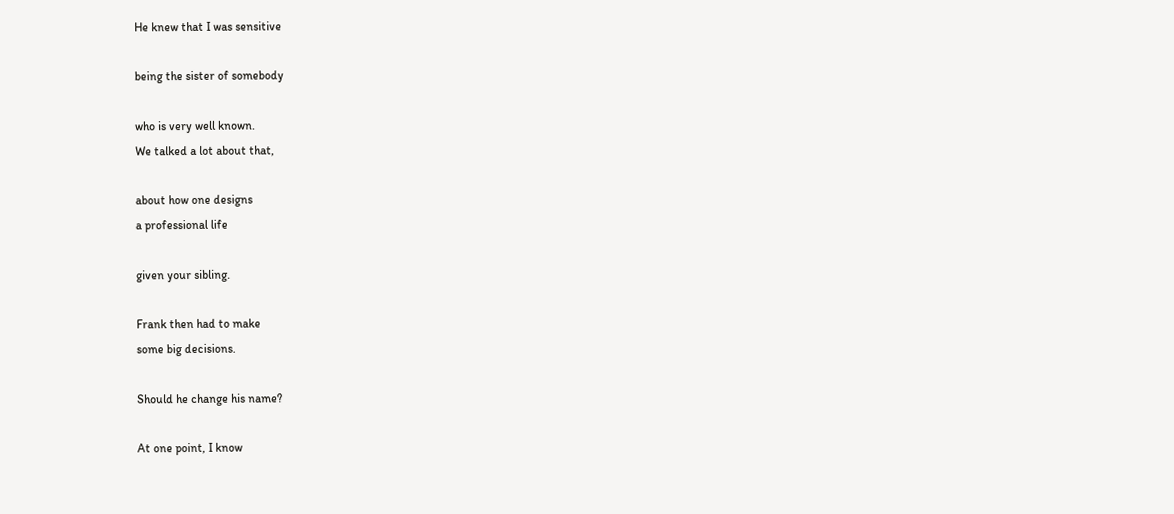He knew that I was sensitive

being the sister of somebody

who is very well known.
We talked a lot about that,

about how one designs
a professional life

given your sibling.

Frank then had to make
some big decisions.

Should he change his name?

At one point, I know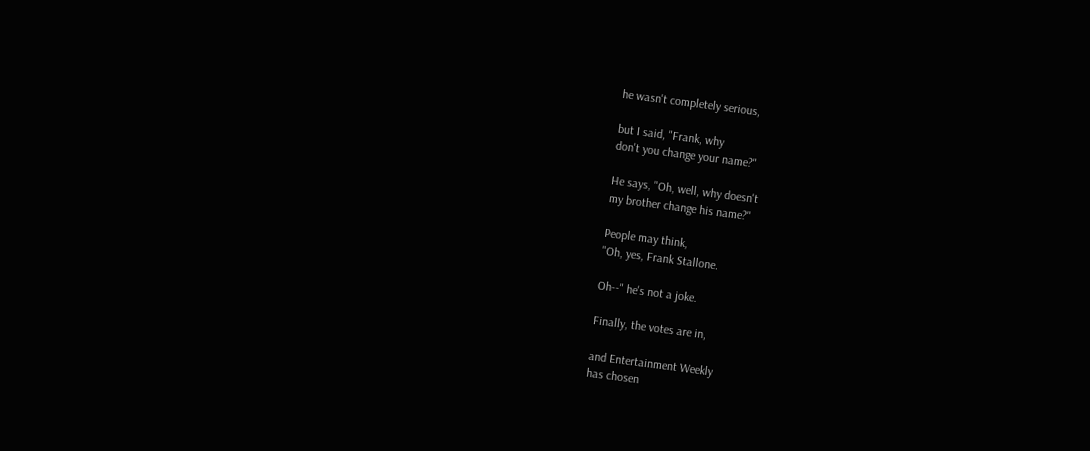he wasn't completely serious,

but I said, "Frank, why
don't you change your name?"

He says, "Oh, well, why doesn't
my brother change his name?"

People may think,
"Oh, yes, Frank Stallone.

Oh--" he's not a joke.

Finally, the votes are in,

and Entertainment Weekly
has chosen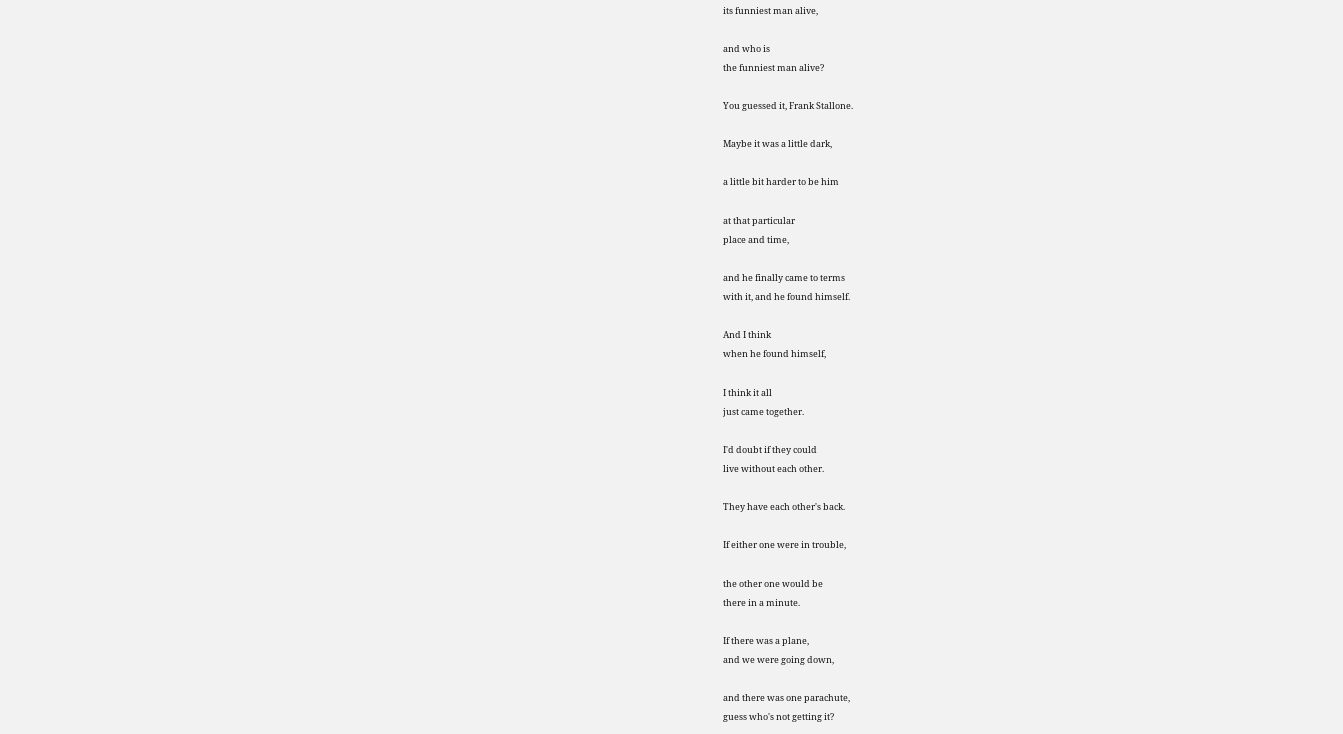its funniest man alive,

and who is
the funniest man alive?

You guessed it, Frank Stallone.

Maybe it was a little dark,

a little bit harder to be him

at that particular
place and time,

and he finally came to terms
with it, and he found himself.

And I think
when he found himself,

I think it all
just came together.

I'd doubt if they could
live without each other.

They have each other's back.

If either one were in trouble,

the other one would be
there in a minute.

If there was a plane,
and we were going down,

and there was one parachute,
guess who's not getting it?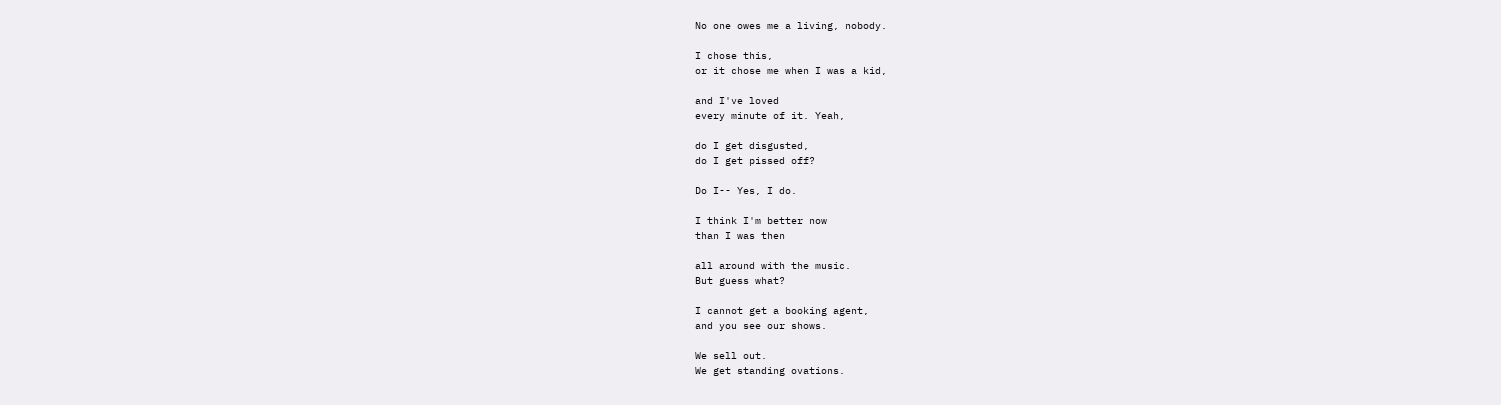No one owes me a living, nobody.

I chose this,
or it chose me when I was a kid,

and I've loved
every minute of it. Yeah,

do I get disgusted,
do I get pissed off?

Do I-- Yes, I do.

I think I'm better now
than I was then

all around with the music.
But guess what?

I cannot get a booking agent,
and you see our shows.

We sell out.
We get standing ovations.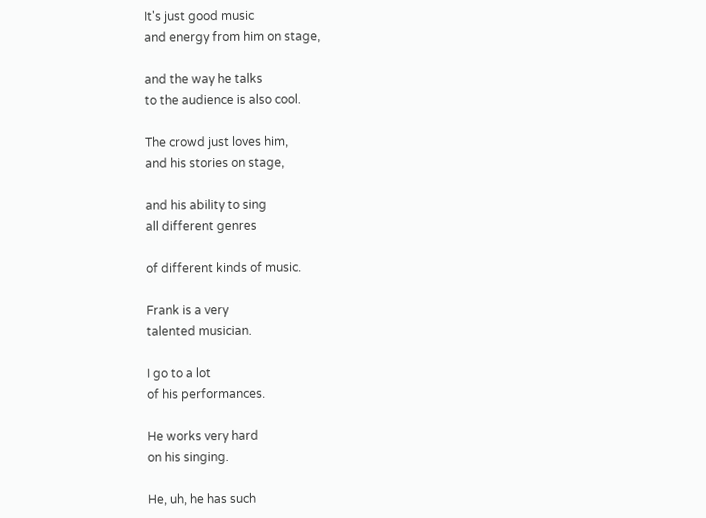It's just good music
and energy from him on stage,

and the way he talks
to the audience is also cool.

The crowd just loves him,
and his stories on stage,

and his ability to sing
all different genres

of different kinds of music.

Frank is a very
talented musician.

I go to a lot
of his performances.

He works very hard
on his singing.

He, uh, he has such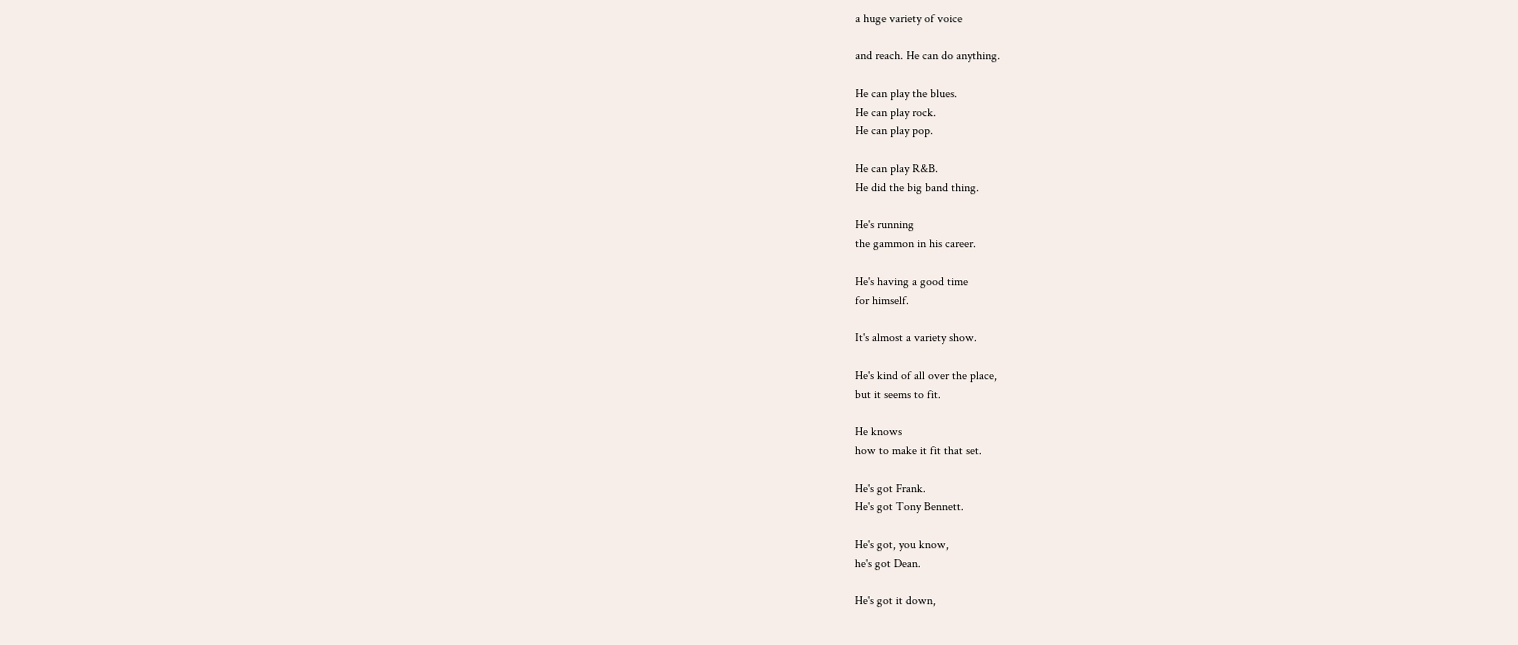a huge variety of voice

and reach. He can do anything.

He can play the blues.
He can play rock.
He can play pop.

He can play R&B.
He did the big band thing.

He's running
the gammon in his career.

He's having a good time
for himself.

It's almost a variety show.

He's kind of all over the place,
but it seems to fit.

He knows
how to make it fit that set.

He's got Frank.
He's got Tony Bennett.

He's got, you know,
he's got Dean.

He's got it down,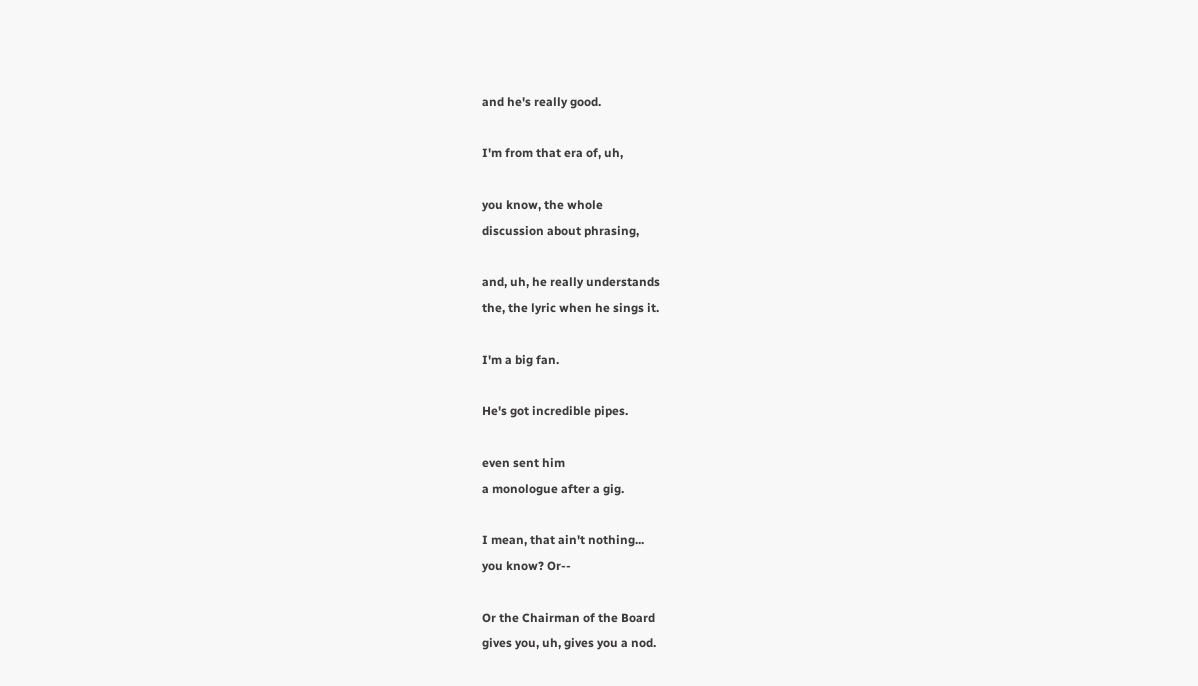and he's really good.

I'm from that era of, uh,

you know, the whole
discussion about phrasing,

and, uh, he really understands
the, the lyric when he sings it.

I'm a big fan.

He's got incredible pipes.

even sent him
a monologue after a gig.

I mean, that ain't nothing...
you know? Or--

Or the Chairman of the Board
gives you, uh, gives you a nod.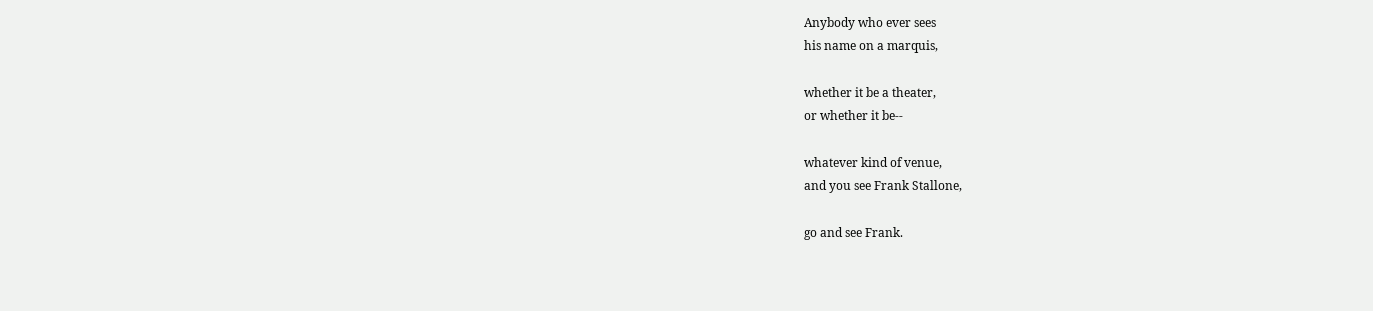Anybody who ever sees
his name on a marquis,

whether it be a theater,
or whether it be--

whatever kind of venue,
and you see Frank Stallone,

go and see Frank.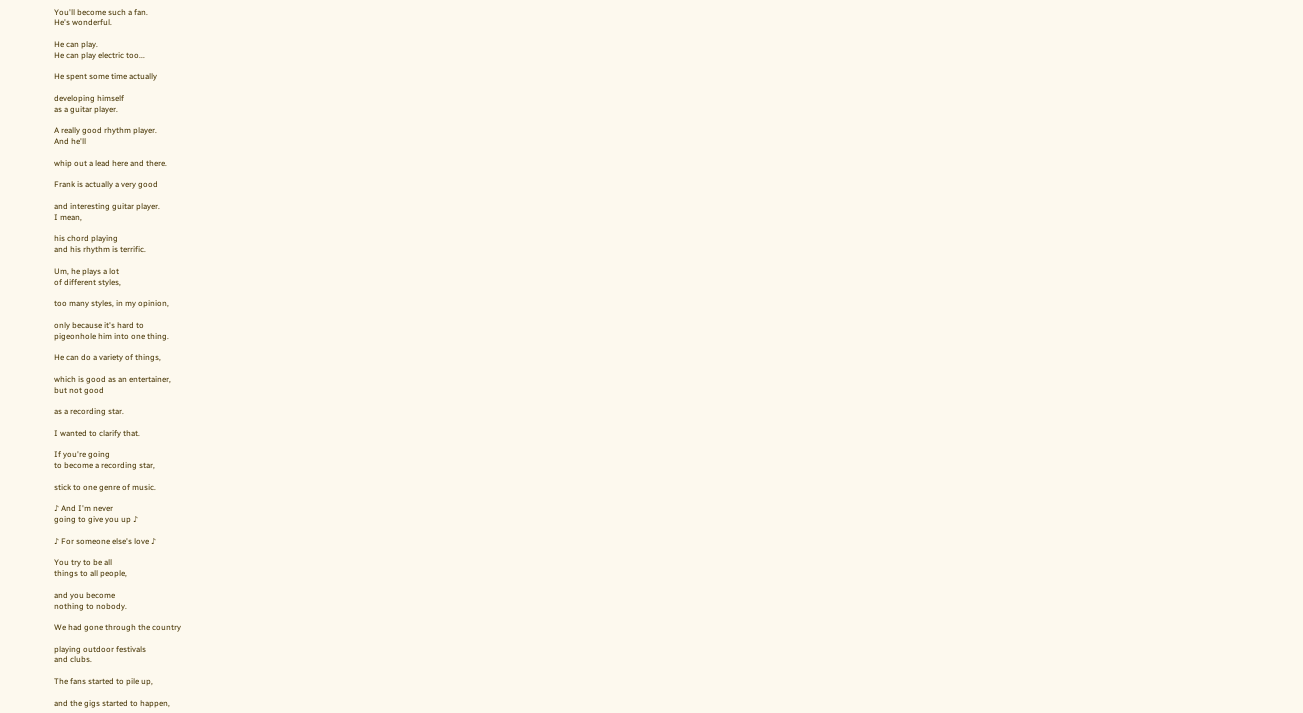You'll become such a fan.
He's wonderful.

He can play.
He can play electric too...

He spent some time actually

developing himself
as a guitar player.

A really good rhythm player.
And he'll

whip out a lead here and there.

Frank is actually a very good

and interesting guitar player.
I mean,

his chord playing
and his rhythm is terrific.

Um, he plays a lot
of different styles,

too many styles, in my opinion,

only because it's hard to
pigeonhole him into one thing.

He can do a variety of things,

which is good as an entertainer,
but not good

as a recording star.

I wanted to clarify that.

If you're going
to become a recording star,

stick to one genre of music.

♪ And I'm never
going to give you up ♪

♪ For someone else's love ♪

You try to be all
things to all people,

and you become
nothing to nobody.

We had gone through the country

playing outdoor festivals
and clubs.

The fans started to pile up,

and the gigs started to happen,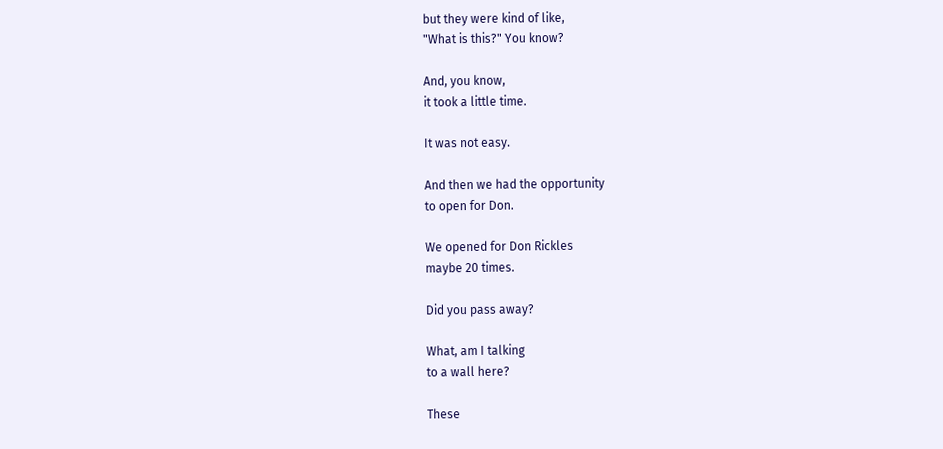but they were kind of like,
"What is this?" You know?

And, you know,
it took a little time.

It was not easy.

And then we had the opportunity
to open for Don.

We opened for Don Rickles
maybe 20 times.

Did you pass away?

What, am I talking
to a wall here?

These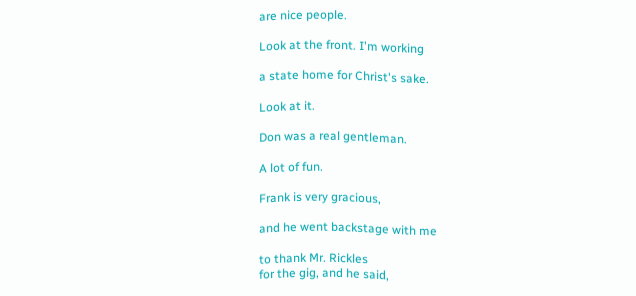are nice people.

Look at the front. I'm working

a state home for Christ's sake.

Look at it.

Don was a real gentleman.

A lot of fun.

Frank is very gracious,

and he went backstage with me

to thank Mr. Rickles
for the gig, and he said,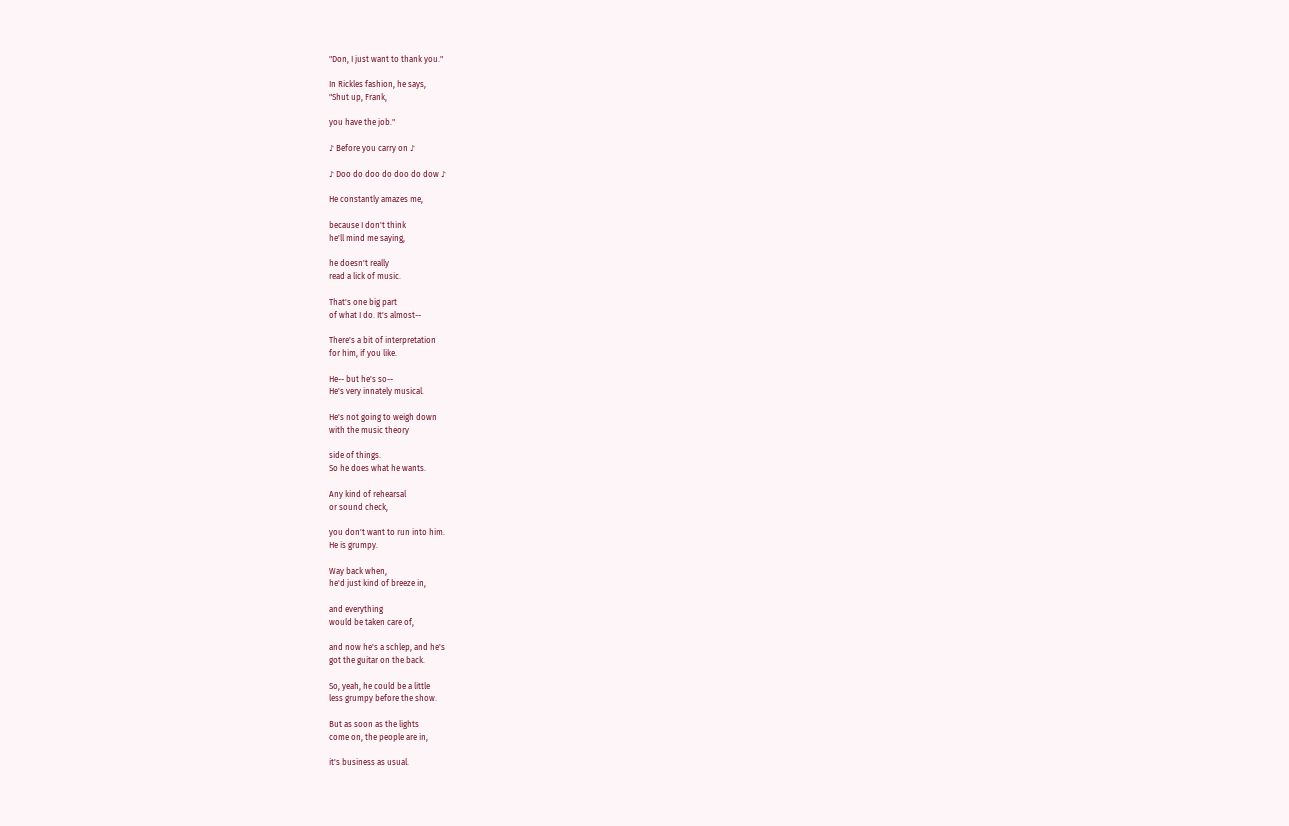"Don, I just want to thank you."

In Rickles fashion, he says,
"Shut up, Frank,

you have the job."

♪ Before you carry on ♪

♪ Doo do doo do doo do dow ♪

He constantly amazes me,

because I don't think
he'll mind me saying,

he doesn't really
read a lick of music.

That's one big part
of what I do. It's almost--

There's a bit of interpretation
for him, if you like.

He-- but he's so--
He's very innately musical.

He's not going to weigh down
with the music theory

side of things.
So he does what he wants.

Any kind of rehearsal
or sound check,

you don't want to run into him.
He is grumpy.

Way back when,
he'd just kind of breeze in,

and everything
would be taken care of,

and now he's a schlep, and he's
got the guitar on the back.

So, yeah, he could be a little
less grumpy before the show.

But as soon as the lights
come on, the people are in,

it's business as usual.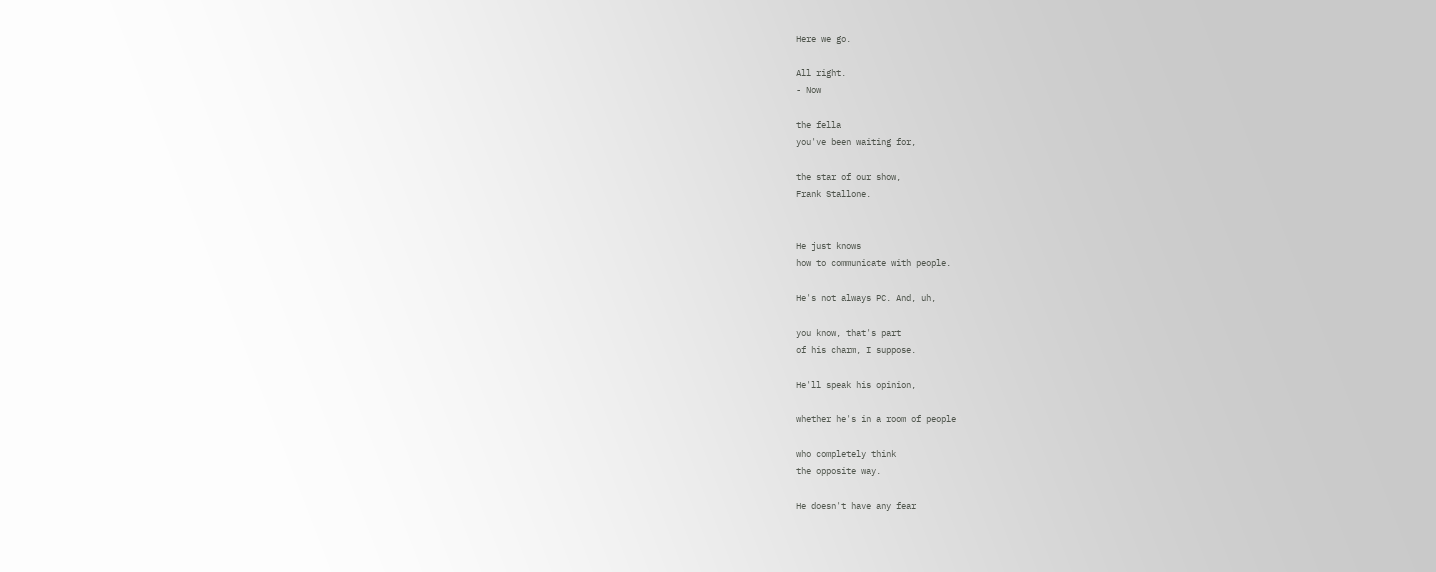Here we go.

All right.
- Now

the fella
you've been waiting for,

the star of our show,
Frank Stallone.


He just knows
how to communicate with people.

He's not always PC. And, uh,

you know, that's part
of his charm, I suppose.

He'll speak his opinion,

whether he's in a room of people

who completely think
the opposite way.

He doesn't have any fear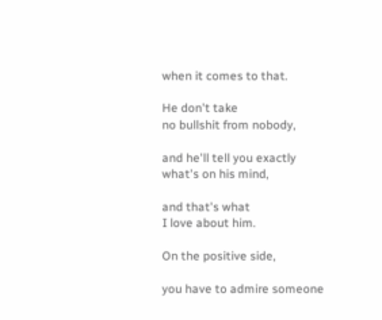when it comes to that.

He don't take
no bullshit from nobody,

and he'll tell you exactly
what's on his mind,

and that's what
I love about him.

On the positive side,

you have to admire someone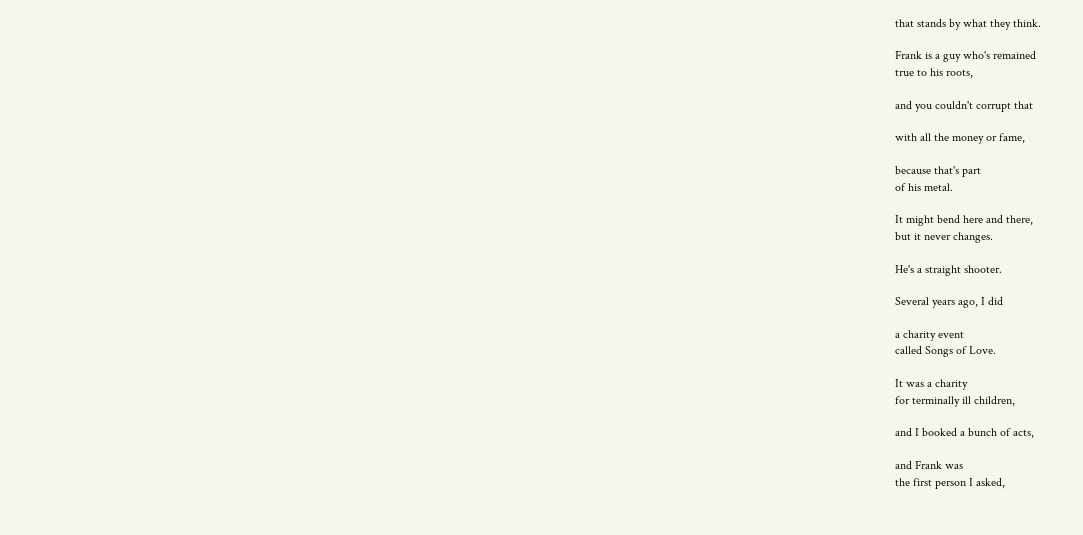that stands by what they think.

Frank is a guy who's remained
true to his roots,

and you couldn't corrupt that

with all the money or fame,

because that's part
of his metal.

It might bend here and there,
but it never changes.

He's a straight shooter.

Several years ago, I did

a charity event
called Songs of Love.

It was a charity
for terminally ill children,

and I booked a bunch of acts,

and Frank was
the first person I asked,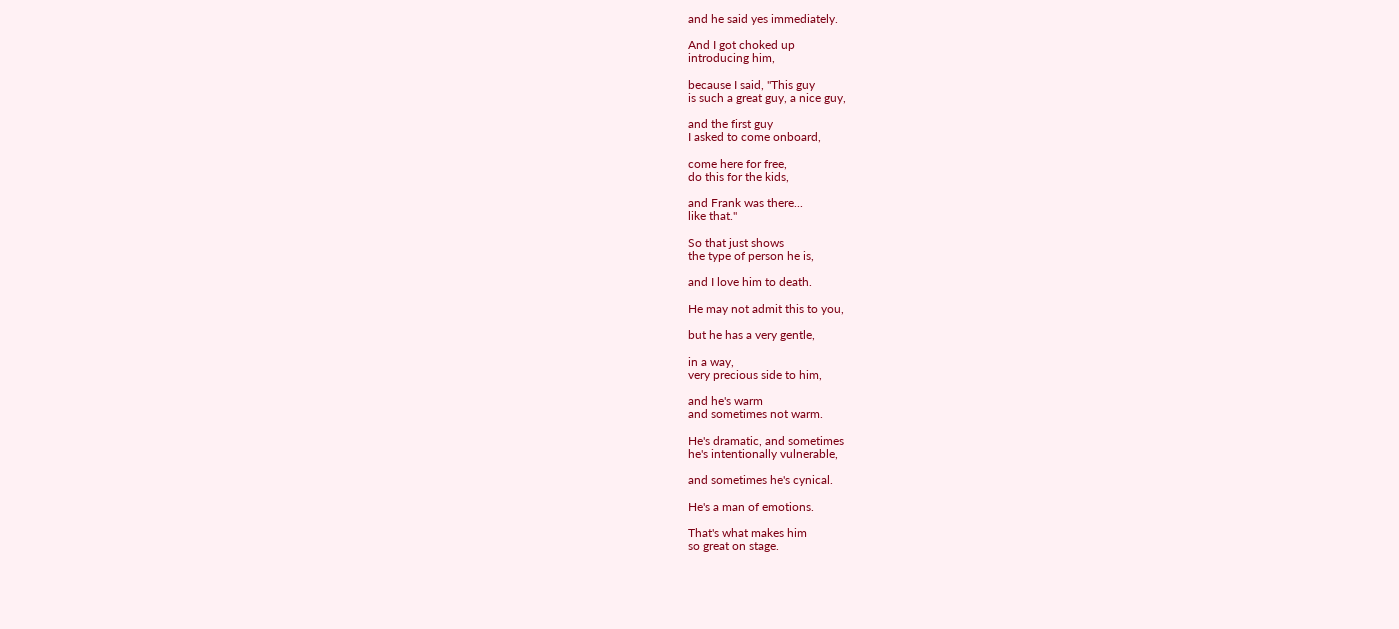and he said yes immediately.

And I got choked up
introducing him,

because I said, "This guy
is such a great guy, a nice guy,

and the first guy
I asked to come onboard,

come here for free,
do this for the kids,

and Frank was there...
like that."

So that just shows
the type of person he is,

and I love him to death.

He may not admit this to you,

but he has a very gentle,

in a way,
very precious side to him,

and he's warm
and sometimes not warm.

He's dramatic, and sometimes
he's intentionally vulnerable,

and sometimes he's cynical.

He's a man of emotions.

That's what makes him
so great on stage.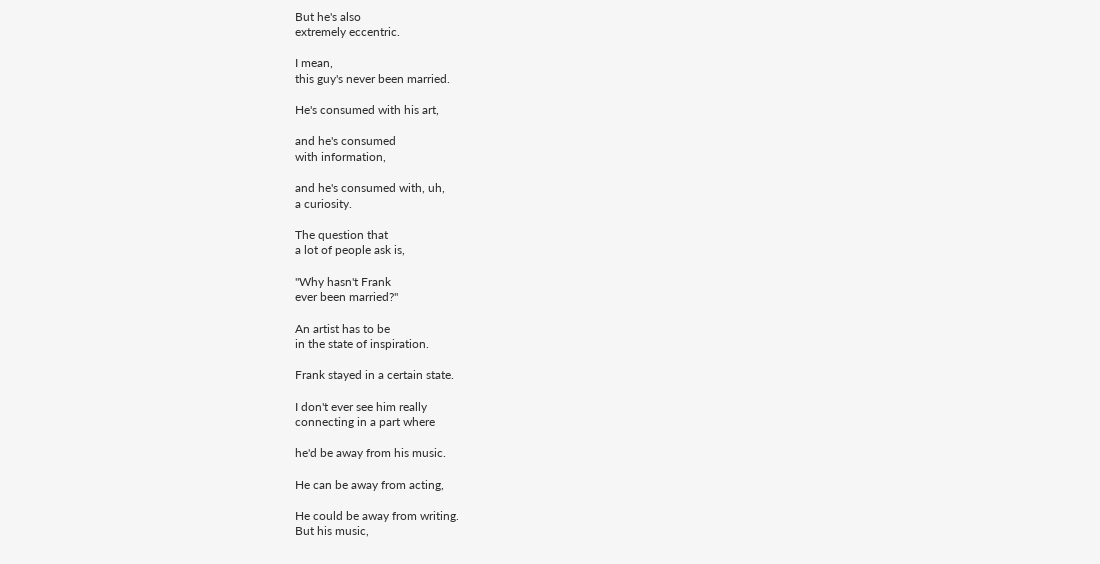But he's also
extremely eccentric.

I mean,
this guy's never been married.

He's consumed with his art,

and he's consumed
with information,

and he's consumed with, uh,
a curiosity.

The question that
a lot of people ask is,

"Why hasn't Frank
ever been married?"

An artist has to be
in the state of inspiration.

Frank stayed in a certain state.

I don't ever see him really
connecting in a part where

he'd be away from his music.

He can be away from acting,

He could be away from writing.
But his music,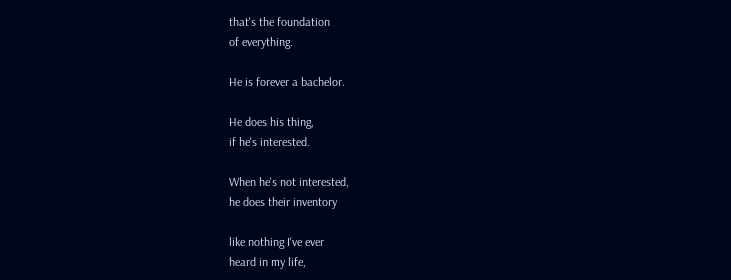that's the foundation
of everything.

He is forever a bachelor.

He does his thing,
if he's interested.

When he's not interested,
he does their inventory

like nothing I've ever
heard in my life,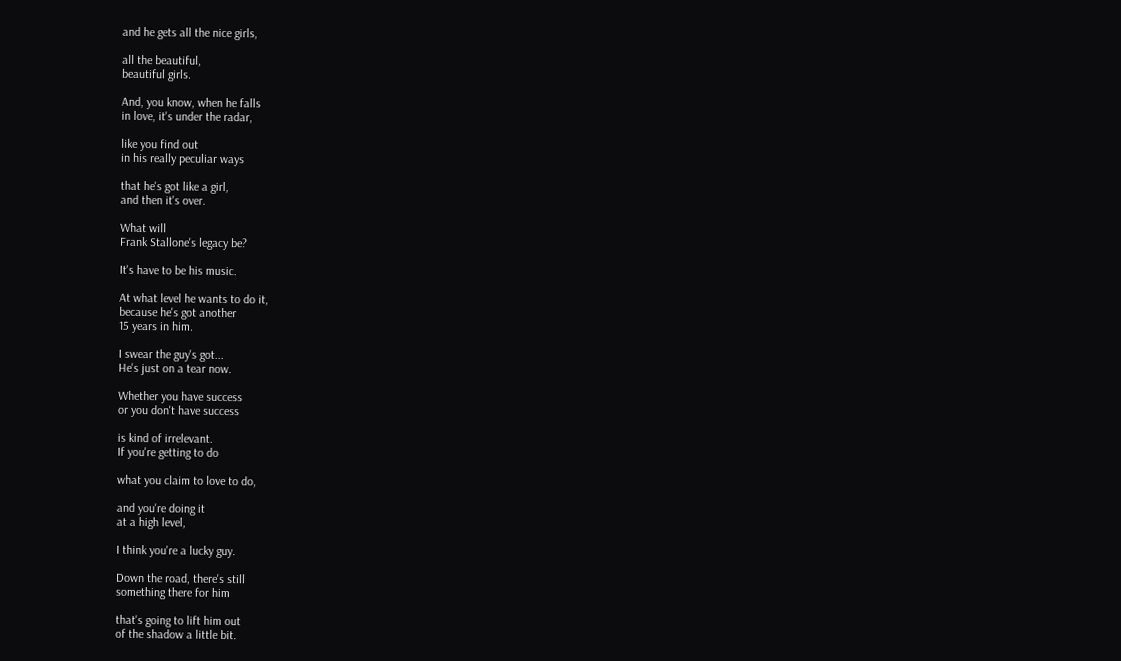and he gets all the nice girls,

all the beautiful,
beautiful girls.

And, you know, when he falls
in love, it's under the radar,

like you find out
in his really peculiar ways

that he's got like a girl,
and then it's over.

What will
Frank Stallone's legacy be?

It's have to be his music.

At what level he wants to do it,
because he's got another
15 years in him.

I swear the guy's got...
He's just on a tear now.

Whether you have success
or you don't have success

is kind of irrelevant.
If you're getting to do

what you claim to love to do,

and you're doing it
at a high level,

I think you're a lucky guy.

Down the road, there's still
something there for him

that's going to lift him out
of the shadow a little bit.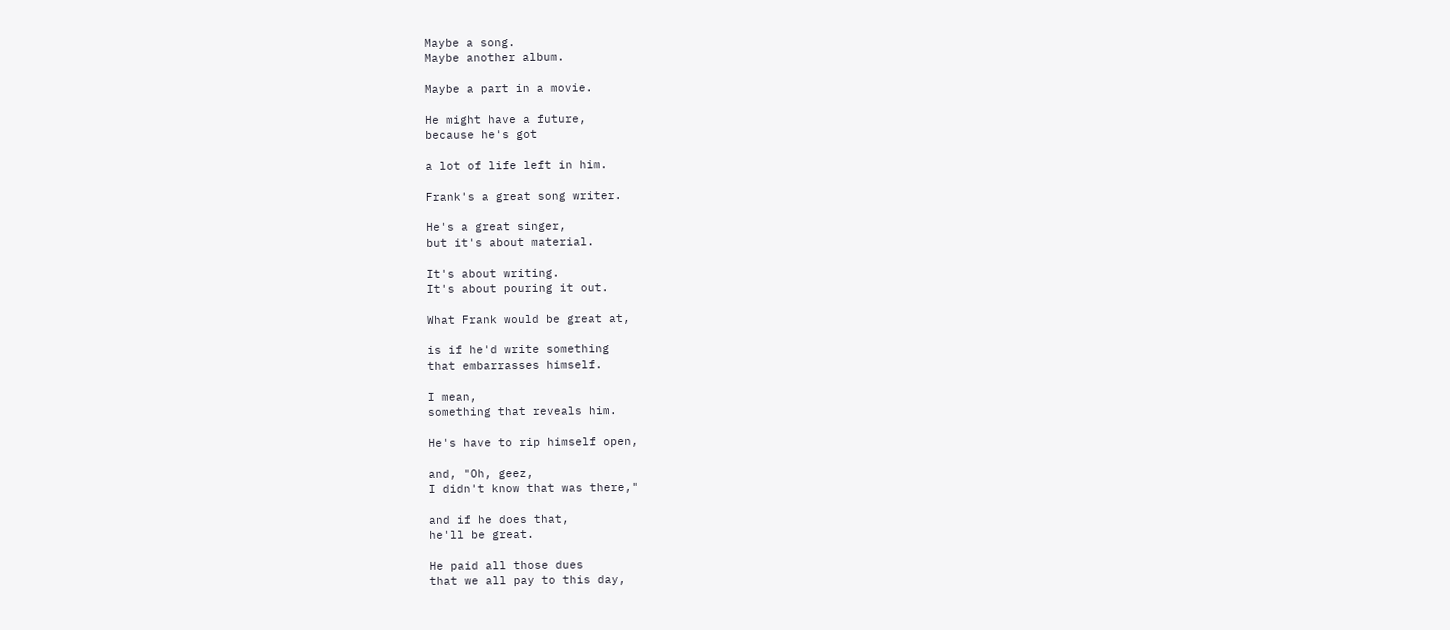Maybe a song.
Maybe another album.

Maybe a part in a movie.

He might have a future,
because he's got

a lot of life left in him.

Frank's a great song writer.

He's a great singer,
but it's about material.

It's about writing.
It's about pouring it out.

What Frank would be great at,

is if he'd write something
that embarrasses himself.

I mean,
something that reveals him.

He's have to rip himself open,

and, "Oh, geez,
I didn't know that was there,"

and if he does that,
he'll be great.

He paid all those dues
that we all pay to this day,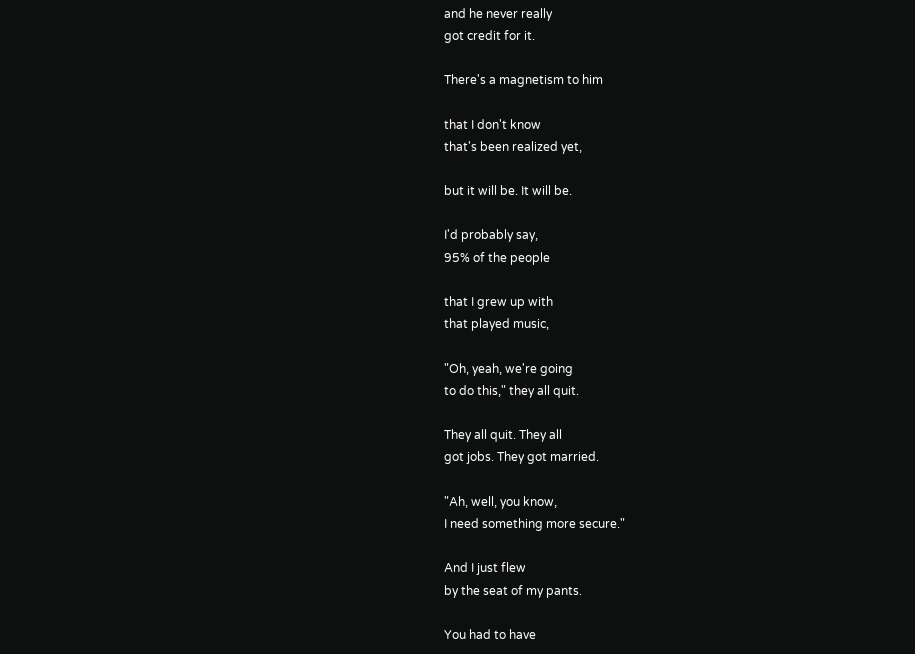and he never really
got credit for it.

There's a magnetism to him

that I don't know
that's been realized yet,

but it will be. It will be.

I'd probably say,
95% of the people

that I grew up with
that played music,

"Oh, yeah, we're going
to do this," they all quit.

They all quit. They all
got jobs. They got married.

"Ah, well, you know,
I need something more secure."

And I just flew
by the seat of my pants.

You had to have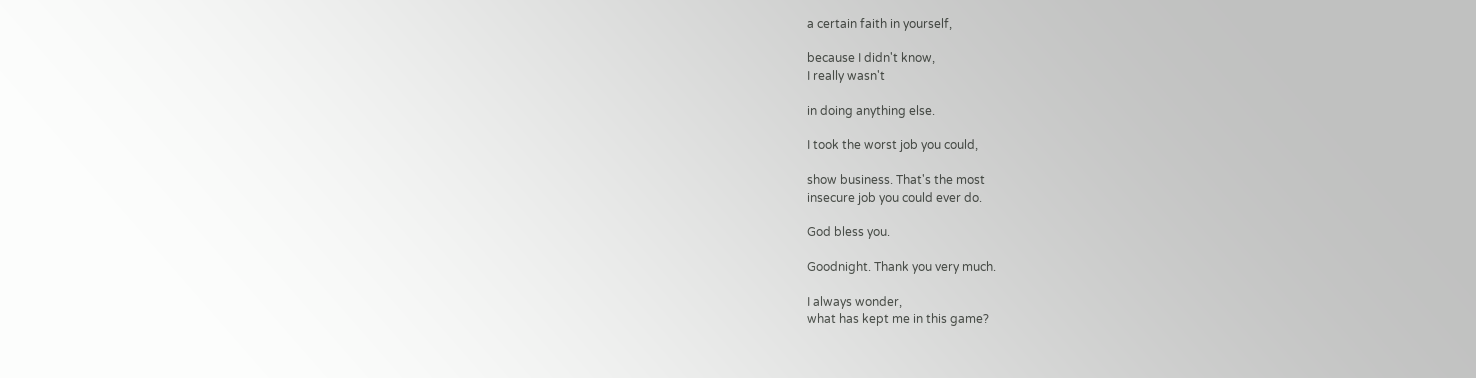a certain faith in yourself,

because I didn't know,
I really wasn't

in doing anything else.

I took the worst job you could,

show business. That's the most
insecure job you could ever do.

God bless you.

Goodnight. Thank you very much.

I always wonder,
what has kept me in this game?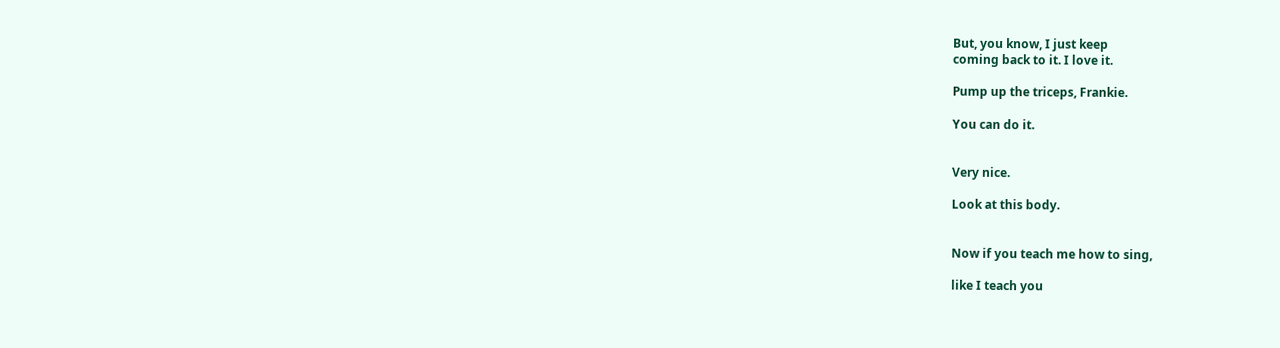But, you know, I just keep
coming back to it. I love it.

Pump up the triceps, Frankie.

You can do it.


Very nice.

Look at this body.


Now if you teach me how to sing,

like I teach you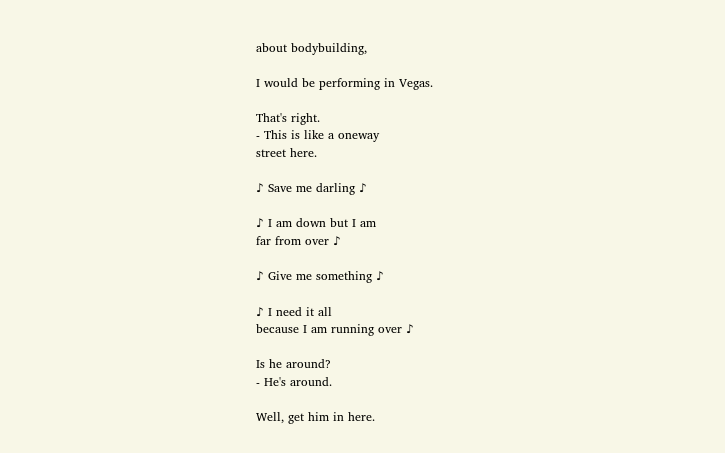about bodybuilding,

I would be performing in Vegas.

That's right.
- This is like a oneway
street here.

♪ Save me darling ♪

♪ I am down but I am
far from over ♪

♪ Give me something ♪

♪ I need it all
because I am running over ♪

Is he around?
- He's around.

Well, get him in here.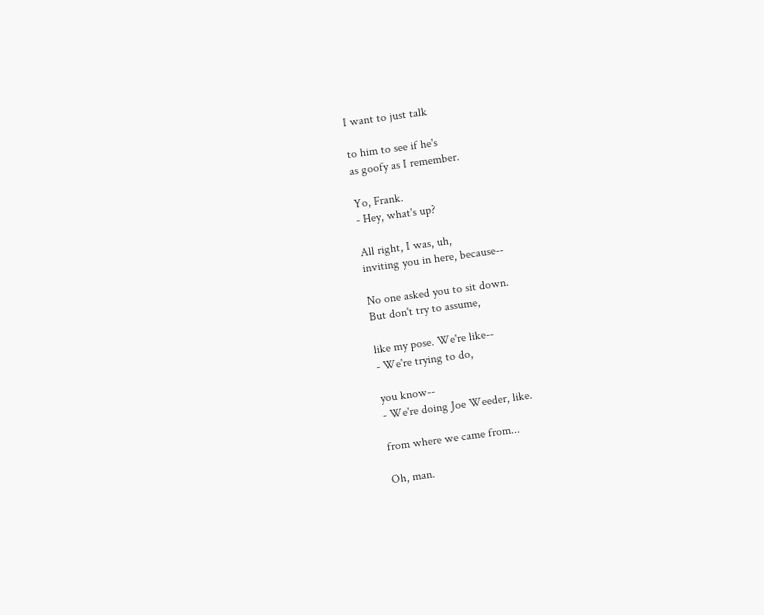I want to just talk

to him to see if he's
as goofy as I remember.

Yo, Frank.
- Hey, what's up?

All right, I was, uh,
inviting you in here, because--

No one asked you to sit down.
But don't try to assume,

like my pose. We're like--
- We're trying to do,

you know--
- We're doing Joe Weeder, like.

from where we came from...

Oh, man.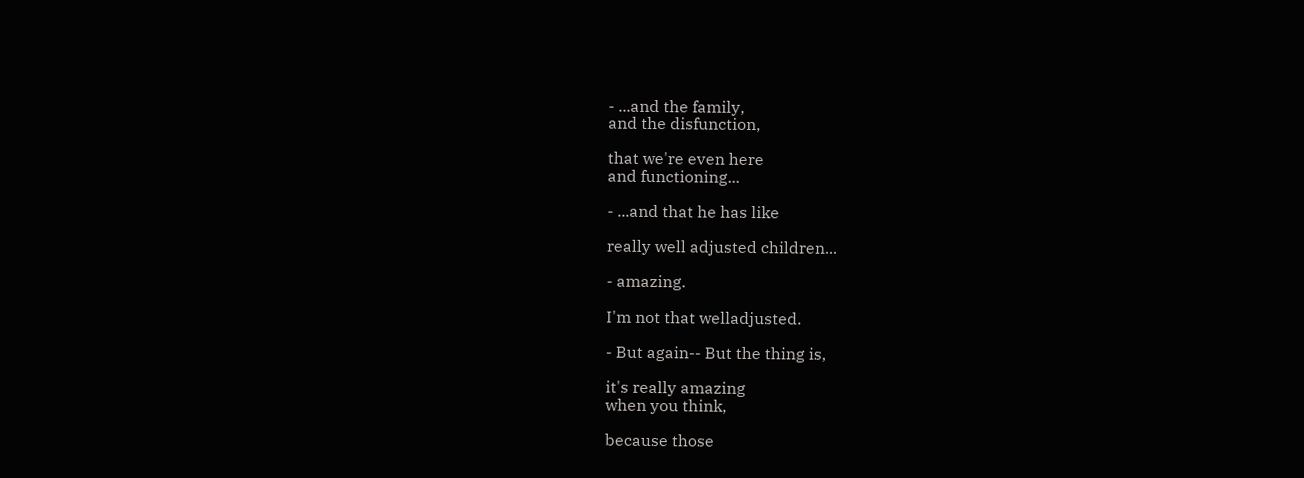- ...and the family,
and the disfunction,

that we're even here
and functioning...

- ...and that he has like

really well adjusted children...

- amazing.

I'm not that welladjusted.

- But again-- But the thing is,

it's really amazing
when you think,

because those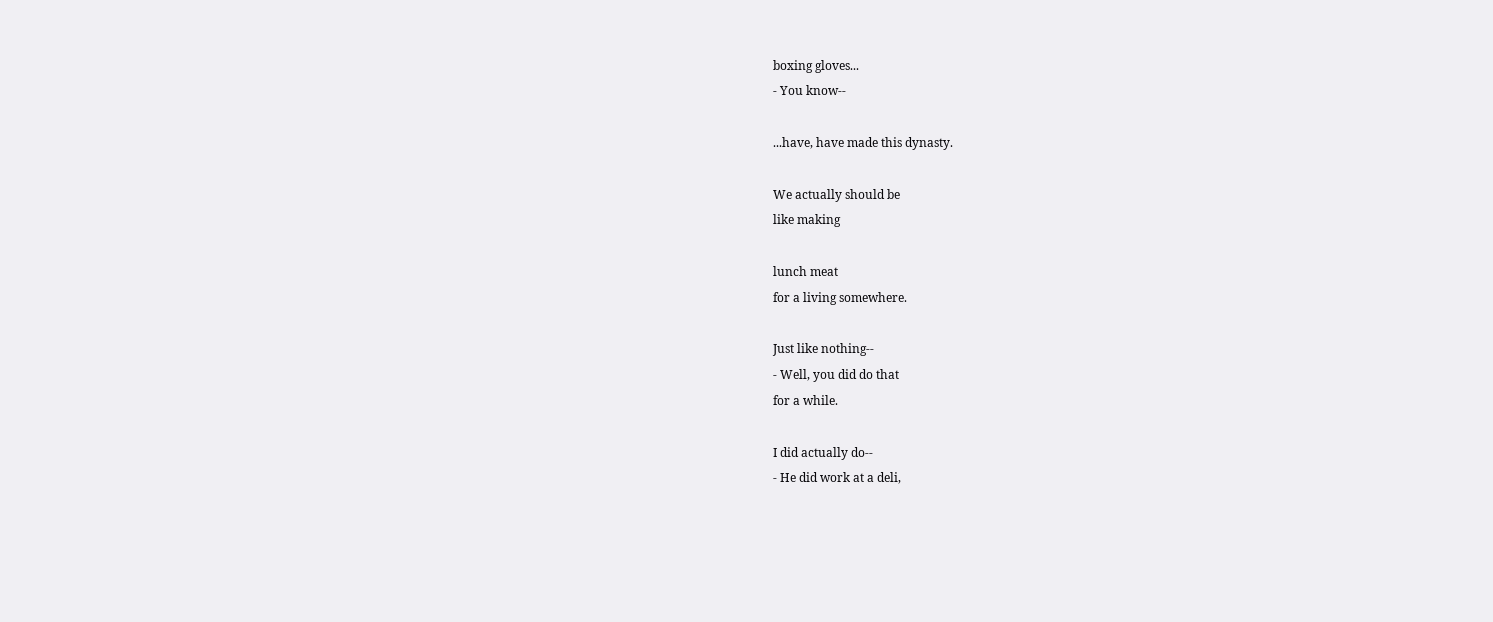boxing gloves...
- You know--

...have, have made this dynasty.

We actually should be
like making

lunch meat
for a living somewhere.

Just like nothing--
- Well, you did do that
for a while.

I did actually do--
- He did work at a deli,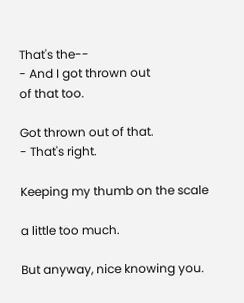That's the--
- And I got thrown out
of that too.

Got thrown out of that.
- That's right.

Keeping my thumb on the scale

a little too much.

But anyway, nice knowing you.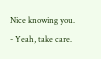Nice knowing you.
- Yeah, take care.